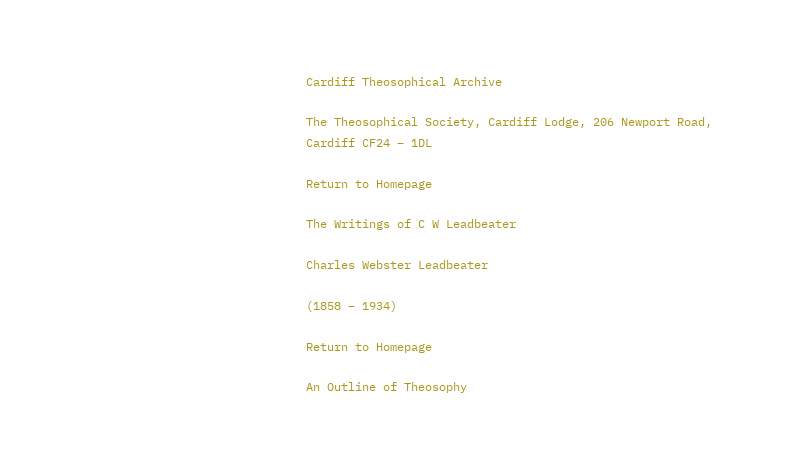Cardiff Theosophical Archive

The Theosophical Society, Cardiff Lodge, 206 Newport Road, Cardiff CF24 – 1DL

Return to Homepage

The Writings of C W Leadbeater

Charles Webster Leadbeater

(1858 – 1934)

Return to Homepage

An Outline of Theosophy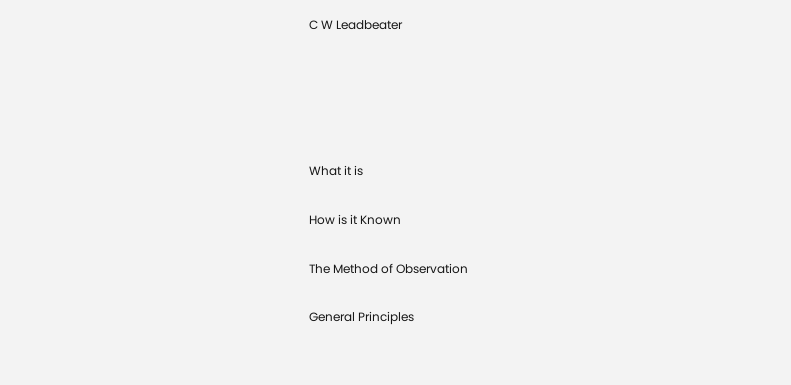C W Leadbeater





What it is

How is it Known

The Method of Observation

General Principles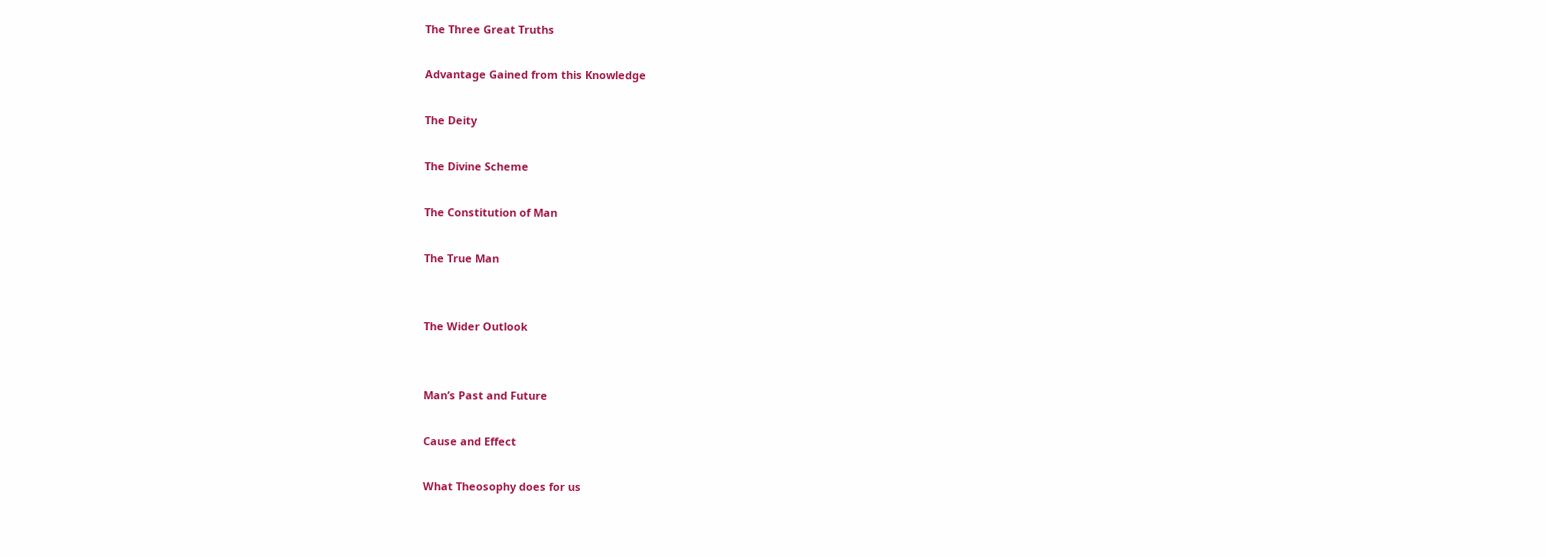The Three Great Truths

Advantage Gained from this Knowledge

The Deity

The Divine Scheme

The Constitution of Man

The True Man


The Wider Outlook


Man’s Past and Future

Cause and Effect

What Theosophy does for us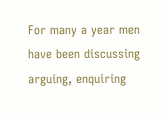For many a year men have been discussing arguing, enquiring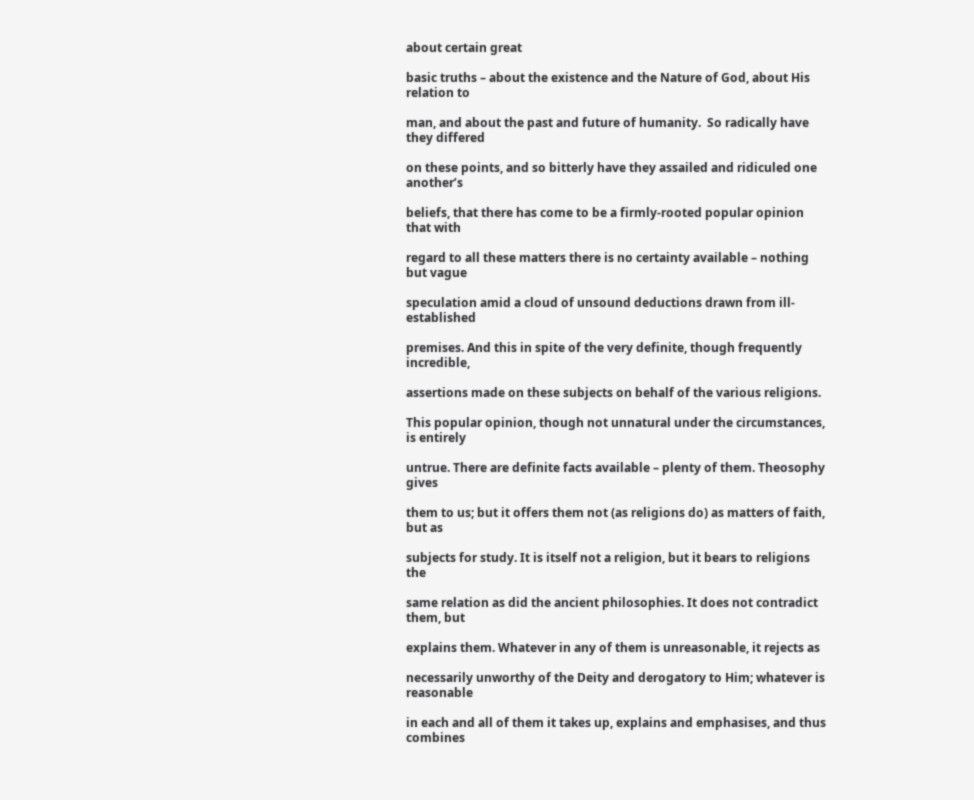about certain great

basic truths – about the existence and the Nature of God, about His relation to

man, and about the past and future of humanity.  So radically have they differed

on these points, and so bitterly have they assailed and ridiculed one another’s

beliefs, that there has come to be a firmly-rooted popular opinion that with

regard to all these matters there is no certainty available – nothing but vague

speculation amid a cloud of unsound deductions drawn from ill-established

premises. And this in spite of the very definite, though frequently incredible,

assertions made on these subjects on behalf of the various religions.

This popular opinion, though not unnatural under the circumstances, is entirely

untrue. There are definite facts available – plenty of them. Theosophy gives

them to us; but it offers them not (as religions do) as matters of faith, but as

subjects for study. It is itself not a religion, but it bears to religions the

same relation as did the ancient philosophies. It does not contradict them, but

explains them. Whatever in any of them is unreasonable, it rejects as

necessarily unworthy of the Deity and derogatory to Him; whatever is reasonable

in each and all of them it takes up, explains and emphasises, and thus combines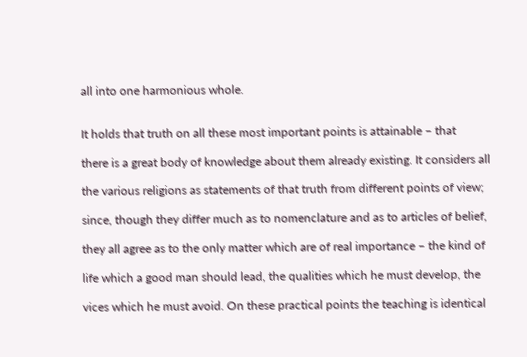all into one harmonious whole.


It holds that truth on all these most important points is attainable – that

there is a great body of knowledge about them already existing. It considers all

the various religions as statements of that truth from different points of view;

since, though they differ much as to nomenclature and as to articles of belief,

they all agree as to the only matter which are of real importance – the kind of

life which a good man should lead, the qualities which he must develop, the

vices which he must avoid. On these practical points the teaching is identical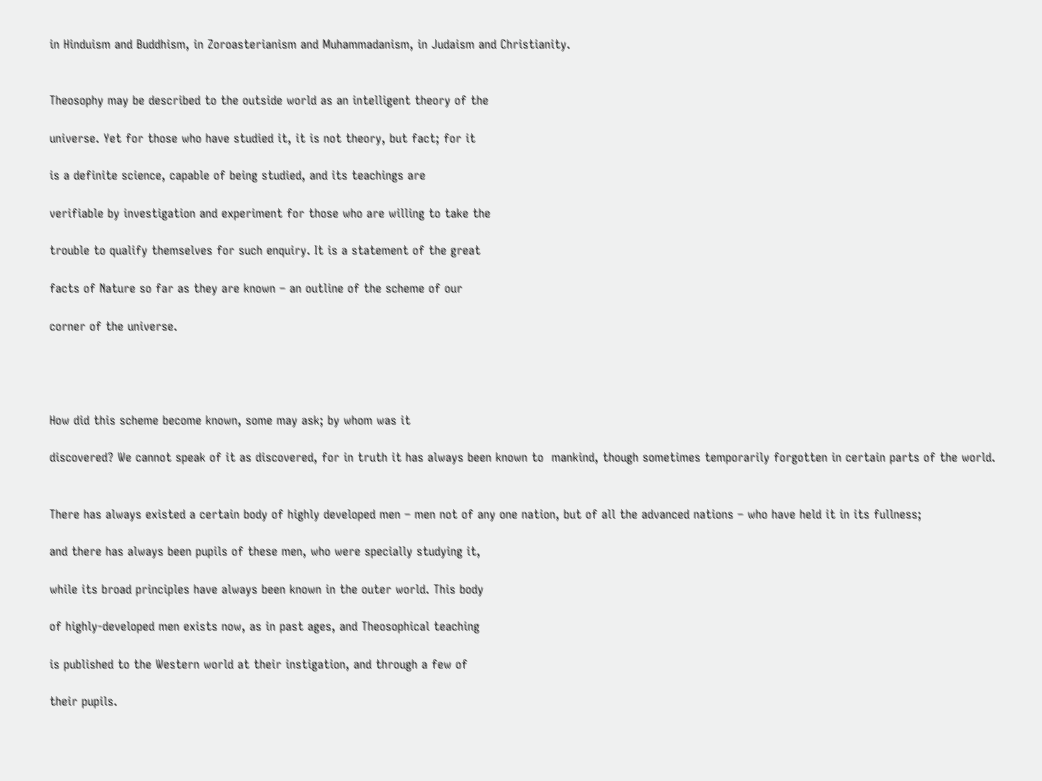in Hinduism and Buddhism, in Zoroasterianism and Muhammadanism, in Judaism and Christianity.


Theosophy may be described to the outside world as an intelligent theory of the

universe. Yet for those who have studied it, it is not theory, but fact; for it

is a definite science, capable of being studied, and its teachings are

verifiable by investigation and experiment for those who are willing to take the

trouble to qualify themselves for such enquiry. It is a statement of the great

facts of Nature so far as they are known – an outline of the scheme of our

corner of the universe.




How did this scheme become known, some may ask; by whom was it

discovered? We cannot speak of it as discovered, for in truth it has always been known to  mankind, though sometimes temporarily forgotten in certain parts of the world.


There has always existed a certain body of highly developed men – men not of any one nation, but of all the advanced nations – who have held it in its fullness;

and there has always been pupils of these men, who were specially studying it,

while its broad principles have always been known in the outer world. This body

of highly-developed men exists now, as in past ages, and Theosophical teaching

is published to the Western world at their instigation, and through a few of

their pupils.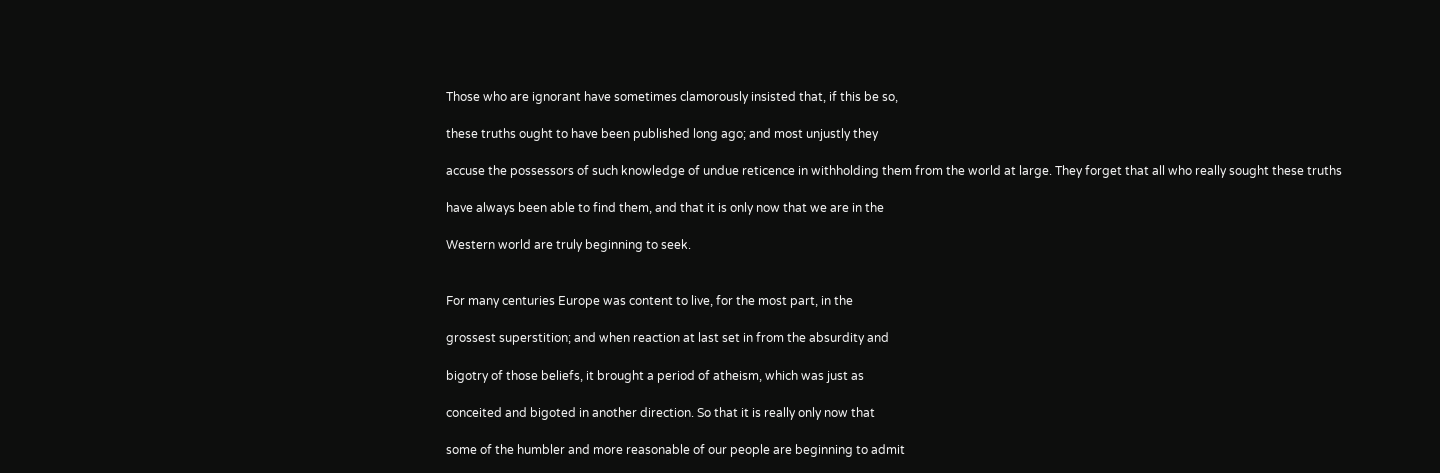Those who are ignorant have sometimes clamorously insisted that, if this be so,

these truths ought to have been published long ago; and most unjustly they

accuse the possessors of such knowledge of undue reticence in withholding them from the world at large. They forget that all who really sought these truths

have always been able to find them, and that it is only now that we are in the

Western world are truly beginning to seek.


For many centuries Europe was content to live, for the most part, in the

grossest superstition; and when reaction at last set in from the absurdity and

bigotry of those beliefs, it brought a period of atheism, which was just as

conceited and bigoted in another direction. So that it is really only now that

some of the humbler and more reasonable of our people are beginning to admit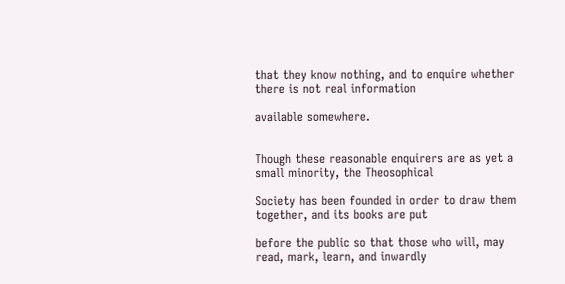that they know nothing, and to enquire whether there is not real information

available somewhere.


Though these reasonable enquirers are as yet a small minority, the Theosophical

Society has been founded in order to draw them together, and its books are put

before the public so that those who will, may read, mark, learn, and inwardly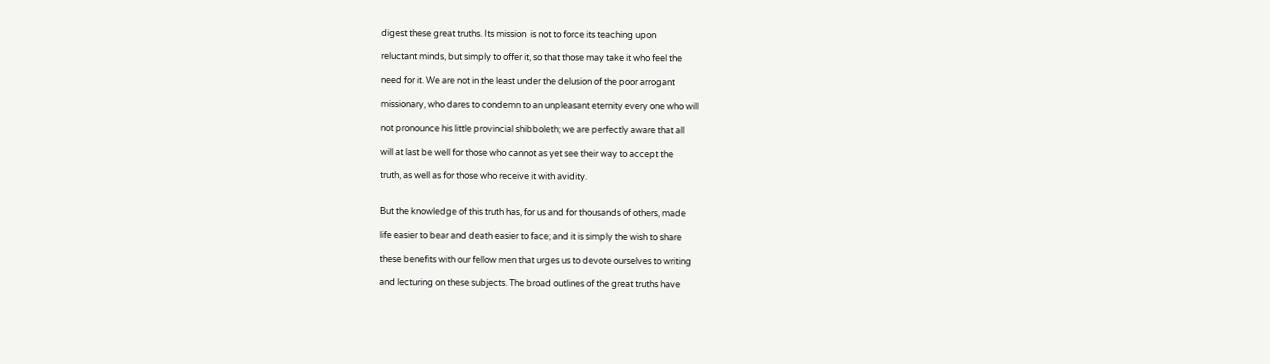digest these great truths. Its mission  is not to force its teaching upon

reluctant minds, but simply to offer it, so that those may take it who feel the

need for it. We are not in the least under the delusion of the poor arrogant

missionary, who dares to condemn to an unpleasant eternity every one who will

not pronounce his little provincial shibboleth; we are perfectly aware that all

will at last be well for those who cannot as yet see their way to accept the

truth, as well as for those who receive it with avidity.


But the knowledge of this truth has, for us and for thousands of others, made

life easier to bear and death easier to face; and it is simply the wish to share

these benefits with our fellow men that urges us to devote ourselves to writing

and lecturing on these subjects. The broad outlines of the great truths have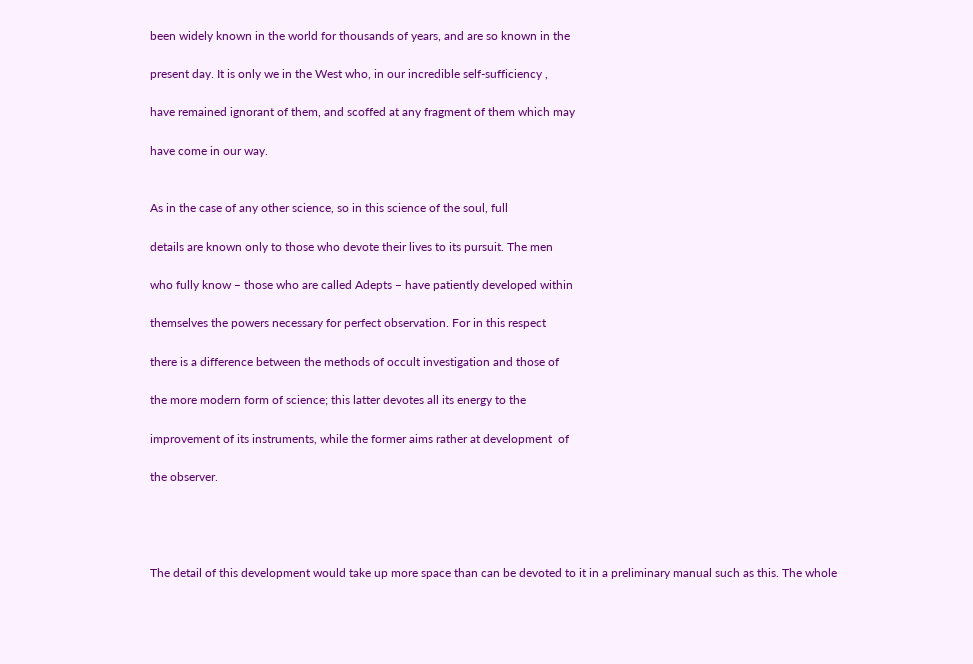been widely known in the world for thousands of years, and are so known in the

present day. It is only we in the West who, in our incredible self-sufficiency ,

have remained ignorant of them, and scoffed at any fragment of them which may

have come in our way.


As in the case of any other science, so in this science of the soul, full

details are known only to those who devote their lives to its pursuit. The men

who fully know – those who are called Adepts – have patiently developed within

themselves the powers necessary for perfect observation. For in this respect

there is a difference between the methods of occult investigation and those of

the more modern form of science; this latter devotes all its energy to the

improvement of its instruments, while the former aims rather at development  of

the observer.




The detail of this development would take up more space than can be devoted to it in a preliminary manual such as this. The whole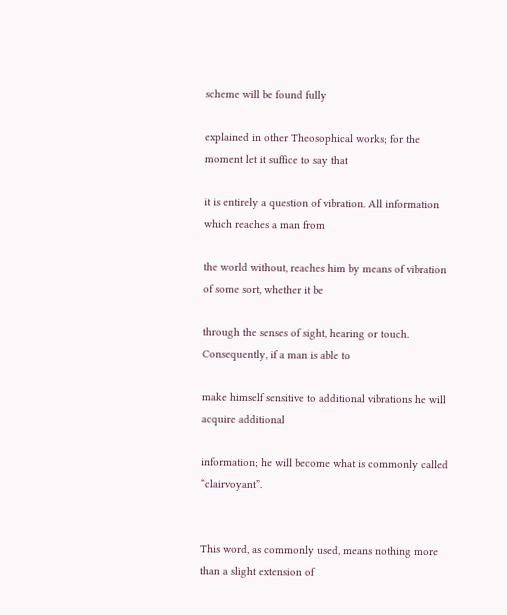scheme will be found fully

explained in other Theosophical works; for the moment let it suffice to say that

it is entirely a question of vibration. All information which reaches a man from

the world without, reaches him by means of vibration of some sort, whether it be

through the senses of sight, hearing or touch. Consequently, if a man is able to

make himself sensitive to additional vibrations he will acquire additional

information; he will become what is commonly called “clairvoyant”.


This word, as commonly used, means nothing more than a slight extension of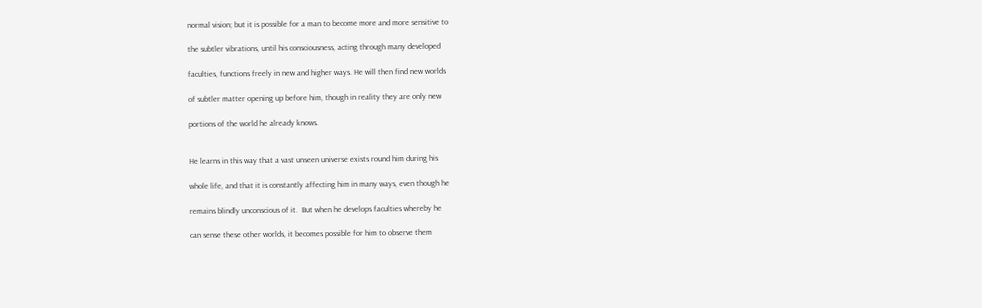normal vision; but it is possible for a man to become more and more sensitive to

the subtler vibrations, until his consciousness, acting through many developed

faculties, functions freely in new and higher ways. He will then find new worlds

of subtler matter opening up before him, though in reality they are only new

portions of the world he already knows.


He learns in this way that a vast unseen universe exists round him during his

whole life, and that it is constantly affecting him in many ways, even though he

remains blindly unconscious of it.  But when he develops faculties whereby he

can sense these other worlds, it becomes possible for him to observe them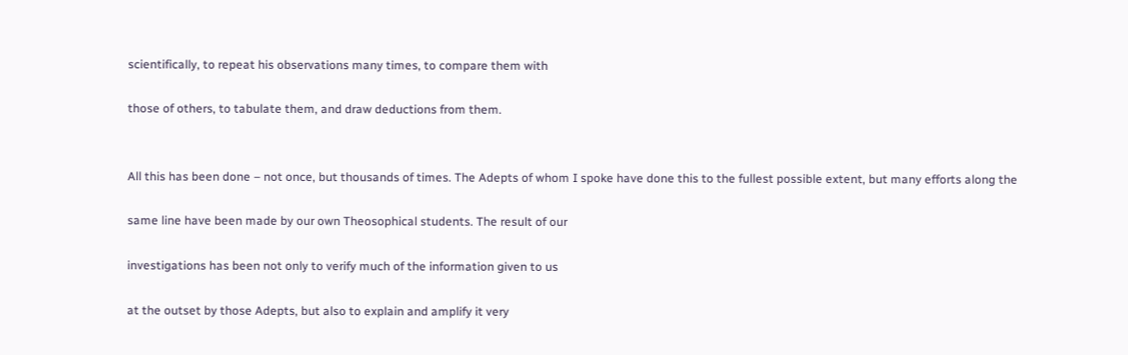scientifically, to repeat his observations many times, to compare them with

those of others, to tabulate them, and draw deductions from them.


All this has been done – not once, but thousands of times. The Adepts of whom I spoke have done this to the fullest possible extent, but many efforts along the

same line have been made by our own Theosophical students. The result of our

investigations has been not only to verify much of the information given to us

at the outset by those Adepts, but also to explain and amplify it very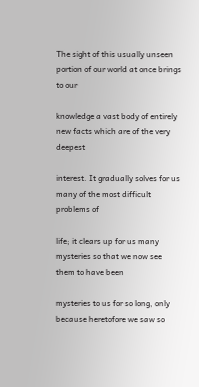The sight of this usually unseen portion of our world at once brings to our

knowledge a vast body of entirely new facts which are of the very deepest

interest. It gradually solves for us many of the most difficult problems of

life; it clears up for us many mysteries so that we now see them to have been

mysteries to us for so long, only because heretofore we saw so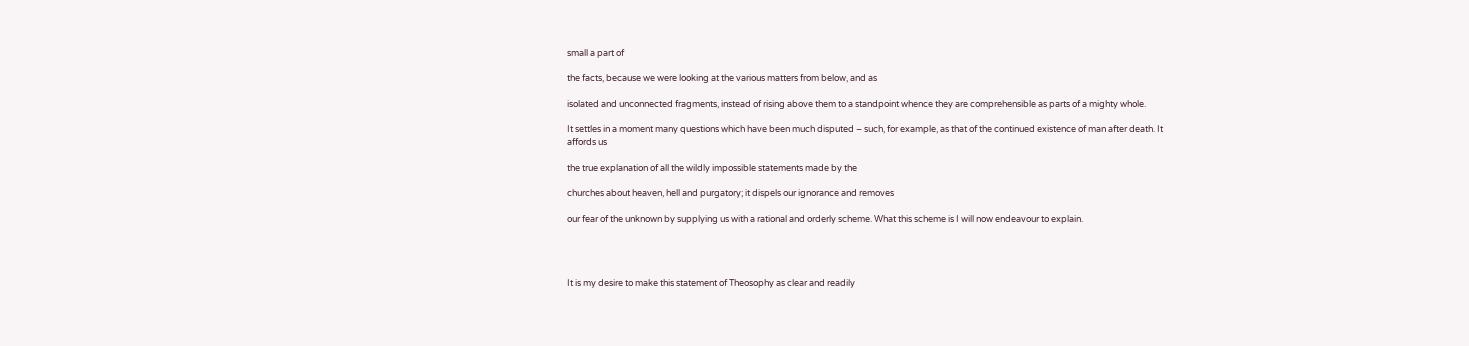small a part of

the facts, because we were looking at the various matters from below, and as

isolated and unconnected fragments, instead of rising above them to a standpoint whence they are comprehensible as parts of a mighty whole.

It settles in a moment many questions which have been much disputed – such, for example, as that of the continued existence of man after death. It affords us

the true explanation of all the wildly impossible statements made by the

churches about heaven, hell and purgatory; it dispels our ignorance and removes

our fear of the unknown by supplying us with a rational and orderly scheme. What this scheme is I will now endeavour to explain.




It is my desire to make this statement of Theosophy as clear and readily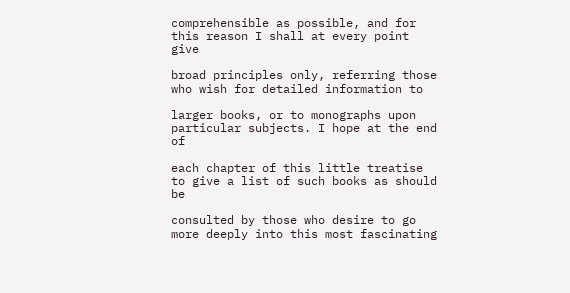comprehensible as possible, and for this reason I shall at every point give

broad principles only, referring those who wish for detailed information to

larger books, or to monographs upon particular subjects. I hope at the end of

each chapter of this little treatise to give a list of such books as should be

consulted by those who desire to go more deeply into this most fascinating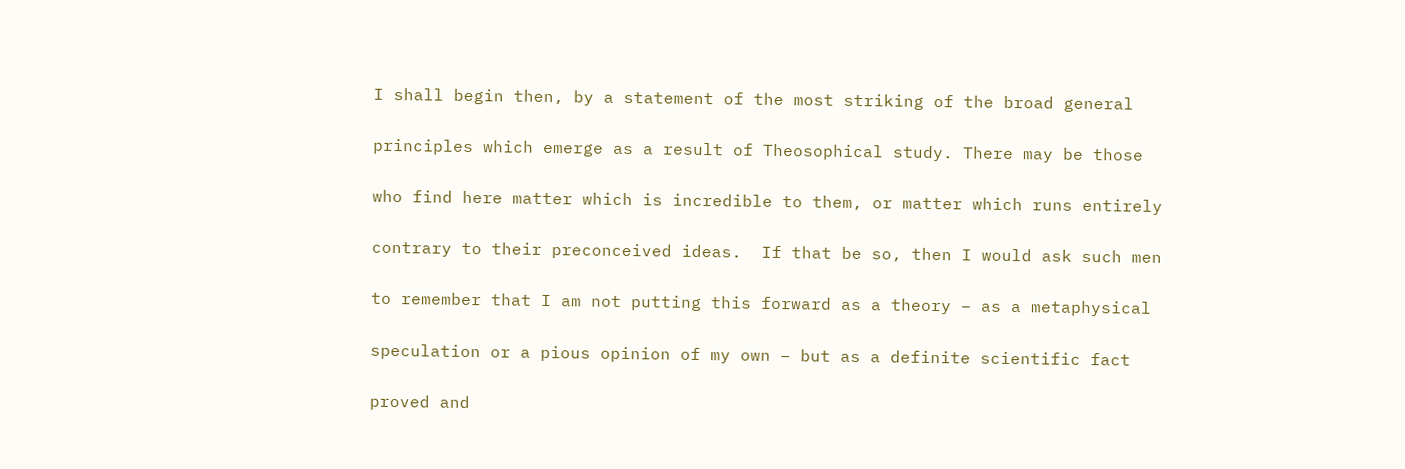I shall begin then, by a statement of the most striking of the broad general

principles which emerge as a result of Theosophical study. There may be those

who find here matter which is incredible to them, or matter which runs entirely

contrary to their preconceived ideas.  If that be so, then I would ask such men

to remember that I am not putting this forward as a theory – as a metaphysical

speculation or a pious opinion of my own – but as a definite scientific fact

proved and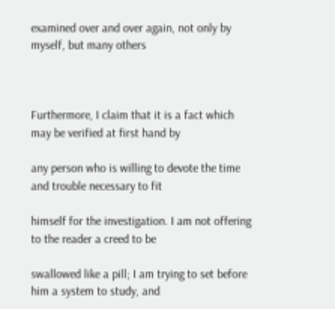examined over and over again, not only by myself, but many others



Furthermore, I claim that it is a fact which may be verified at first hand by

any person who is willing to devote the time and trouble necessary to fit

himself for the investigation. I am not offering to the reader a creed to be

swallowed like a pill; I am trying to set before him a system to study, and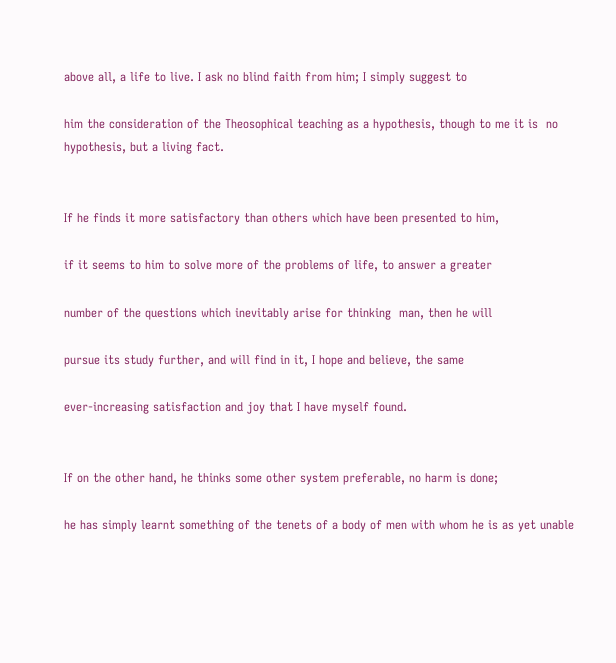above all, a life to live. I ask no blind faith from him; I simply suggest to

him the consideration of the Theosophical teaching as a hypothesis, though to me it is  no hypothesis, but a living fact.


If he finds it more satisfactory than others which have been presented to him,

if it seems to him to solve more of the problems of life, to answer a greater

number of the questions which inevitably arise for thinking  man, then he will

pursue its study further, and will find in it, I hope and believe, the same

ever-increasing satisfaction and joy that I have myself found.


If on the other hand, he thinks some other system preferable, no harm is done;

he has simply learnt something of the tenets of a body of men with whom he is as yet unable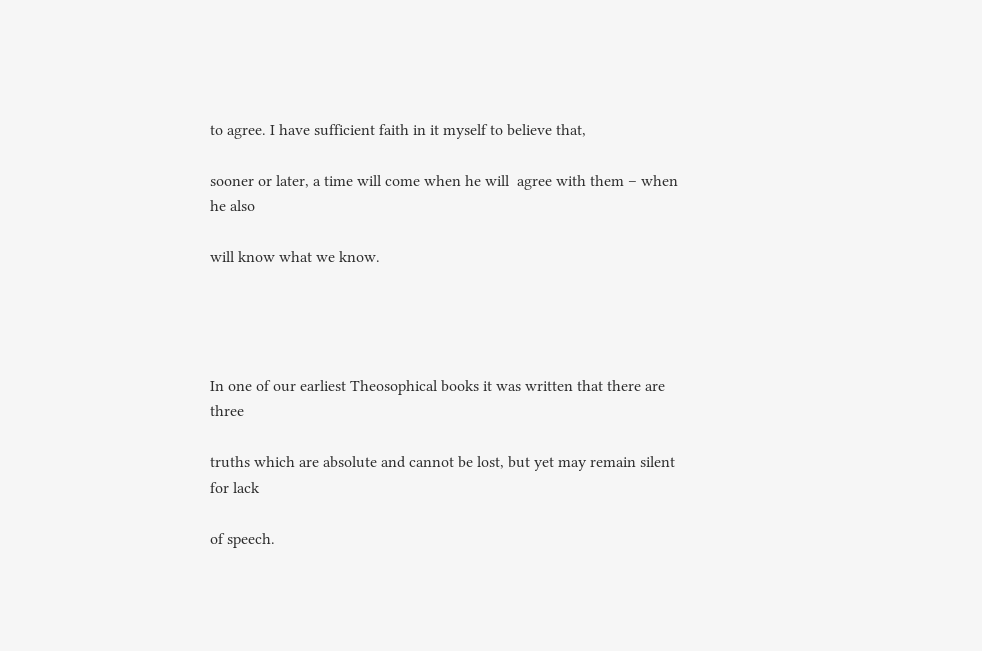to agree. I have sufficient faith in it myself to believe that,

sooner or later, a time will come when he will  agree with them – when he also

will know what we know.




In one of our earliest Theosophical books it was written that there are three

truths which are absolute and cannot be lost, but yet may remain silent for lack

of speech.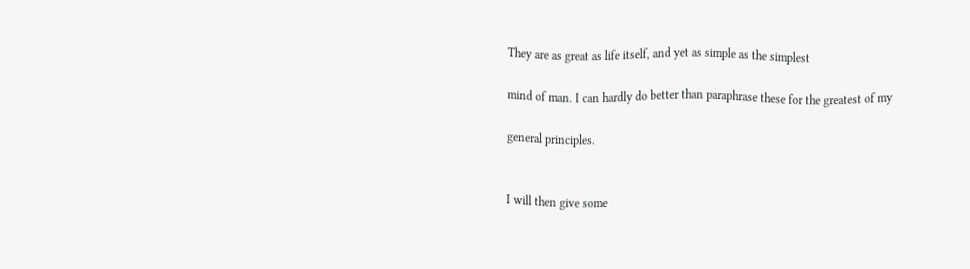They are as great as life itself, and yet as simple as the simplest

mind of man. I can hardly do better than paraphrase these for the greatest of my

general principles.


I will then give some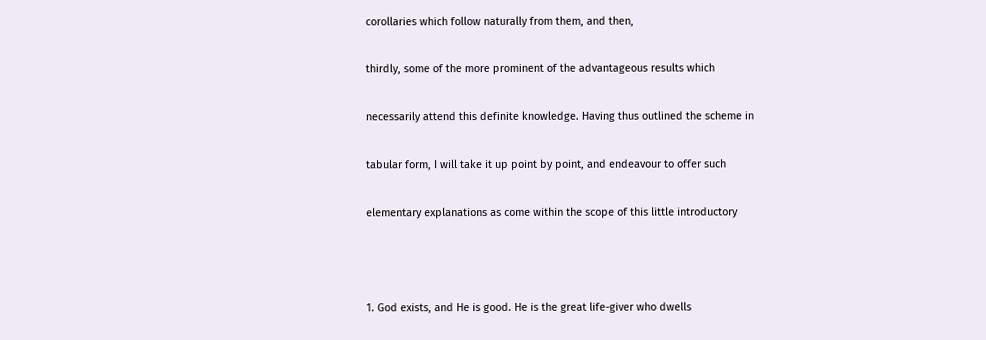corollaries which follow naturally from them, and then,

thirdly, some of the more prominent of the advantageous results which

necessarily attend this definite knowledge. Having thus outlined the scheme in

tabular form, I will take it up point by point, and endeavour to offer such

elementary explanations as come within the scope of this little introductory



1. God exists, and He is good. He is the great life-giver who dwells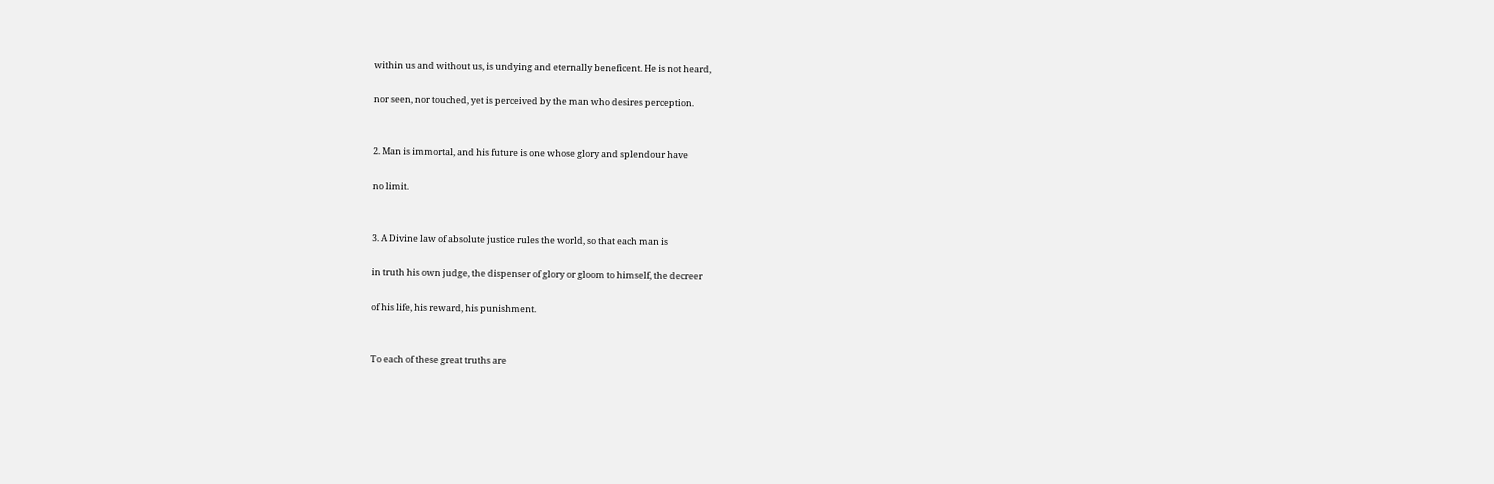within us and without us, is undying and eternally beneficent. He is not heard,

nor seen, nor touched, yet is perceived by the man who desires perception.


2. Man is immortal, and his future is one whose glory and splendour have

no limit.


3. A Divine law of absolute justice rules the world, so that each man is

in truth his own judge, the dispenser of glory or gloom to himself, the decreer

of his life, his reward, his punishment.


To each of these great truths are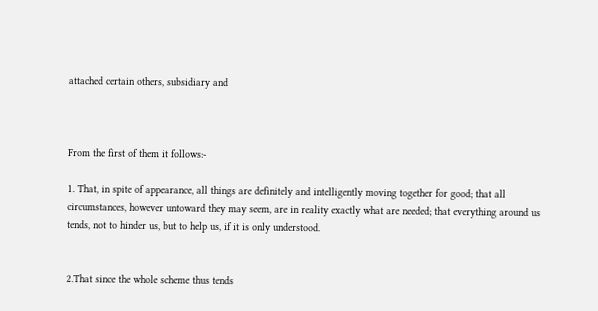attached certain others, subsidiary and



From the first of them it follows:-

1. That, in spite of appearance, all things are definitely and intelligently moving together for good; that all circumstances, however untoward they may seem, are in reality exactly what are needed; that everything around us tends, not to hinder us, but to help us, if it is only understood.


2.That since the whole scheme thus tends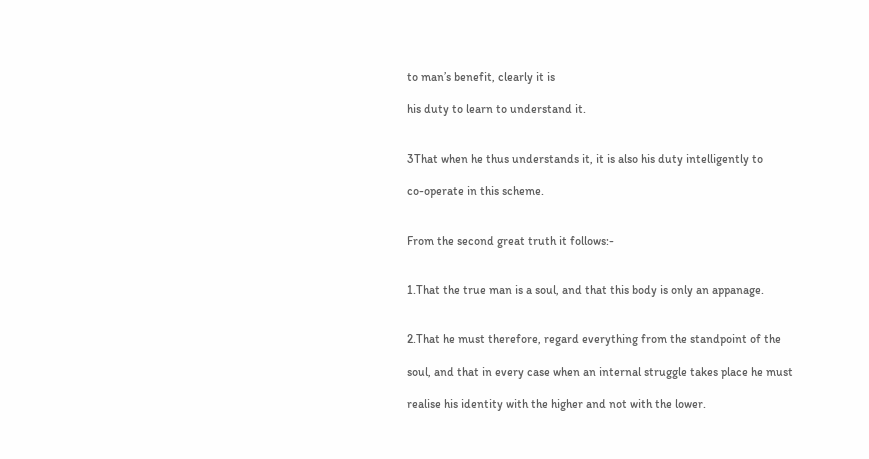to man’s benefit, clearly it is

his duty to learn to understand it.


3That when he thus understands it, it is also his duty intelligently to

co-operate in this scheme.


From the second great truth it follows:-


1.That the true man is a soul, and that this body is only an appanage.


2.That he must therefore, regard everything from the standpoint of the

soul, and that in every case when an internal struggle takes place he must

realise his identity with the higher and not with the lower.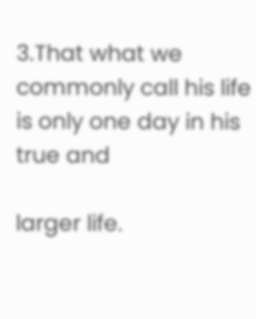3.That what we commonly call his life is only one day in his true and

larger life.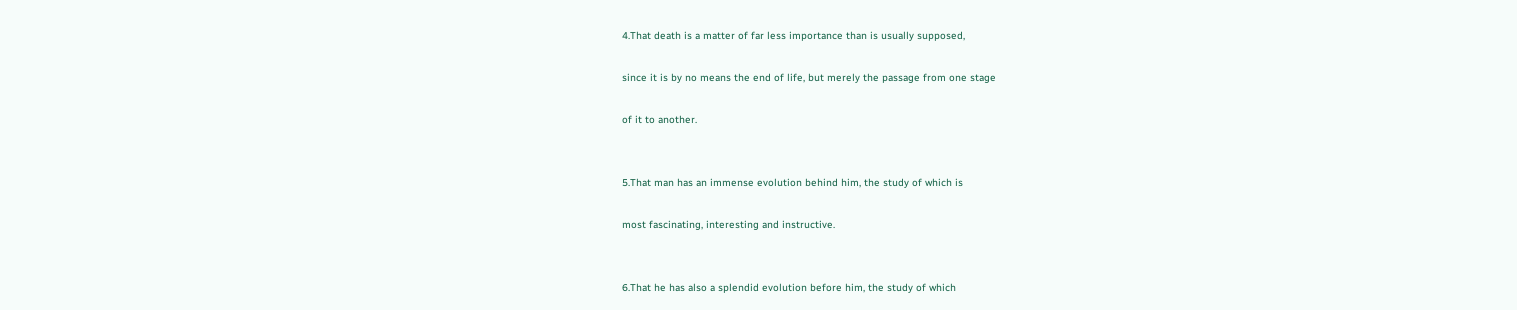4.That death is a matter of far less importance than is usually supposed,

since it is by no means the end of life, but merely the passage from one stage

of it to another.


5.That man has an immense evolution behind him, the study of which is

most fascinating, interesting and instructive.


6.That he has also a splendid evolution before him, the study of which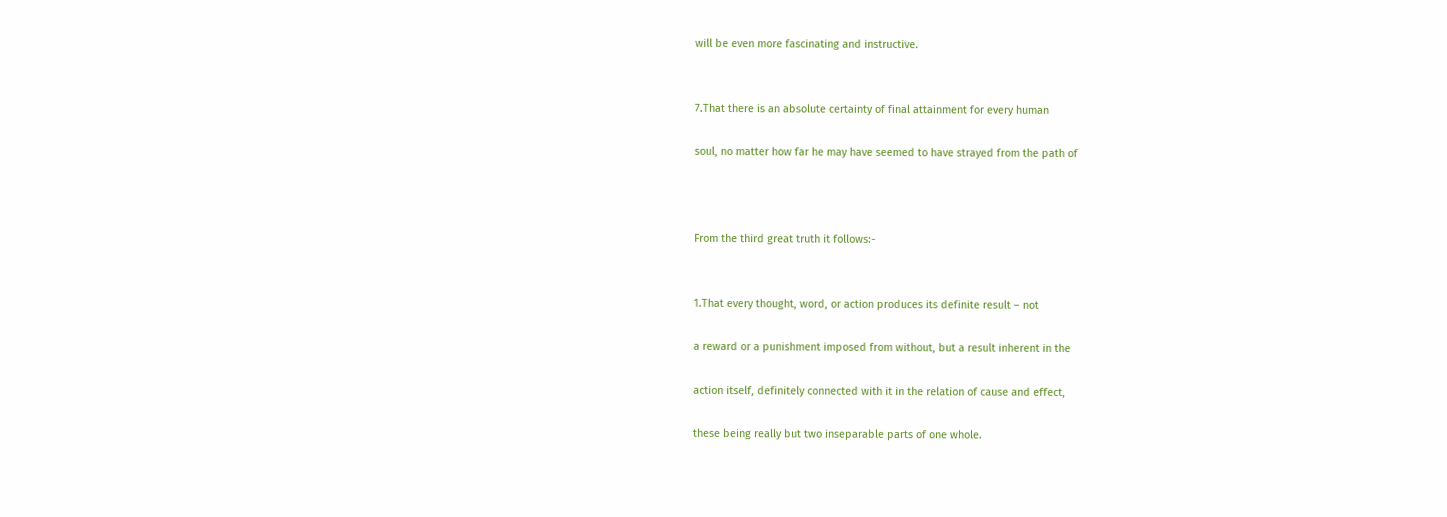will be even more fascinating and instructive.


7.That there is an absolute certainty of final attainment for every human

soul, no matter how far he may have seemed to have strayed from the path of



From the third great truth it follows:-


1.That every thought, word, or action produces its definite result – not

a reward or a punishment imposed from without, but a result inherent in the

action itself, definitely connected with it in the relation of cause and effect,

these being really but two inseparable parts of one whole.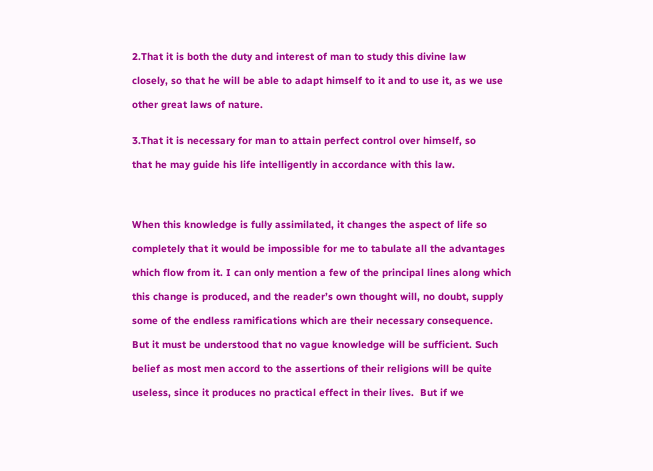2.That it is both the duty and interest of man to study this divine law

closely, so that he will be able to adapt himself to it and to use it, as we use

other great laws of nature.


3.That it is necessary for man to attain perfect control over himself, so

that he may guide his life intelligently in accordance with this law.




When this knowledge is fully assimilated, it changes the aspect of life so

completely that it would be impossible for me to tabulate all the advantages

which flow from it. I can only mention a few of the principal lines along which

this change is produced, and the reader’s own thought will, no doubt, supply

some of the endless ramifications which are their necessary consequence.

But it must be understood that no vague knowledge will be sufficient. Such

belief as most men accord to the assertions of their religions will be quite

useless, since it produces no practical effect in their lives.  But if we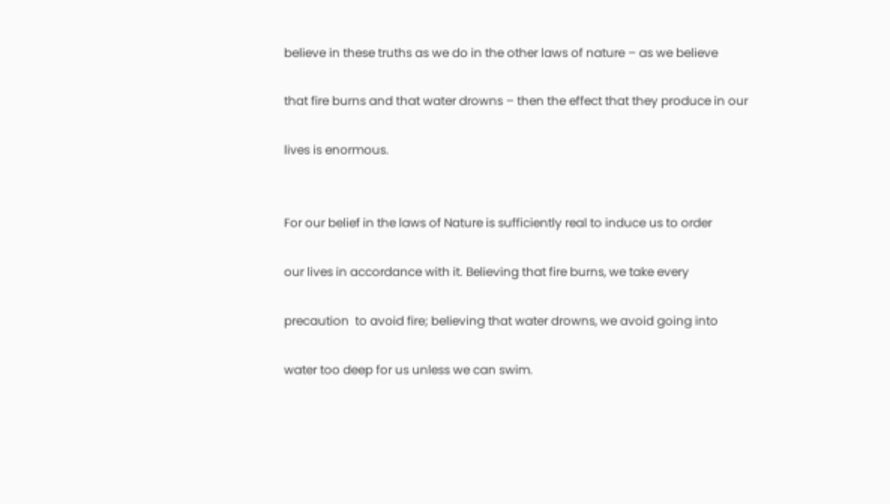believe in these truths as we do in the other laws of nature – as we believe

that fire burns and that water drowns – then the effect that they produce in our

lives is enormous.


For our belief in the laws of Nature is sufficiently real to induce us to order

our lives in accordance with it. Believing that fire burns, we take every

precaution  to avoid fire; believing that water drowns, we avoid going into

water too deep for us unless we can swim.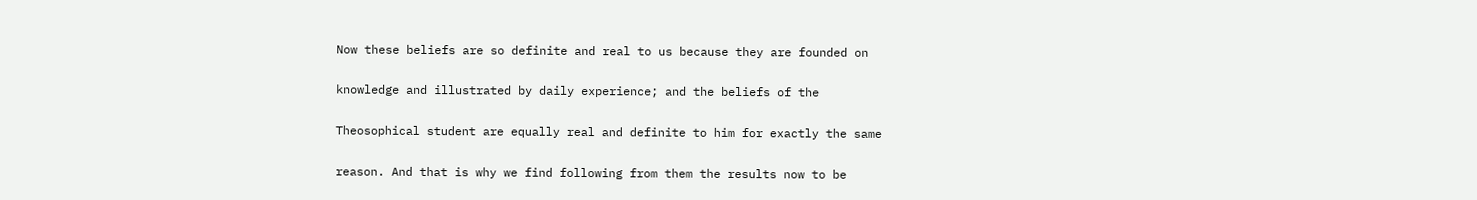Now these beliefs are so definite and real to us because they are founded on

knowledge and illustrated by daily experience; and the beliefs of the

Theosophical student are equally real and definite to him for exactly the same

reason. And that is why we find following from them the results now to be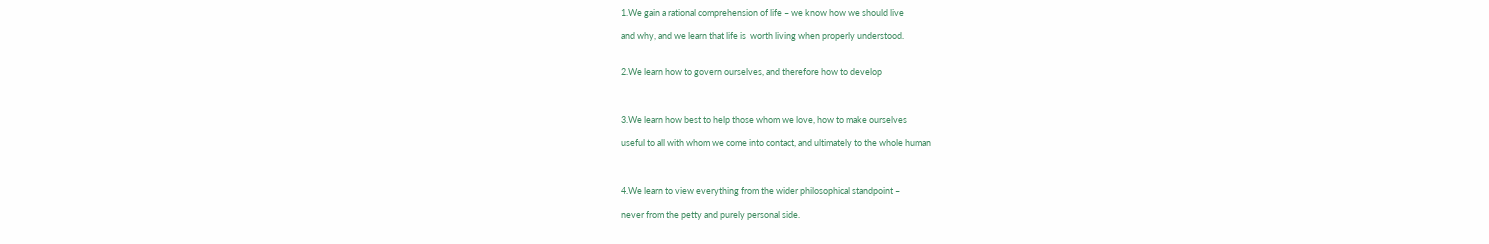1.We gain a rational comprehension of life – we know how we should live

and why, and we learn that life is  worth living when properly understood.


2.We learn how to govern ourselves, and therefore how to develop



3.We learn how best to help those whom we love, how to make ourselves

useful to all with whom we come into contact, and ultimately to the whole human



4.We learn to view everything from the wider philosophical standpoint –

never from the petty and purely personal side.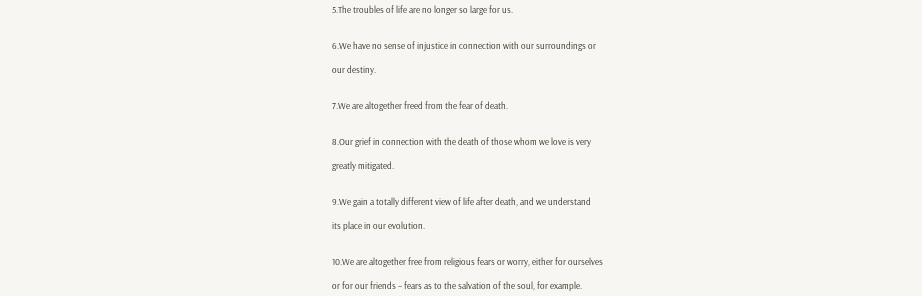5.The troubles of life are no longer so large for us.


6.We have no sense of injustice in connection with our surroundings or

our destiny.


7.We are altogether freed from the fear of death.


8.Our grief in connection with the death of those whom we love is very

greatly mitigated.


9.We gain a totally different view of life after death, and we understand

its place in our evolution.


10.We are altogether free from religious fears or worry, either for ourselves

or for our friends – fears as to the salvation of the soul, for example.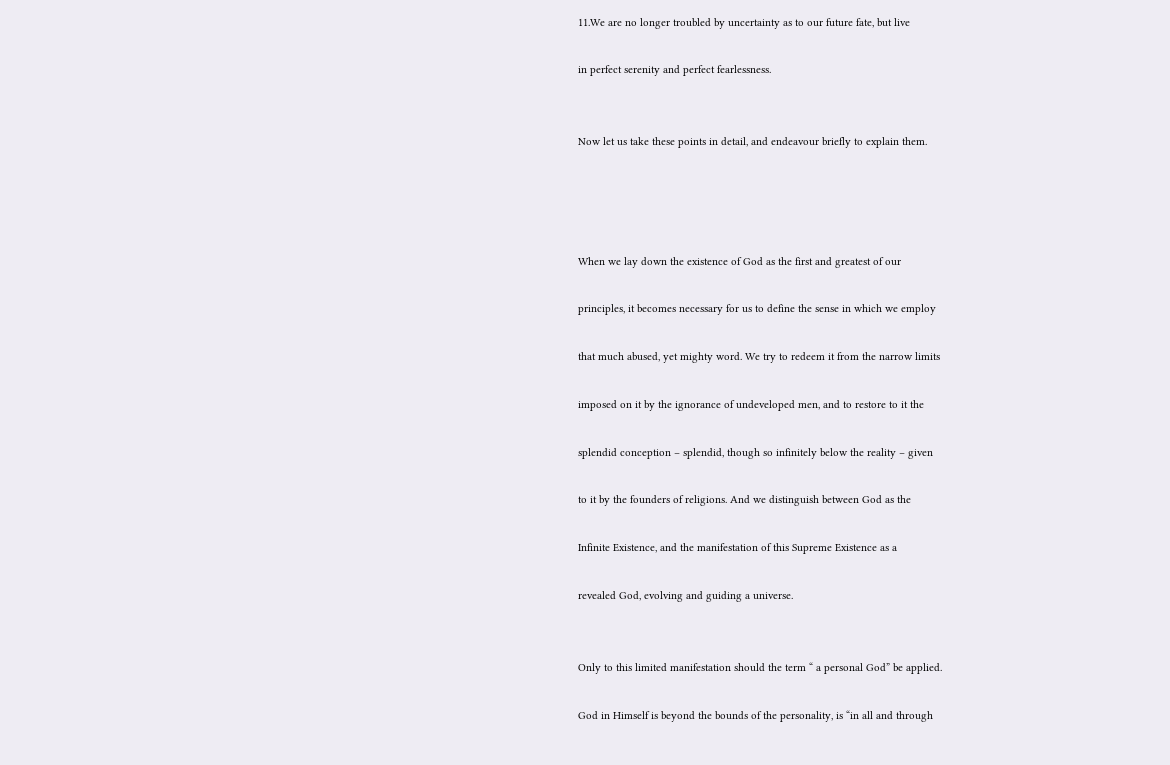11.We are no longer troubled by uncertainty as to our future fate, but live

in perfect serenity and perfect fearlessness.


Now let us take these points in detail, and endeavour briefly to explain them.




When we lay down the existence of God as the first and greatest of our

principles, it becomes necessary for us to define the sense in which we employ

that much abused, yet mighty word. We try to redeem it from the narrow limits

imposed on it by the ignorance of undeveloped men, and to restore to it the

splendid conception – splendid, though so infinitely below the reality – given

to it by the founders of religions. And we distinguish between God as the

Infinite Existence, and the manifestation of this Supreme Existence as a

revealed God, evolving and guiding a universe.


Only to this limited manifestation should the term “ a personal God” be applied.

God in Himself is beyond the bounds of the personality, is “in all and through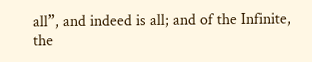all”, and indeed is all; and of the Infinite, the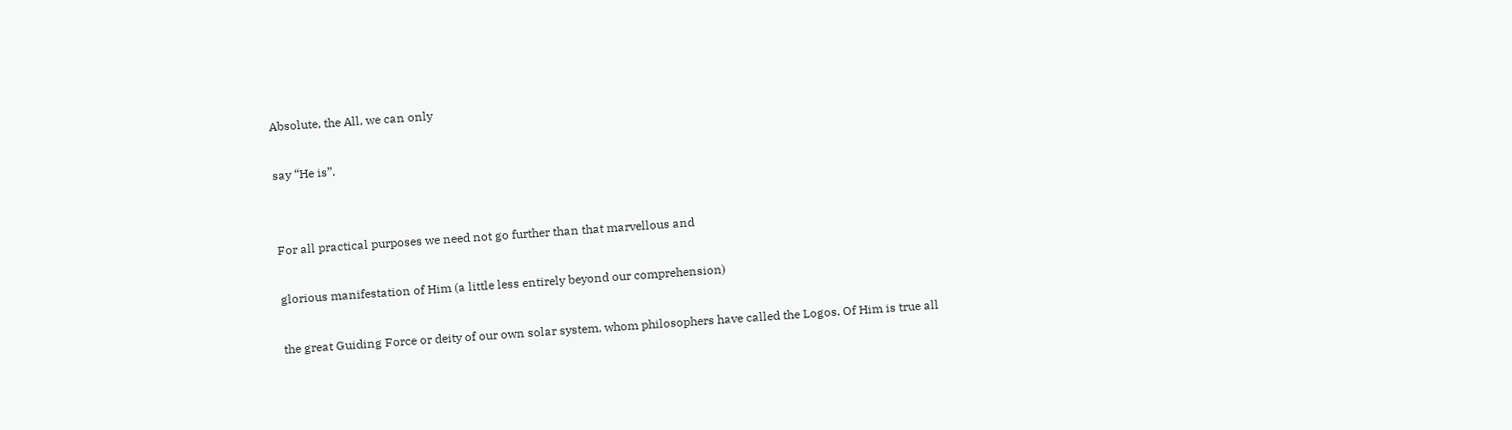Absolute, the All, we can only

say “He is”.


For all practical purposes we need not go further than that marvellous and

glorious manifestation of Him (a little less entirely beyond our comprehension)

the great Guiding Force or deity of our own solar system, whom philosophers have called the Logos. Of Him is true all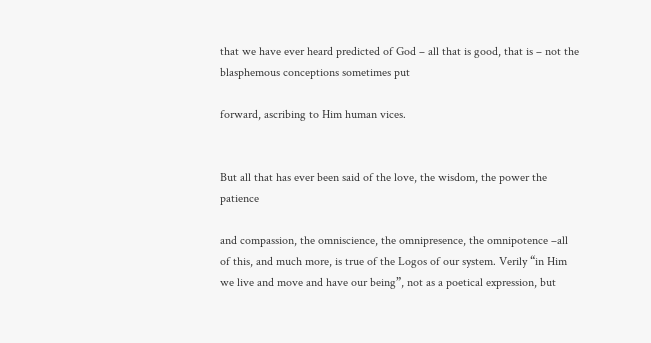that we have ever heard predicted of God – all that is good, that is – not the blasphemous conceptions sometimes put

forward, ascribing to Him human vices.


But all that has ever been said of the love, the wisdom, the power the patience

and compassion, the omniscience, the omnipresence, the omnipotence –all of this, and much more, is true of the Logos of our system. Verily “in Him we live and move and have our being”, not as a poetical expression, but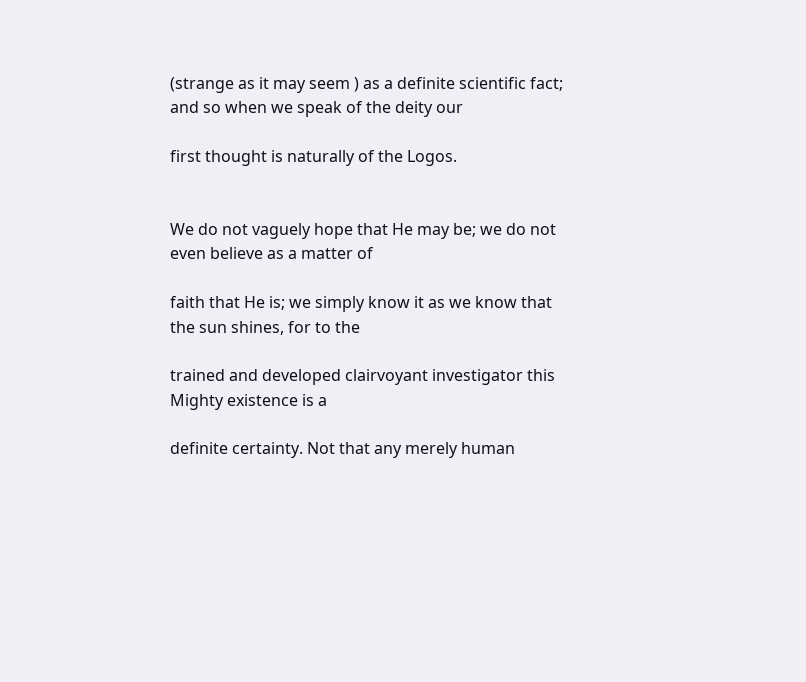(strange as it may seem ) as a definite scientific fact; and so when we speak of the deity our

first thought is naturally of the Logos.


We do not vaguely hope that He may be; we do not even believe as a matter of

faith that He is; we simply know it as we know that the sun shines, for to the

trained and developed clairvoyant investigator this Mighty existence is a

definite certainty. Not that any merely human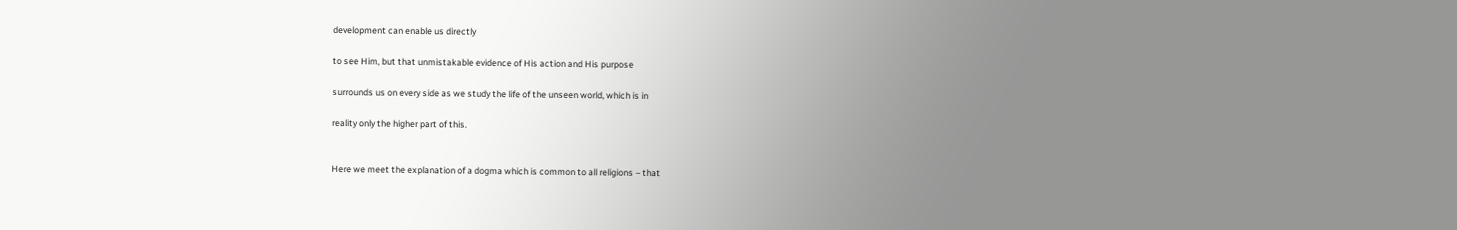development can enable us directly

to see Him, but that unmistakable evidence of His action and His purpose

surrounds us on every side as we study the life of the unseen world, which is in

reality only the higher part of this.


Here we meet the explanation of a dogma which is common to all religions – that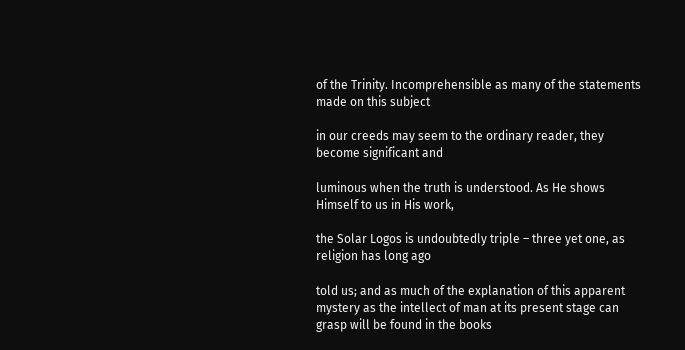of the Trinity. Incomprehensible as many of the statements made on this subject

in our creeds may seem to the ordinary reader, they become significant and

luminous when the truth is understood. As He shows Himself to us in His work,

the Solar Logos is undoubtedly triple – three yet one, as religion has long ago

told us; and as much of the explanation of this apparent mystery as the intellect of man at its present stage can grasp will be found in the books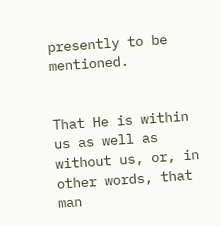presently to be mentioned.


That He is within us as well as without us, or, in other words, that man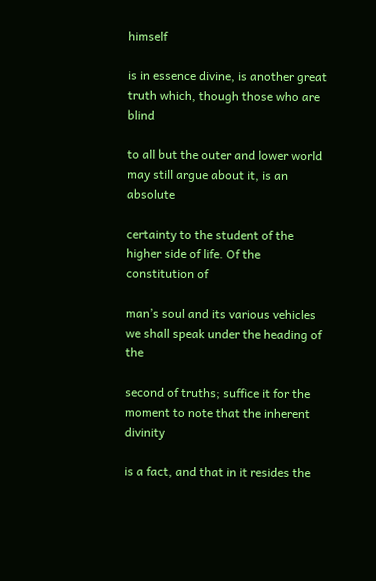himself

is in essence divine, is another great truth which, though those who are blind

to all but the outer and lower world may still argue about it, is an absolute

certainty to the student of the higher side of life. Of the constitution of

man’s soul and its various vehicles we shall speak under the heading of the

second of truths; suffice it for the moment to note that the inherent divinity

is a fact, and that in it resides the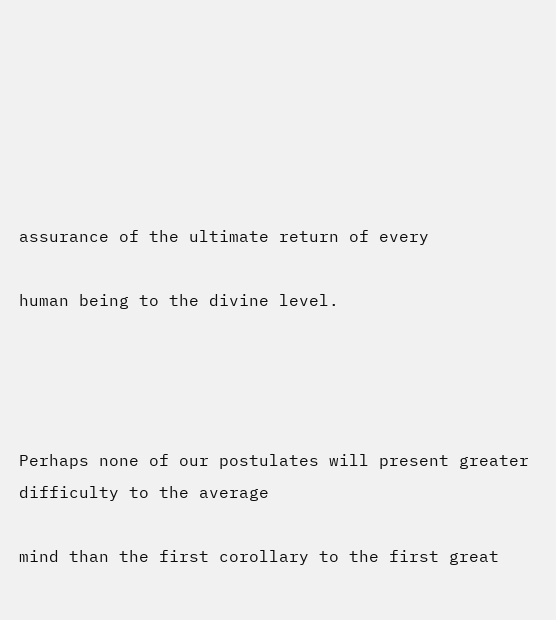assurance of the ultimate return of every

human being to the divine level.




Perhaps none of our postulates will present greater difficulty to the average

mind than the first corollary to the first great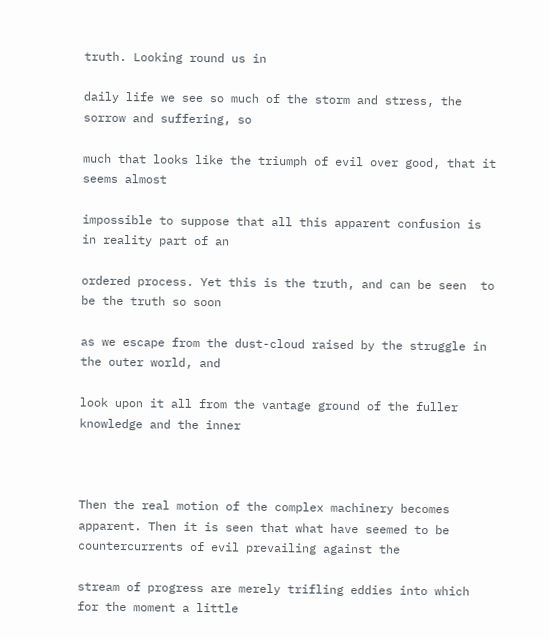truth. Looking round us in

daily life we see so much of the storm and stress, the sorrow and suffering, so

much that looks like the triumph of evil over good, that it seems almost

impossible to suppose that all this apparent confusion is in reality part of an

ordered process. Yet this is the truth, and can be seen  to be the truth so soon

as we escape from the dust-cloud raised by the struggle in the outer world, and

look upon it all from the vantage ground of the fuller knowledge and the inner



Then the real motion of the complex machinery becomes apparent. Then it is seen that what have seemed to be countercurrents of evil prevailing against the

stream of progress are merely trifling eddies into which for the moment a little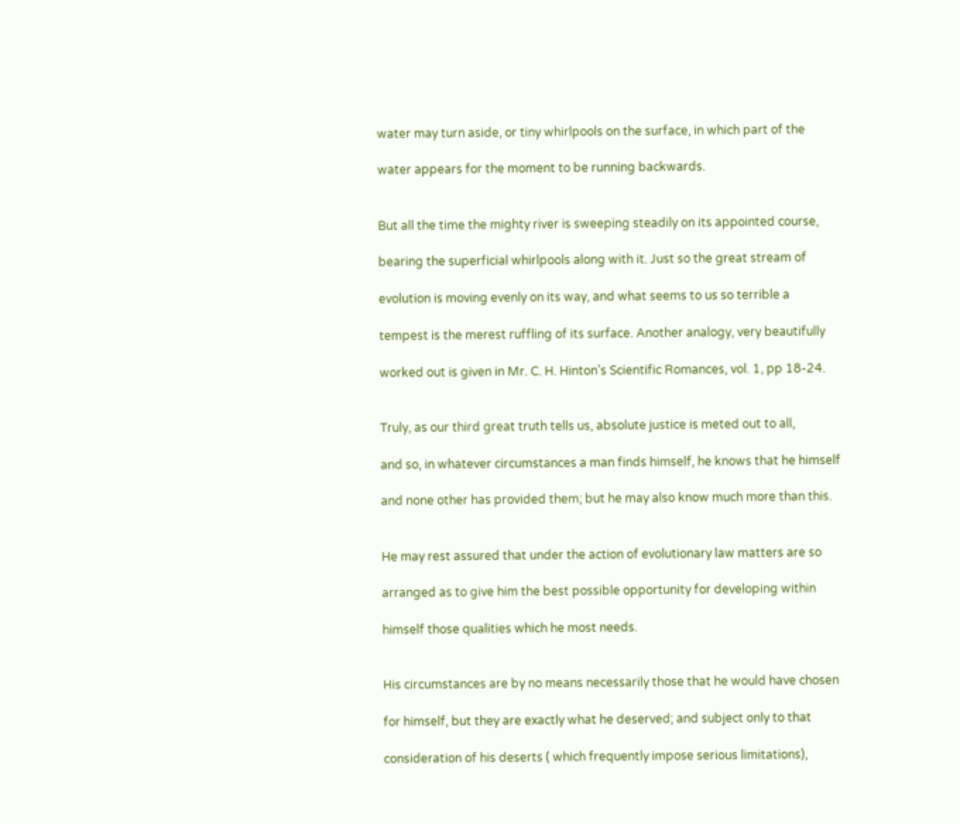water may turn aside, or tiny whirlpools on the surface, in which part of the

water appears for the moment to be running backwards.


But all the time the mighty river is sweeping steadily on its appointed course,

bearing the superficial whirlpools along with it. Just so the great stream of

evolution is moving evenly on its way, and what seems to us so terrible a

tempest is the merest ruffling of its surface. Another analogy, very beautifully

worked out is given in Mr. C. H. Hinton’s Scientific Romances, vol. 1, pp 18-24.


Truly, as our third great truth tells us, absolute justice is meted out to all,

and so, in whatever circumstances a man finds himself, he knows that he himself

and none other has provided them; but he may also know much more than this.


He may rest assured that under the action of evolutionary law matters are so

arranged as to give him the best possible opportunity for developing within

himself those qualities which he most needs.


His circumstances are by no means necessarily those that he would have chosen

for himself, but they are exactly what he deserved; and subject only to that

consideration of his deserts ( which frequently impose serious limitations),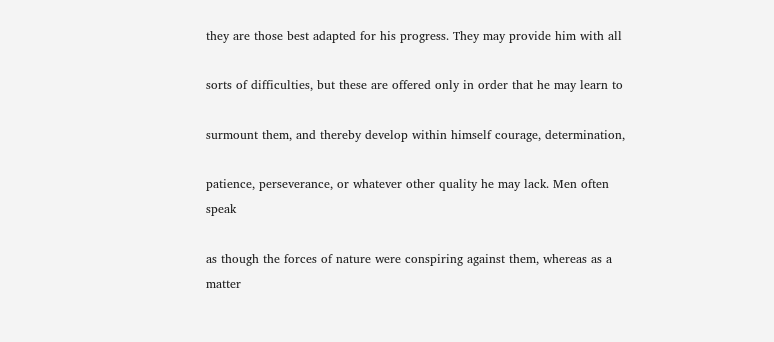they are those best adapted for his progress. They may provide him with all

sorts of difficulties, but these are offered only in order that he may learn to

surmount them, and thereby develop within himself courage, determination,

patience, perseverance, or whatever other quality he may lack. Men often speak

as though the forces of nature were conspiring against them, whereas as a matter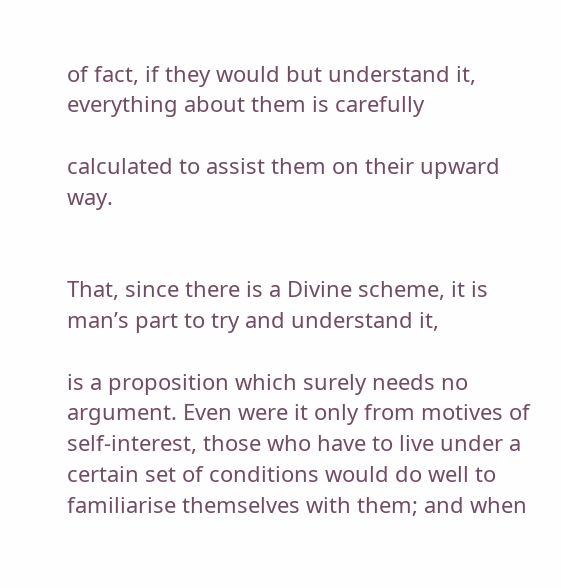of fact, if they would but understand it, everything about them is carefully

calculated to assist them on their upward way.


That, since there is a Divine scheme, it is man’s part to try and understand it,

is a proposition which surely needs no argument. Even were it only from motives of self-interest, those who have to live under a certain set of conditions would do well to familiarise themselves with them; and when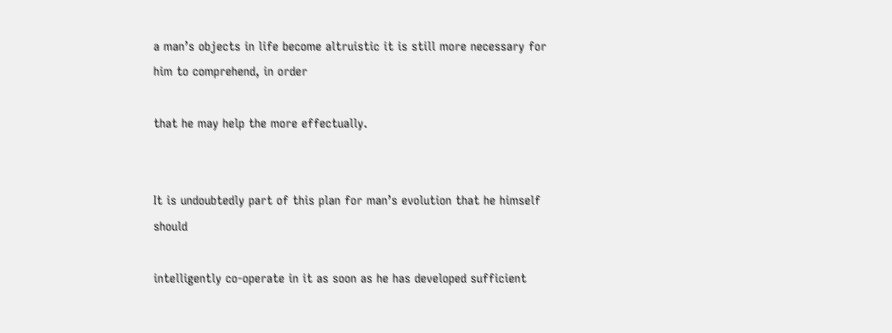a man’s objects in life become altruistic it is still more necessary for him to comprehend, in order

that he may help the more effectually.


It is undoubtedly part of this plan for man’s evolution that he himself should

intelligently co-operate in it as soon as he has developed sufficient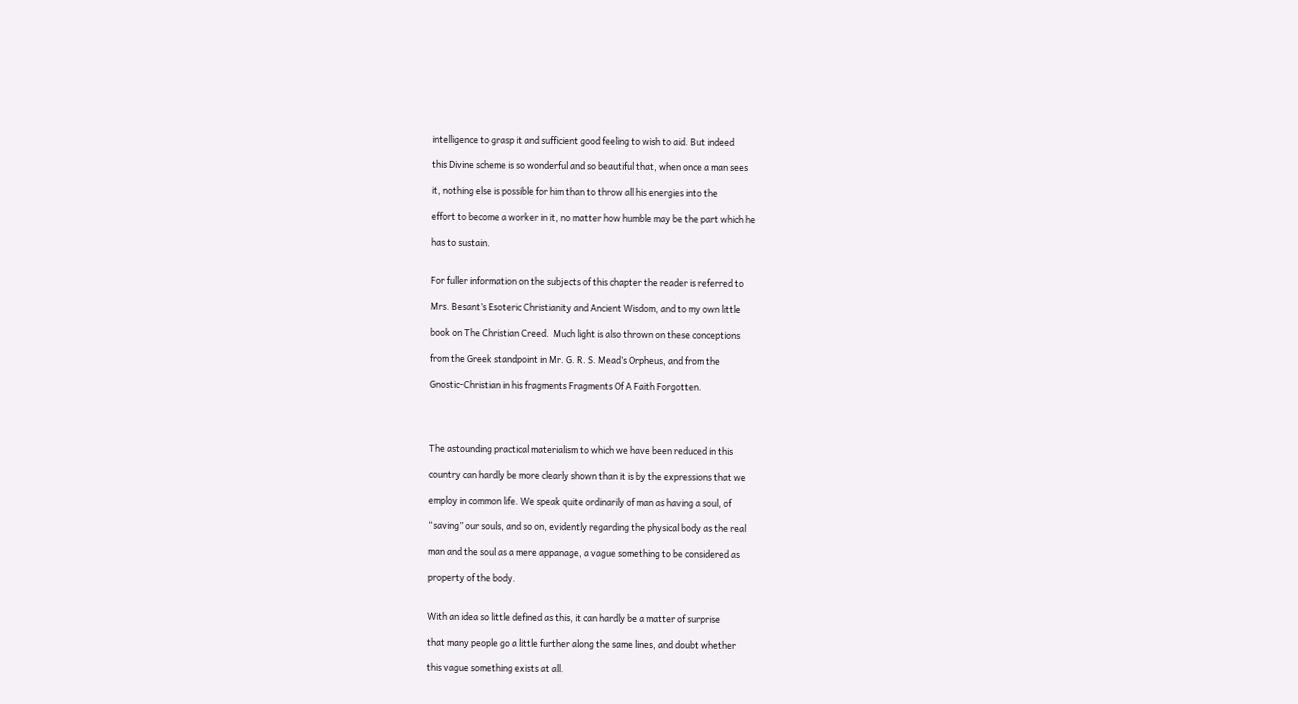intelligence to grasp it and sufficient good feeling to wish to aid. But indeed

this Divine scheme is so wonderful and so beautiful that, when once a man sees

it, nothing else is possible for him than to throw all his energies into the

effort to become a worker in it, no matter how humble may be the part which he

has to sustain.


For fuller information on the subjects of this chapter the reader is referred to

Mrs. Besant’s Esoteric Christianity and Ancient Wisdom, and to my own little

book on The Christian Creed.  Much light is also thrown on these conceptions

from the Greek standpoint in Mr. G. R. S. Mead’s Orpheus, and from the

Gnostic-Christian in his fragments Fragments Of A Faith Forgotten.




The astounding practical materialism to which we have been reduced in this

country can hardly be more clearly shown than it is by the expressions that we

employ in common life. We speak quite ordinarily of man as having a soul, of

“saving” our souls, and so on, evidently regarding the physical body as the real

man and the soul as a mere appanage, a vague something to be considered as

property of the body.


With an idea so little defined as this, it can hardly be a matter of surprise

that many people go a little further along the same lines, and doubt whether

this vague something exists at all.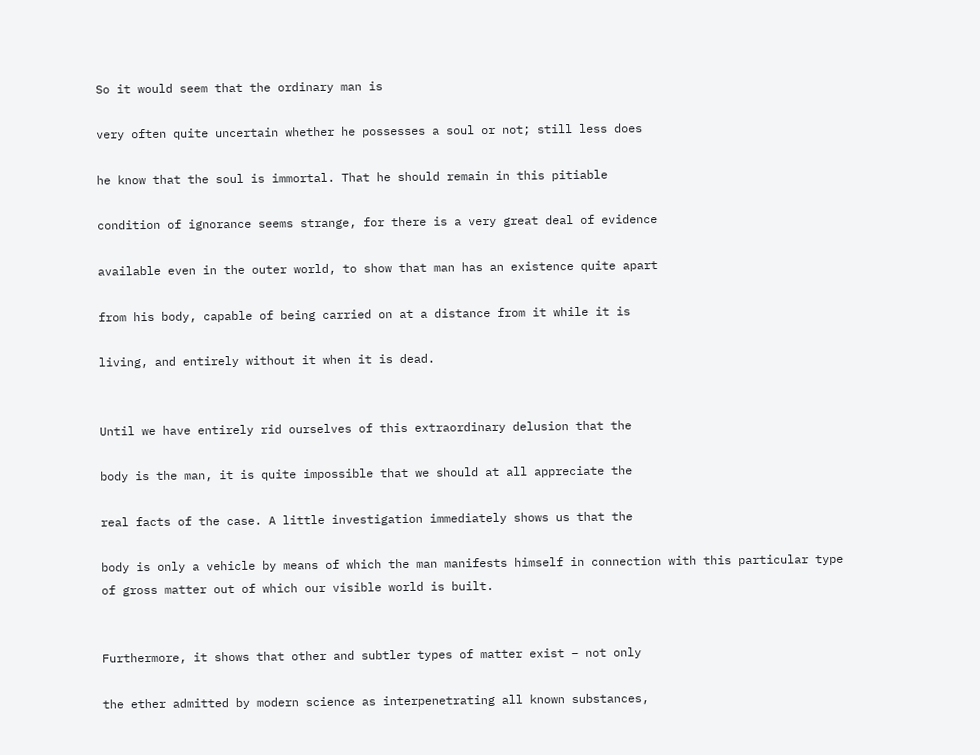So it would seem that the ordinary man is

very often quite uncertain whether he possesses a soul or not; still less does

he know that the soul is immortal. That he should remain in this pitiable

condition of ignorance seems strange, for there is a very great deal of evidence

available even in the outer world, to show that man has an existence quite apart

from his body, capable of being carried on at a distance from it while it is

living, and entirely without it when it is dead.


Until we have entirely rid ourselves of this extraordinary delusion that the

body is the man, it is quite impossible that we should at all appreciate the

real facts of the case. A little investigation immediately shows us that the

body is only a vehicle by means of which the man manifests himself in connection with this particular type of gross matter out of which our visible world is built.


Furthermore, it shows that other and subtler types of matter exist – not only

the ether admitted by modern science as interpenetrating all known substances,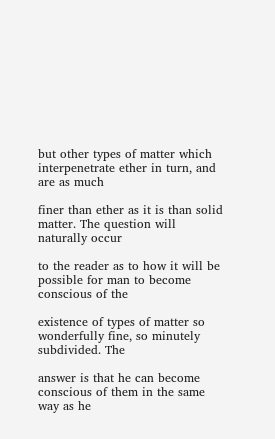but other types of matter which interpenetrate ether in turn, and are as much

finer than ether as it is than solid matter. The question will naturally occur

to the reader as to how it will be possible for man to become conscious of the

existence of types of matter so wonderfully fine, so minutely subdivided. The

answer is that he can become conscious of them in the same way as he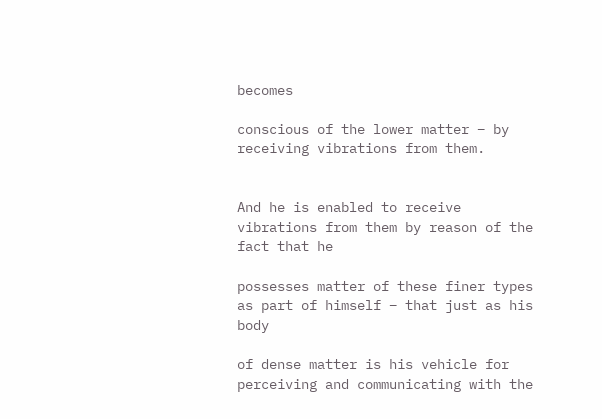becomes

conscious of the lower matter – by receiving vibrations from them.


And he is enabled to receive vibrations from them by reason of the fact that he

possesses matter of these finer types as part of himself – that just as his body

of dense matter is his vehicle for perceiving and communicating with the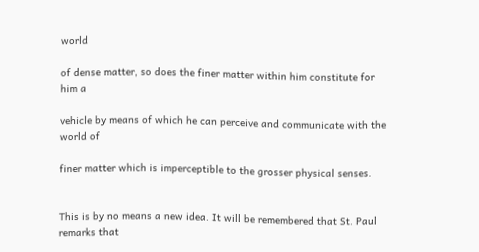world

of dense matter, so does the finer matter within him constitute for him a

vehicle by means of which he can perceive and communicate with the world of

finer matter which is imperceptible to the grosser physical senses.


This is by no means a new idea. It will be remembered that St. Paul remarks that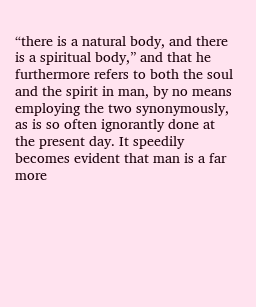“there is a natural body, and there is a spiritual body,” and that he furthermore refers to both the soul and the spirit in man, by no means employing the two synonymously, as is so often ignorantly done at the present day. It speedily becomes evident that man is a far more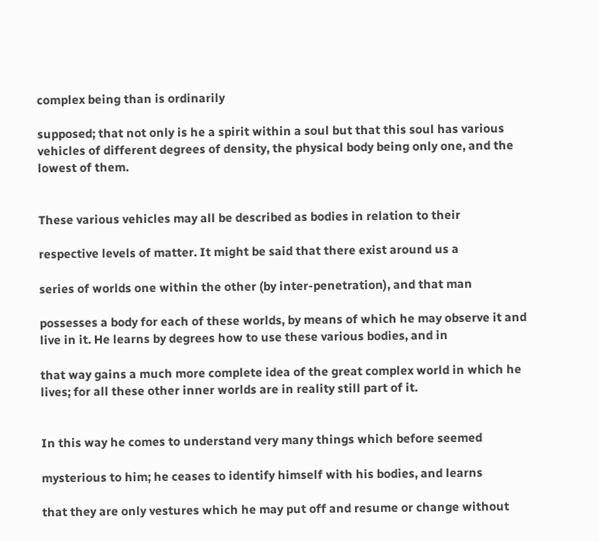complex being than is ordinarily

supposed; that not only is he a spirit within a soul but that this soul has various vehicles of different degrees of density, the physical body being only one, and the lowest of them.


These various vehicles may all be described as bodies in relation to their

respective levels of matter. It might be said that there exist around us a

series of worlds one within the other (by inter-penetration), and that man

possesses a body for each of these worlds, by means of which he may observe it and live in it. He learns by degrees how to use these various bodies, and in

that way gains a much more complete idea of the great complex world in which he lives; for all these other inner worlds are in reality still part of it.


In this way he comes to understand very many things which before seemed

mysterious to him; he ceases to identify himself with his bodies, and learns

that they are only vestures which he may put off and resume or change without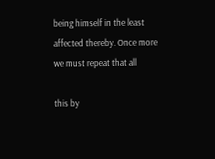being himself in the least affected thereby. Once more we must repeat that all

this by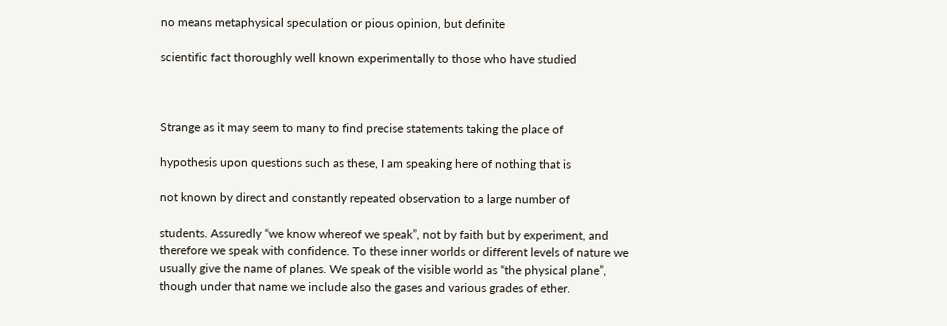no means metaphysical speculation or pious opinion, but definite

scientific fact thoroughly well known experimentally to those who have studied



Strange as it may seem to many to find precise statements taking the place of

hypothesis upon questions such as these, I am speaking here of nothing that is

not known by direct and constantly repeated observation to a large number of

students. Assuredly “we know whereof we speak”, not by faith but by experiment, and therefore we speak with confidence. To these inner worlds or different levels of nature we usually give the name of planes. We speak of the visible world as “the physical plane”, though under that name we include also the gases and various grades of ether.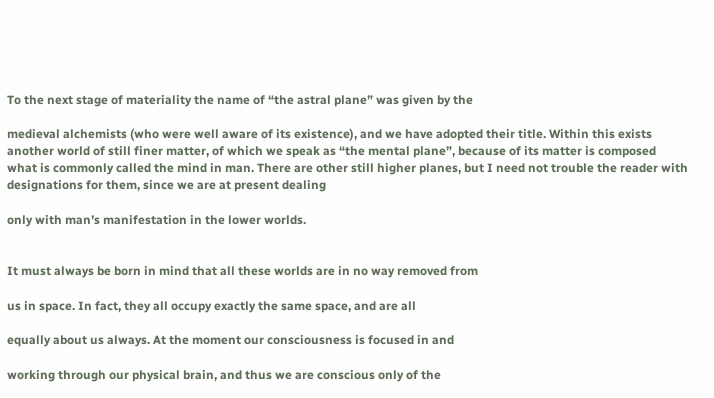To the next stage of materiality the name of “the astral plane” was given by the

medieval alchemists (who were well aware of its existence), and we have adopted their title. Within this exists another world of still finer matter, of which we speak as “the mental plane”, because of its matter is composed what is commonly called the mind in man. There are other still higher planes, but I need not trouble the reader with designations for them, since we are at present dealing

only with man’s manifestation in the lower worlds.


It must always be born in mind that all these worlds are in no way removed from

us in space. In fact, they all occupy exactly the same space, and are all

equally about us always. At the moment our consciousness is focused in and

working through our physical brain, and thus we are conscious only of the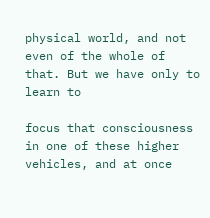physical world, and not even of the whole of that. But we have only to learn to

focus that consciousness in one of these higher vehicles, and at once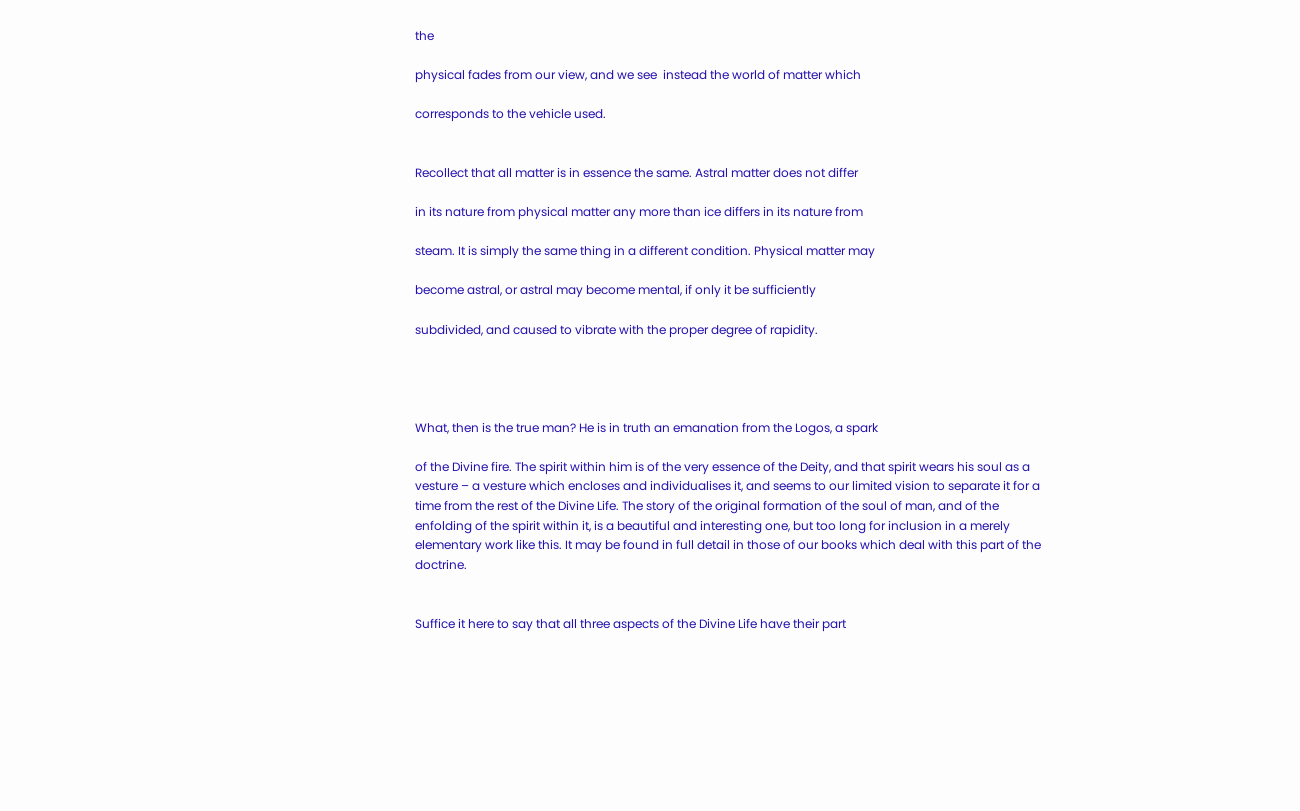the

physical fades from our view, and we see  instead the world of matter which

corresponds to the vehicle used.


Recollect that all matter is in essence the same. Astral matter does not differ

in its nature from physical matter any more than ice differs in its nature from

steam. It is simply the same thing in a different condition. Physical matter may

become astral, or astral may become mental, if only it be sufficiently

subdivided, and caused to vibrate with the proper degree of rapidity.




What, then is the true man? He is in truth an emanation from the Logos, a spark

of the Divine fire. The spirit within him is of the very essence of the Deity, and that spirit wears his soul as a vesture – a vesture which encloses and individualises it, and seems to our limited vision to separate it for a time from the rest of the Divine Life. The story of the original formation of the soul of man, and of the enfolding of the spirit within it, is a beautiful and interesting one, but too long for inclusion in a merely elementary work like this. It may be found in full detail in those of our books which deal with this part of the doctrine.


Suffice it here to say that all three aspects of the Divine Life have their part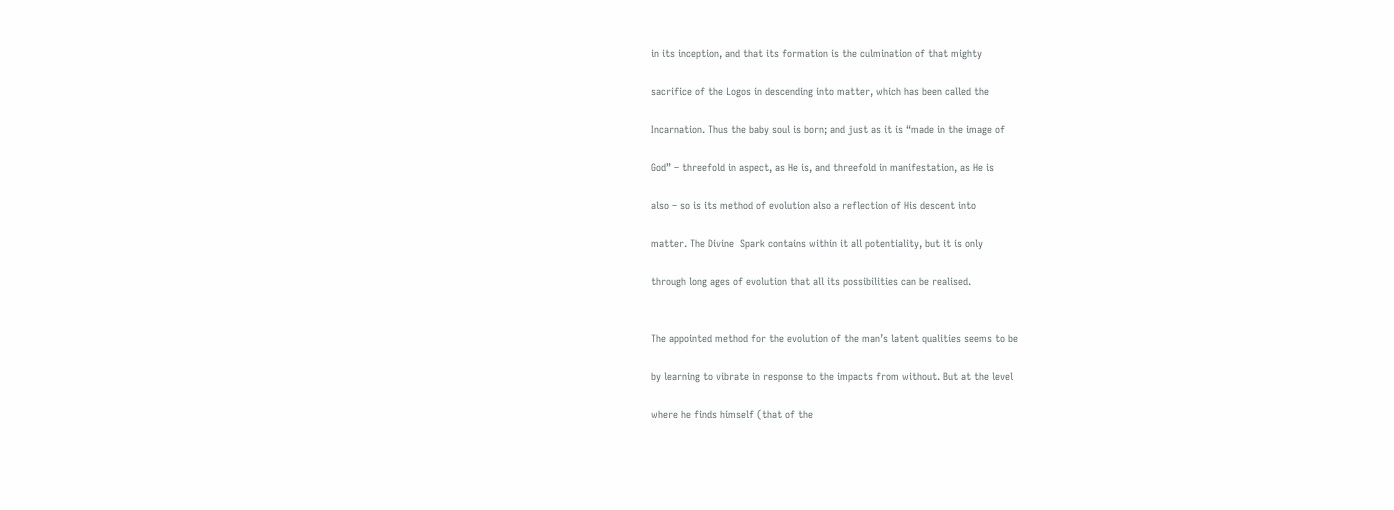in its inception, and that its formation is the culmination of that mighty

sacrifice of the Logos in descending into matter, which has been called the

Incarnation. Thus the baby soul is born; and just as it is “made in the image of

God” – threefold in aspect, as He is, and threefold in manifestation, as He is

also – so is its method of evolution also a reflection of His descent into

matter. The Divine  Spark contains within it all potentiality, but it is only

through long ages of evolution that all its possibilities can be realised.


The appointed method for the evolution of the man’s latent qualities seems to be

by learning to vibrate in response to the impacts from without. But at the level

where he finds himself (that of the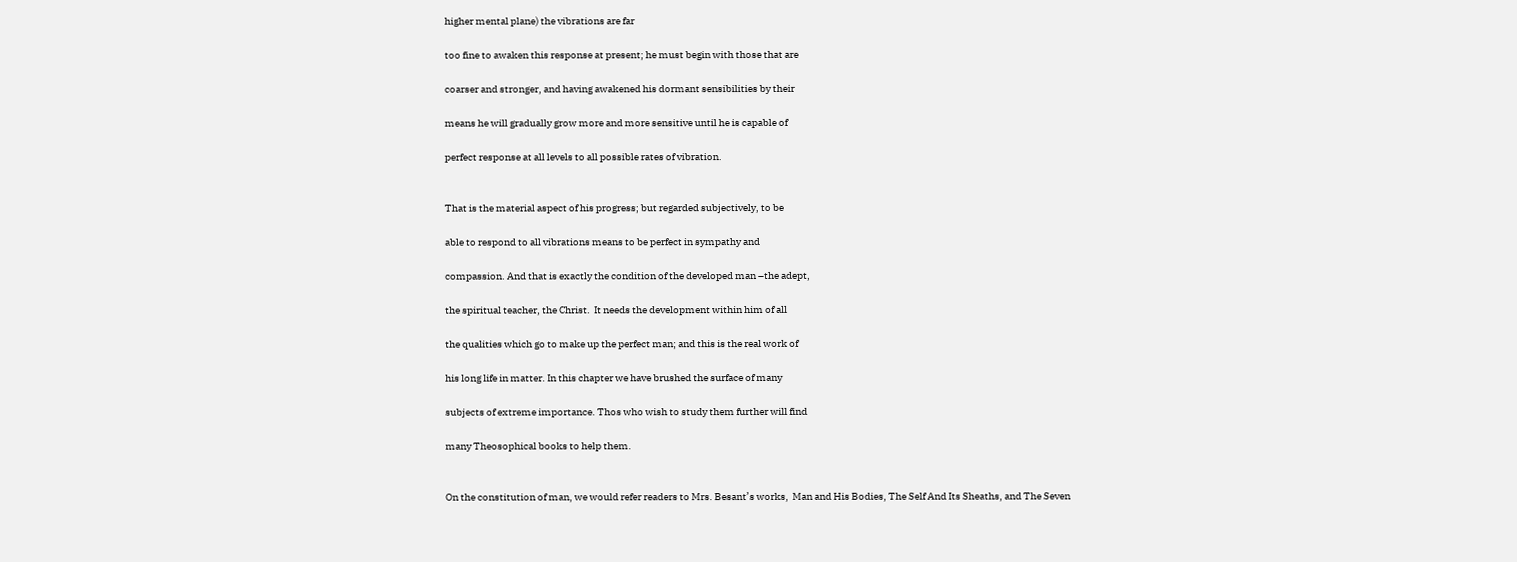higher mental plane) the vibrations are far

too fine to awaken this response at present; he must begin with those that are

coarser and stronger, and having awakened his dormant sensibilities by their

means he will gradually grow more and more sensitive until he is capable of

perfect response at all levels to all possible rates of vibration.


That is the material aspect of his progress; but regarded subjectively, to be

able to respond to all vibrations means to be perfect in sympathy and

compassion. And that is exactly the condition of the developed man –the adept,

the spiritual teacher, the Christ.  It needs the development within him of all

the qualities which go to make up the perfect man; and this is the real work of

his long life in matter. In this chapter we have brushed the surface of many

subjects of extreme importance. Thos who wish to study them further will find

many Theosophical books to help them.


On the constitution of man, we would refer readers to Mrs. Besant’s works,  Man and His Bodies, The Self And Its Sheaths, and The Seven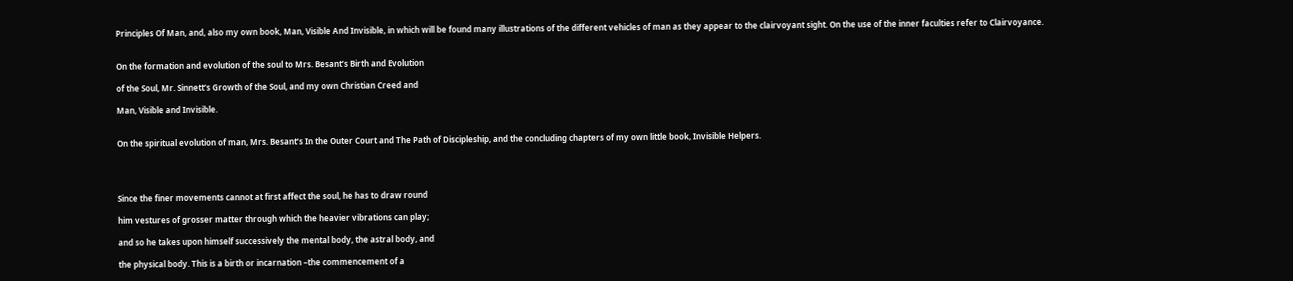Principles Of Man, and, also my own book, Man, Visible And Invisible, in which will be found many illustrations of the different vehicles of man as they appear to the clairvoyant sight. On the use of the inner faculties refer to Clairvoyance.


On the formation and evolution of the soul to Mrs. Besant’s Birth and Evolution

of the Soul, Mr. Sinnett’s Growth of the Soul, and my own Christian Creed and

Man, Visible and Invisible.


On the spiritual evolution of man, Mrs. Besant’s In the Outer Court and The Path of Discipleship, and the concluding chapters of my own little book, Invisible Helpers.




Since the finer movements cannot at first affect the soul, he has to draw round

him vestures of grosser matter through which the heavier vibrations can play;

and so he takes upon himself successively the mental body, the astral body, and

the physical body. This is a birth or incarnation –the commencement of a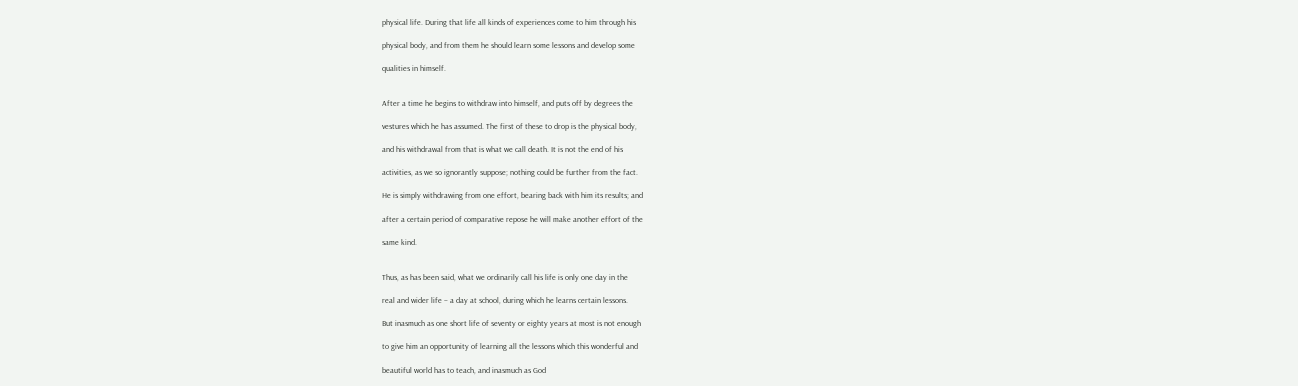physical life. During that life all kinds of experiences come to him through his

physical body, and from them he should learn some lessons and develop some

qualities in himself.


After a time he begins to withdraw into himself, and puts off by degrees the

vestures which he has assumed. The first of these to drop is the physical body,

and his withdrawal from that is what we call death. It is not the end of his

activities, as we so ignorantly suppose; nothing could be further from the fact.

He is simply withdrawing from one effort, bearing back with him its results; and

after a certain period of comparative repose he will make another effort of the

same kind.


Thus, as has been said, what we ordinarily call his life is only one day in the

real and wider life – a day at school, during which he learns certain lessons.

But inasmuch as one short life of seventy or eighty years at most is not enough

to give him an opportunity of learning all the lessons which this wonderful and

beautiful world has to teach, and inasmuch as God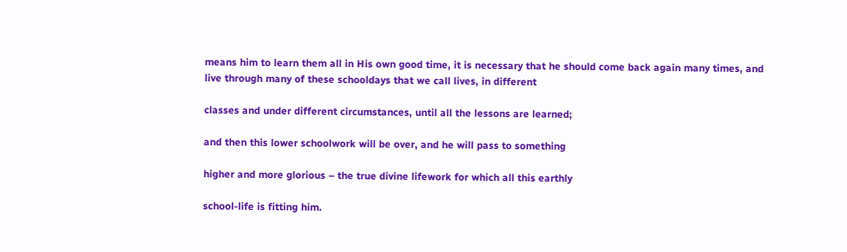means him to learn them all in His own good time, it is necessary that he should come back again many times, and live through many of these schooldays that we call lives, in different

classes and under different circumstances, until all the lessons are learned;

and then this lower schoolwork will be over, and he will pass to something

higher and more glorious – the true divine lifework for which all this earthly

school-life is fitting him.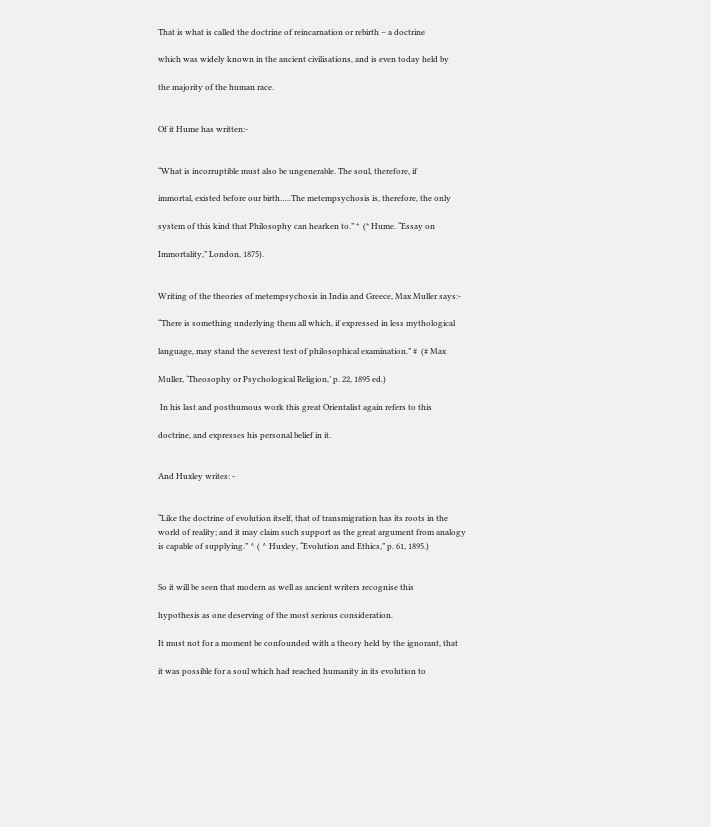That is what is called the doctrine of reincarnation or rebirth – a doctrine

which was widely known in the ancient civilisations, and is even today held by

the majority of the human race.


Of it Hume has written:-


“What is incorruptible must also be ungenerable. The soul, therefore, if

immortal, existed before our birth…..The metempsychosis is, therefore, the only

system of this kind that Philosophy can hearken to.” *  (* Hume. “Essay on

Immortality,” London, 1875).


Writing of the theories of metempsychosis in India and Greece, Max Muller says:-

“There is something underlying them all which, if expressed in less mythological

language, may stand the severest test of philosophical examination.” #  (# Max

Muller, ‘Theosophy or Psychological Religion,’ p. 22, 1895 ed.)

 In his last and posthumous work this great Orientalist again refers to this

doctrine, and expresses his personal belief in it.


And Huxley writes: -


“Like the doctrine of evolution itself, that of transmigration has its roots in the world of reality; and it may claim such support as the great argument from analogy is capable of supplying.” ^ ( ^ Huxley, “Evolution and Ethics,” p. 61, 1895.)


So it will be seen that modern as well as ancient writers recognise this

hypothesis as one deserving of the most serious consideration.

It must not for a moment be confounded with a theory held by the ignorant, that

it was possible for a soul which had reached humanity in its evolution to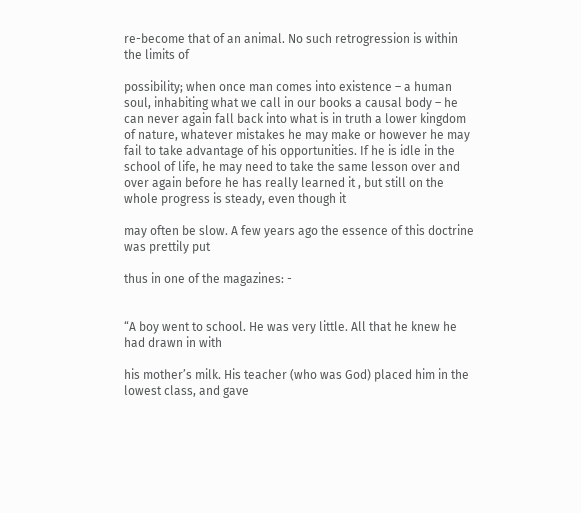re-become that of an animal. No such retrogression is within the limits of

possibility; when once man comes into existence – a human soul, inhabiting what we call in our books a causal body – he can never again fall back into what is in truth a lower kingdom of nature, whatever mistakes he may make or however he may fail to take advantage of his opportunities. If he is idle in the school of life, he may need to take the same lesson over and over again before he has really learned it , but still on the whole progress is steady, even though it

may often be slow. A few years ago the essence of this doctrine was prettily put

thus in one of the magazines: -


“A boy went to school. He was very little. All that he knew he had drawn in with

his mother’s milk. His teacher (who was God) placed him in the lowest class, and gave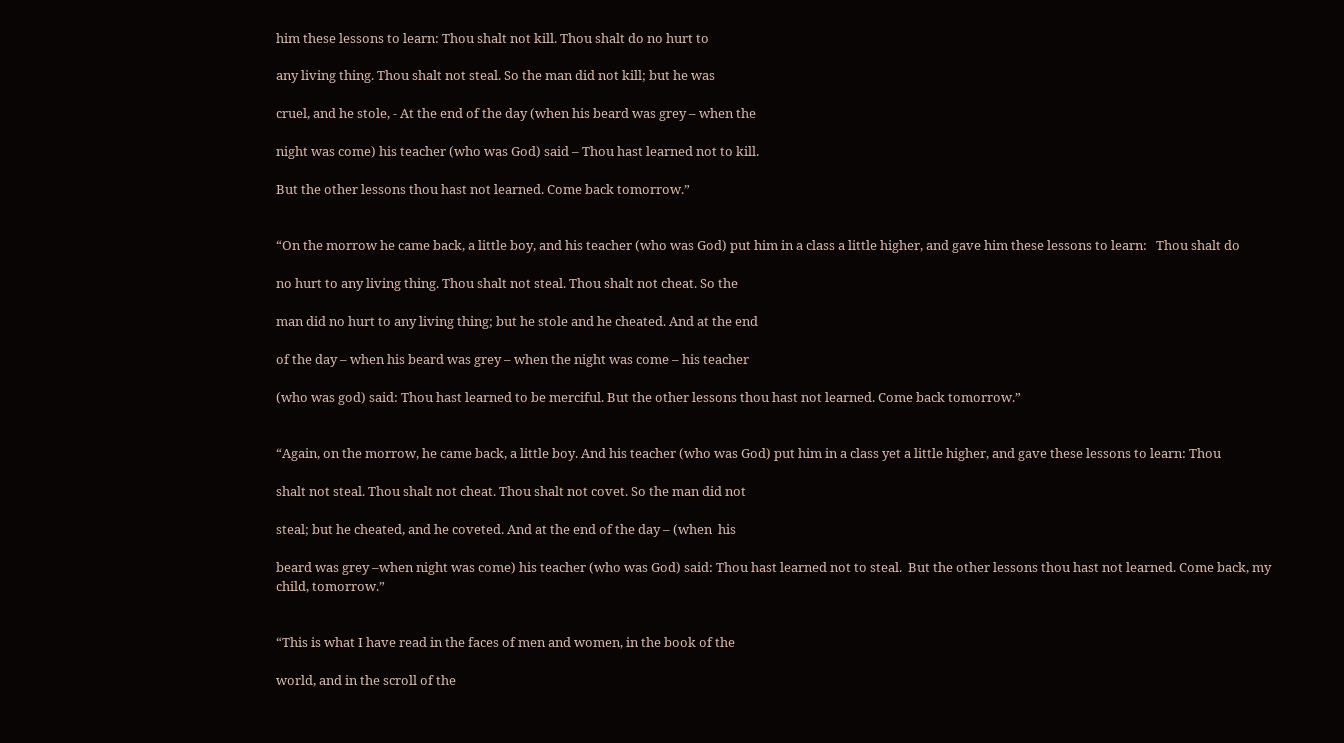him these lessons to learn: Thou shalt not kill. Thou shalt do no hurt to

any living thing. Thou shalt not steal. So the man did not kill; but he was

cruel, and he stole, - At the end of the day (when his beard was grey – when the

night was come) his teacher (who was God) said – Thou hast learned not to kill.

But the other lessons thou hast not learned. Come back tomorrow.”


“On the morrow he came back, a little boy, and his teacher (who was God) put him in a class a little higher, and gave him these lessons to learn:   Thou shalt do

no hurt to any living thing. Thou shalt not steal. Thou shalt not cheat. So the

man did no hurt to any living thing; but he stole and he cheated. And at the end

of the day – when his beard was grey – when the night was come – his teacher

(who was god) said: Thou hast learned to be merciful. But the other lessons thou hast not learned. Come back tomorrow.”


“Again, on the morrow, he came back, a little boy. And his teacher (who was God) put him in a class yet a little higher, and gave these lessons to learn: Thou

shalt not steal. Thou shalt not cheat. Thou shalt not covet. So the man did not

steal; but he cheated, and he coveted. And at the end of the day – (when  his

beard was grey –when night was come) his teacher (who was God) said: Thou hast learned not to steal.  But the other lessons thou hast not learned. Come back, my child, tomorrow.”


“This is what I have read in the faces of men and women, in the book of the

world, and in the scroll of the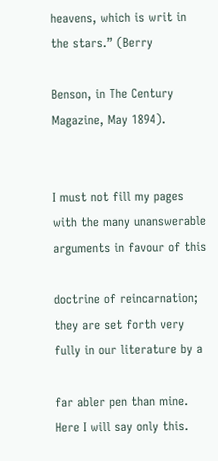heavens, which is writ in the stars.” (Berry

Benson, in The Century Magazine, May 1894).


I must not fill my pages with the many unanswerable arguments in favour of this

doctrine of reincarnation; they are set forth very fully in our literature by a

far abler pen than mine. Here I will say only this.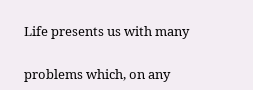Life presents us with many

problems which, on any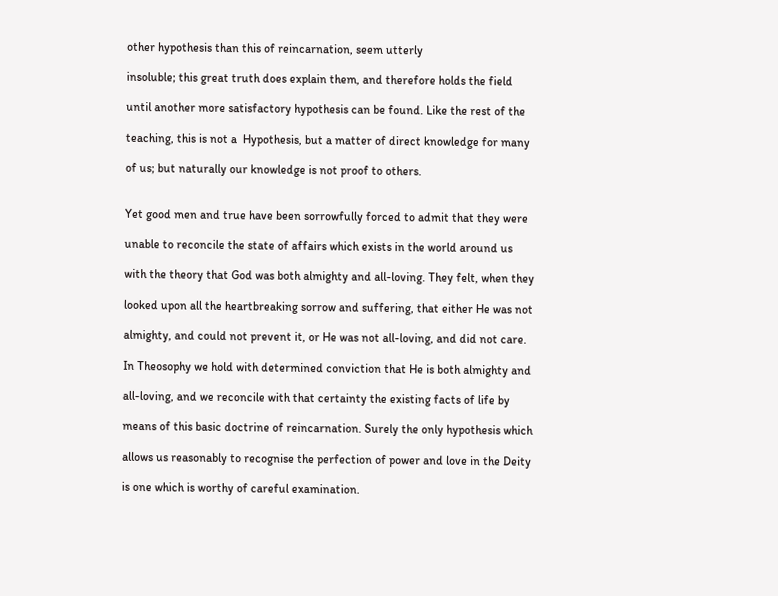other hypothesis than this of reincarnation, seem utterly

insoluble; this great truth does explain them, and therefore holds the field

until another more satisfactory hypothesis can be found. Like the rest of the

teaching, this is not a  Hypothesis, but a matter of direct knowledge for many

of us; but naturally our knowledge is not proof to others.


Yet good men and true have been sorrowfully forced to admit that they were

unable to reconcile the state of affairs which exists in the world around us

with the theory that God was both almighty and all-loving. They felt, when they

looked upon all the heartbreaking sorrow and suffering, that either He was not

almighty, and could not prevent it, or He was not all-loving, and did not care.

In Theosophy we hold with determined conviction that He is both almighty and

all-loving, and we reconcile with that certainty the existing facts of life by

means of this basic doctrine of reincarnation. Surely the only hypothesis which

allows us reasonably to recognise the perfection of power and love in the Deity

is one which is worthy of careful examination.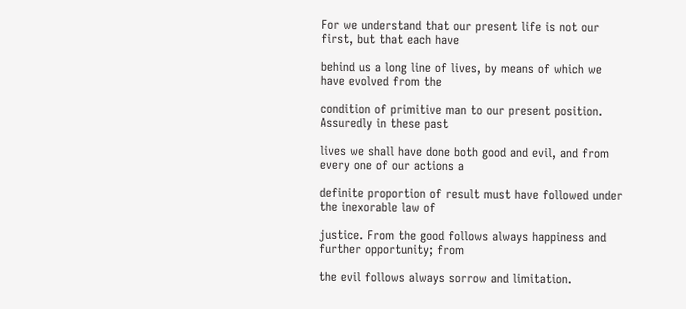For we understand that our present life is not our first, but that each have

behind us a long line of lives, by means of which we have evolved from the

condition of primitive man to our present position. Assuredly in these past

lives we shall have done both good and evil, and from every one of our actions a

definite proportion of result must have followed under the inexorable law of

justice. From the good follows always happiness and further opportunity; from

the evil follows always sorrow and limitation.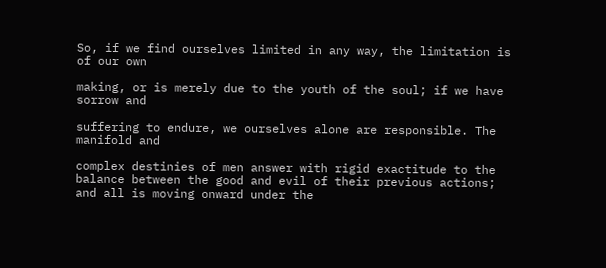So, if we find ourselves limited in any way, the limitation is of our own

making, or is merely due to the youth of the soul; if we have sorrow and

suffering to endure, we ourselves alone are responsible. The manifold and

complex destinies of men answer with rigid exactitude to the balance between the good and evil of their previous actions; and all is moving onward under the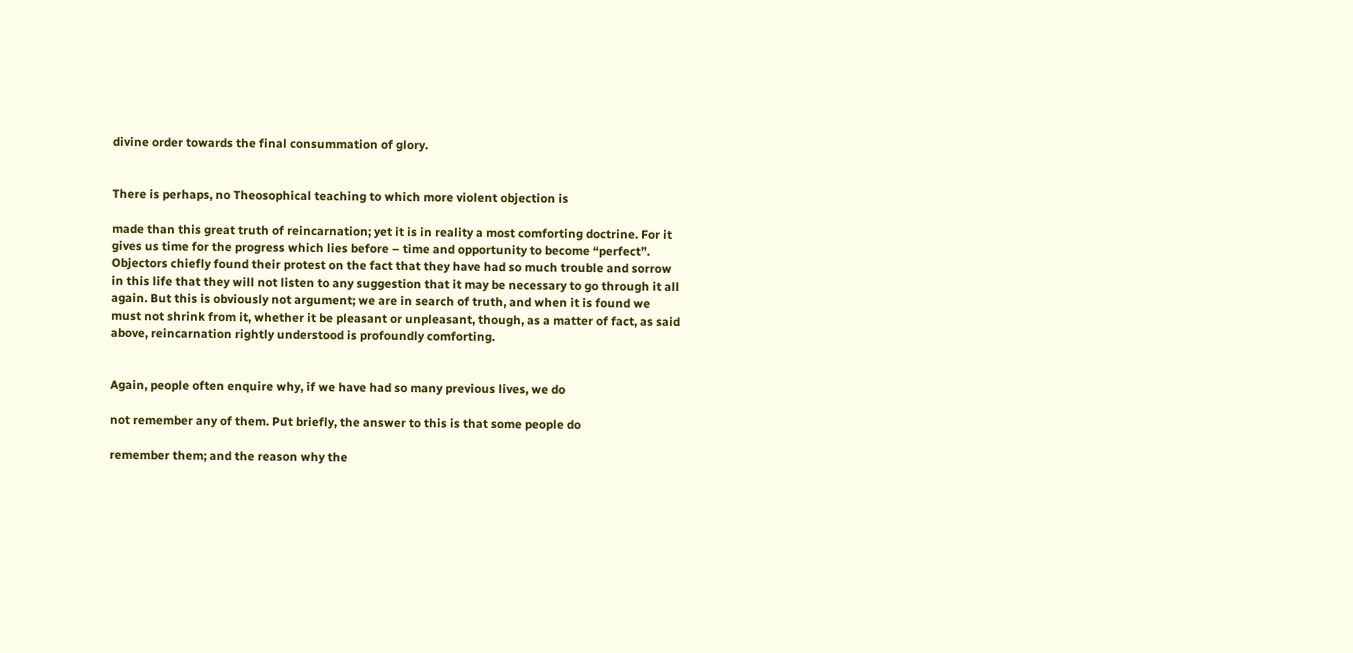divine order towards the final consummation of glory.


There is perhaps, no Theosophical teaching to which more violent objection is

made than this great truth of reincarnation; yet it is in reality a most comforting doctrine. For it gives us time for the progress which lies before – time and opportunity to become “perfect”. Objectors chiefly found their protest on the fact that they have had so much trouble and sorrow in this life that they will not listen to any suggestion that it may be necessary to go through it all again. But this is obviously not argument; we are in search of truth, and when it is found we must not shrink from it, whether it be pleasant or unpleasant, though, as a matter of fact, as said above, reincarnation rightly understood is profoundly comforting.


Again, people often enquire why, if we have had so many previous lives, we do

not remember any of them. Put briefly, the answer to this is that some people do

remember them; and the reason why the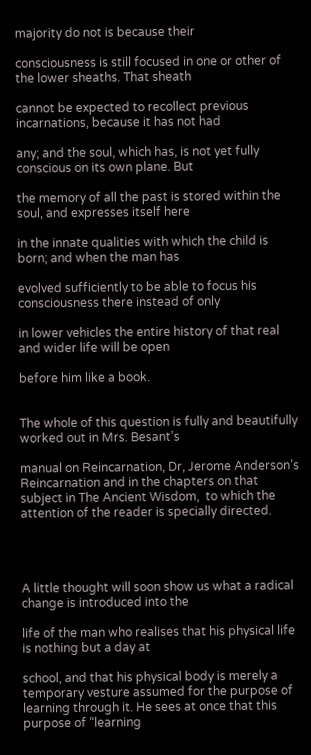majority do not is because their

consciousness is still focused in one or other of the lower sheaths. That sheath

cannot be expected to recollect previous incarnations, because it has not had

any; and the soul, which has, is not yet fully conscious on its own plane. But

the memory of all the past is stored within the soul, and expresses itself here

in the innate qualities with which the child is born; and when the man has

evolved sufficiently to be able to focus his consciousness there instead of only

in lower vehicles the entire history of that real and wider life will be open

before him like a book.


The whole of this question is fully and beautifully worked out in Mrs. Besant’s

manual on Reincarnation, Dr, Jerome Anderson’s Reincarnation and in the chapters on that subject in The Ancient Wisdom,  to which the attention of the reader is specially directed.




A little thought will soon show us what a radical change is introduced into the

life of the man who realises that his physical life is nothing but a day at

school, and that his physical body is merely a temporary vesture assumed for the purpose of learning through it. He sees at once that this purpose of “learning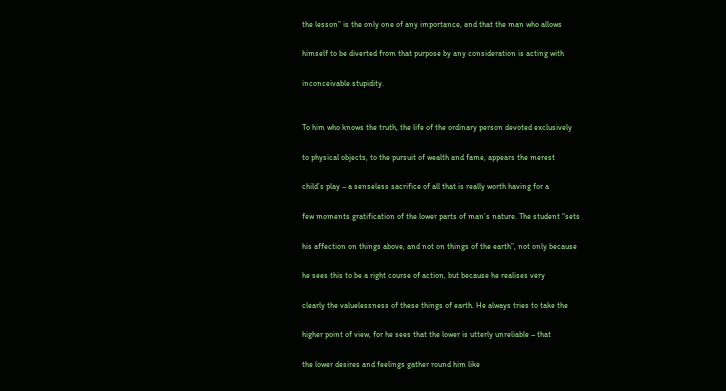the lesson” is the only one of any importance, and that the man who allows

himself to be diverted from that purpose by any consideration is acting with

inconceivable stupidity.


To him who knows the truth, the life of the ordinary person devoted exclusively

to physical objects, to the pursuit of wealth and fame, appears the merest

child’s play – a senseless sacrifice of all that is really worth having for a

few moments gratification of the lower parts of man’s nature. The student “sets

his affection on things above, and not on things of the earth”, not only because

he sees this to be a right course of action, but because he realises very

clearly the valuelessness of these things of earth. He always tries to take the

higher point of view, for he sees that the lower is utterly unreliable – that

the lower desires and feelings gather round him like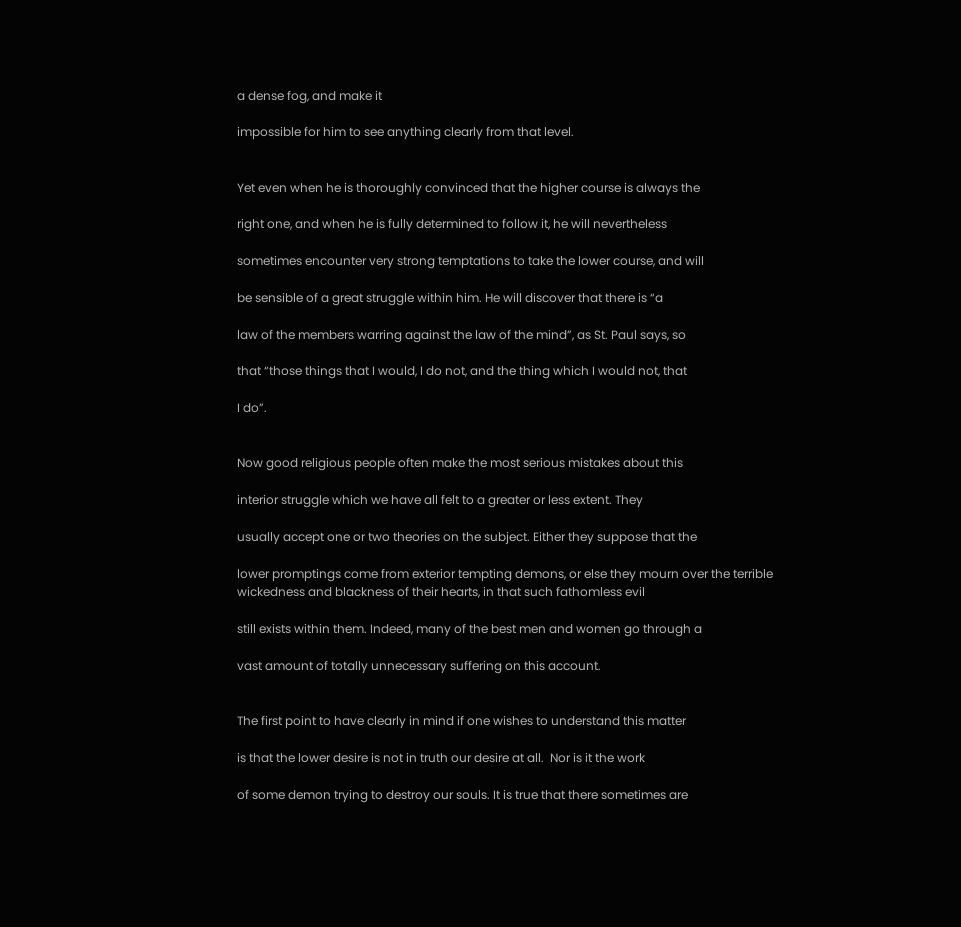a dense fog, and make it

impossible for him to see anything clearly from that level.


Yet even when he is thoroughly convinced that the higher course is always the

right one, and when he is fully determined to follow it, he will nevertheless

sometimes encounter very strong temptations to take the lower course, and will

be sensible of a great struggle within him. He will discover that there is “a

law of the members warring against the law of the mind”, as St. Paul says, so

that “those things that I would, I do not, and the thing which I would not, that

I do”.


Now good religious people often make the most serious mistakes about this

interior struggle which we have all felt to a greater or less extent. They

usually accept one or two theories on the subject. Either they suppose that the

lower promptings come from exterior tempting demons, or else they mourn over the terrible wickedness and blackness of their hearts, in that such fathomless evil

still exists within them. Indeed, many of the best men and women go through a

vast amount of totally unnecessary suffering on this account.


The first point to have clearly in mind if one wishes to understand this matter

is that the lower desire is not in truth our desire at all.  Nor is it the work

of some demon trying to destroy our souls. It is true that there sometimes are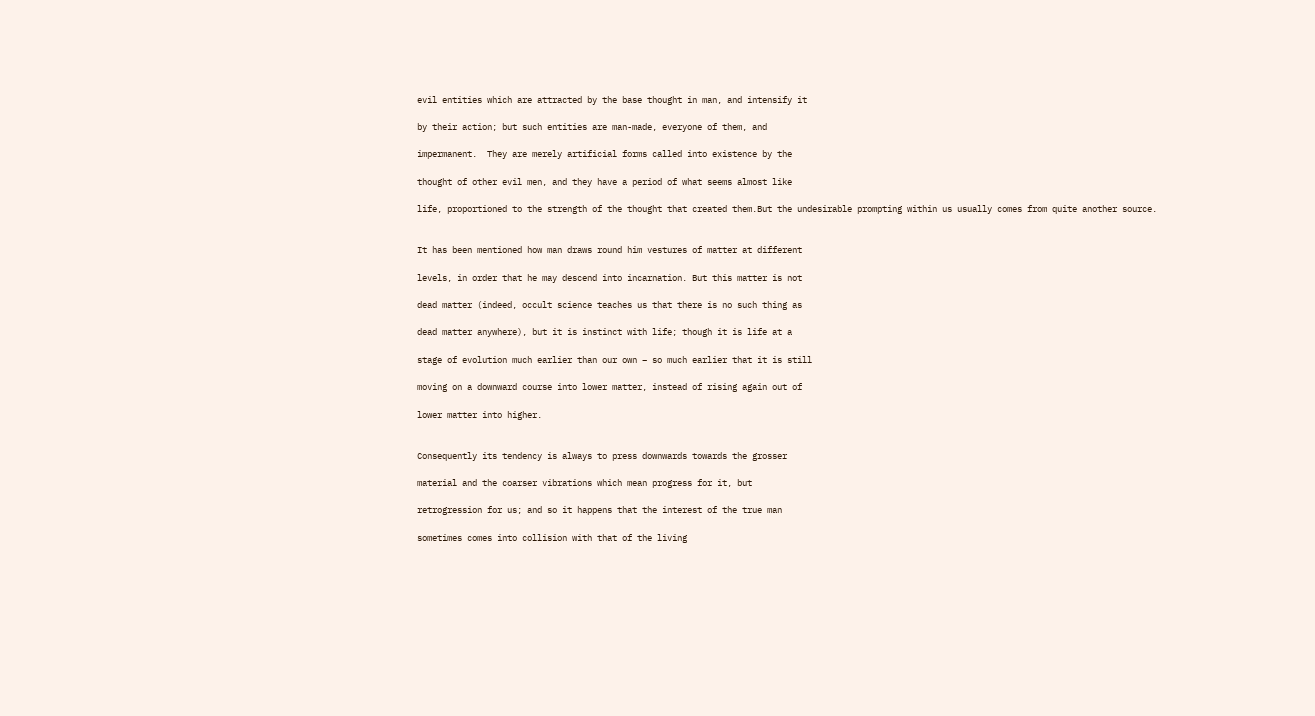evil entities which are attracted by the base thought in man, and intensify it

by their action; but such entities are man-made, everyone of them, and

impermanent.  They are merely artificial forms called into existence by the

thought of other evil men, and they have a period of what seems almost like

life, proportioned to the strength of the thought that created them.But the undesirable prompting within us usually comes from quite another source.


It has been mentioned how man draws round him vestures of matter at different

levels, in order that he may descend into incarnation. But this matter is not

dead matter (indeed, occult science teaches us that there is no such thing as

dead matter anywhere), but it is instinct with life; though it is life at a

stage of evolution much earlier than our own – so much earlier that it is still

moving on a downward course into lower matter, instead of rising again out of

lower matter into higher.


Consequently its tendency is always to press downwards towards the grosser

material and the coarser vibrations which mean progress for it, but

retrogression for us; and so it happens that the interest of the true man

sometimes comes into collision with that of the living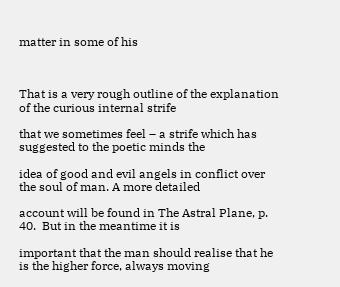matter in some of his



That is a very rough outline of the explanation of the curious internal strife

that we sometimes feel – a strife which has suggested to the poetic minds the

idea of good and evil angels in conflict over the soul of man. A more detailed

account will be found in The Astral Plane, p. 40.  But in the meantime it is

important that the man should realise that he is the higher force, always moving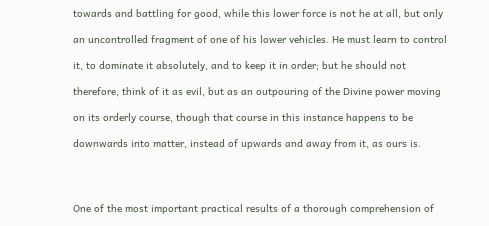towards and battling for good, while this lower force is not he at all, but only

an uncontrolled fragment of one of his lower vehicles. He must learn to control

it, to dominate it absolutely, and to keep it in order; but he should not

therefore, think of it as evil, but as an outpouring of the Divine power moving

on its orderly course, though that course in this instance happens to be

downwards into matter, instead of upwards and away from it, as ours is.




One of the most important practical results of a thorough comprehension of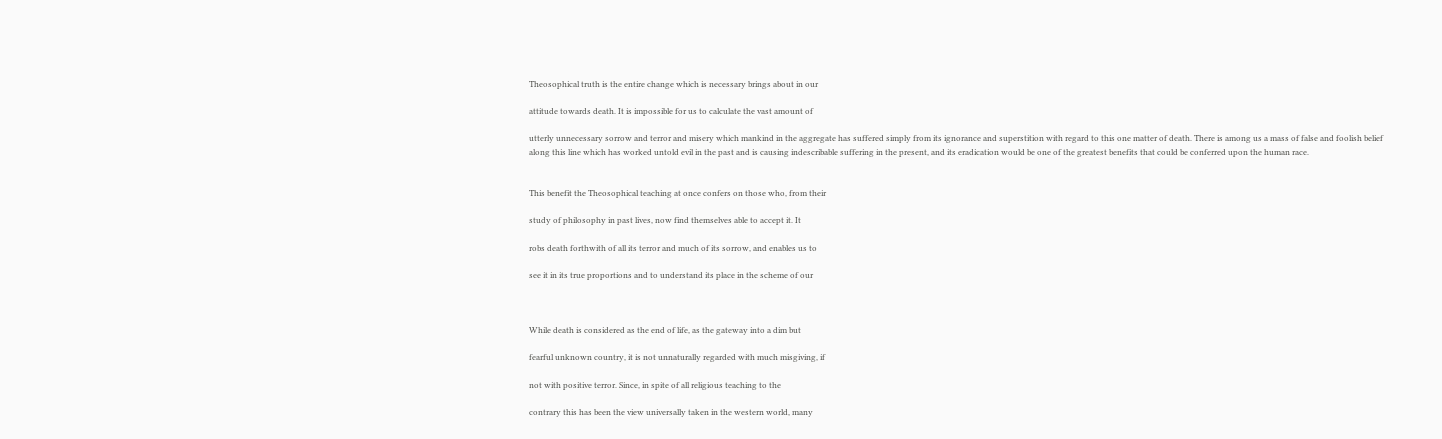Theosophical truth is the entire change which is necessary brings about in our

attitude towards death. It is impossible for us to calculate the vast amount of

utterly unnecessary sorrow and terror and misery which mankind in the aggregate has suffered simply from its ignorance and superstition with regard to this one matter of death. There is among us a mass of false and foolish belief along this line which has worked untold evil in the past and is causing indescribable suffering in the present, and its eradication would be one of the greatest benefits that could be conferred upon the human race.


This benefit the Theosophical teaching at once confers on those who, from their

study of philosophy in past lives, now find themselves able to accept it. It

robs death forthwith of all its terror and much of its sorrow, and enables us to

see it in its true proportions and to understand its place in the scheme of our



While death is considered as the end of life, as the gateway into a dim but

fearful unknown country, it is not unnaturally regarded with much misgiving, if

not with positive terror. Since, in spite of all religious teaching to the

contrary this has been the view universally taken in the western world, many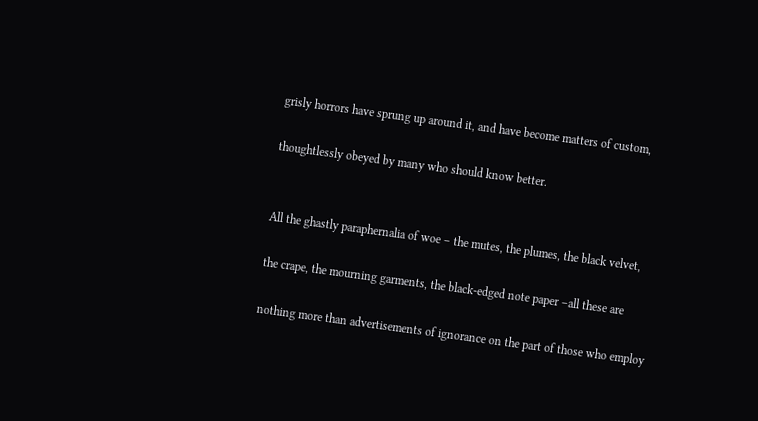grisly horrors have sprung up around it, and have become matters of custom,

thoughtlessly obeyed by many who should know better.


All the ghastly paraphernalia of woe – the mutes, the plumes, the black velvet,

the crape, the mourning garments, the black-edged note paper –all these are

nothing more than advertisements of ignorance on the part of those who employ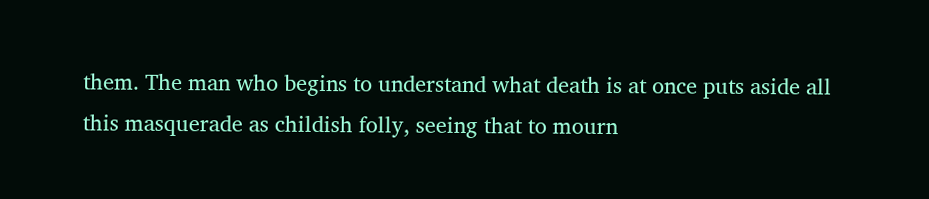them. The man who begins to understand what death is at once puts aside all this masquerade as childish folly, seeing that to mourn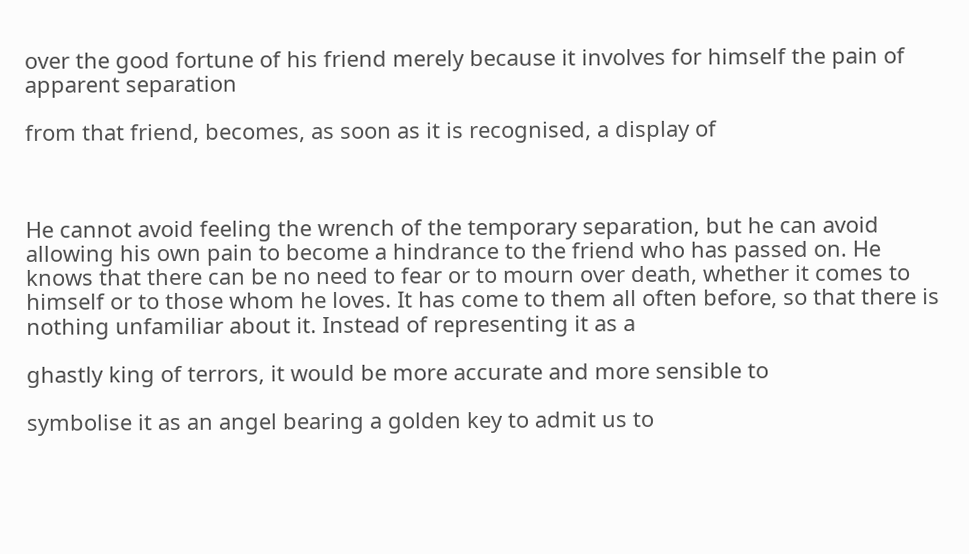over the good fortune of his friend merely because it involves for himself the pain of apparent separation

from that friend, becomes, as soon as it is recognised, a display of



He cannot avoid feeling the wrench of the temporary separation, but he can avoid allowing his own pain to become a hindrance to the friend who has passed on. He knows that there can be no need to fear or to mourn over death, whether it comes to himself or to those whom he loves. It has come to them all often before, so that there is nothing unfamiliar about it. Instead of representing it as a

ghastly king of terrors, it would be more accurate and more sensible to

symbolise it as an angel bearing a golden key to admit us to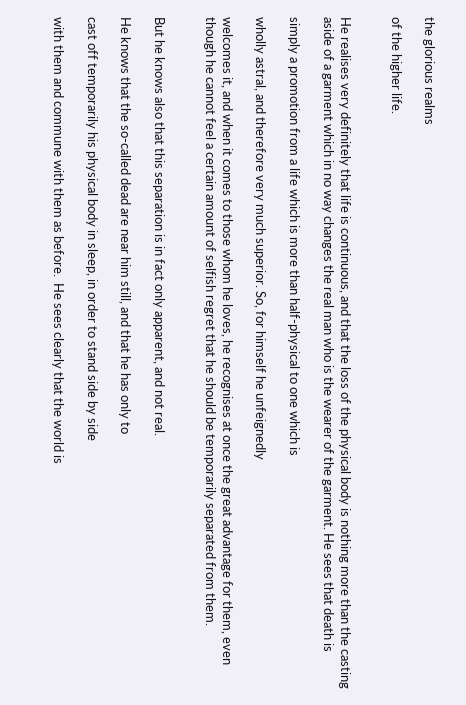the glorious realms

of the higher life.


He realises very definitely that life is continuous, and that the loss of the physical body is nothing more than the casting aside of a garment which in no way changes the real man who is the wearer of the garment. He sees that death is

simply a promotion from a life which is more than half-physical to one which is

wholly astral, and therefore very much superior. So, for himself he unfeignedly

welcomes it, and when it comes to those whom he loves, he recognises at once the great advantage for them, even though he cannot feel a certain amount of selfish regret that he should be temporarily separated from them.


But he knows also that this separation is in fact only apparent, and not real.

He knows that the so-called dead are near him still, and that he has only to

cast off temporarily his physical body in sleep, in order to stand side by side

with them and commune with them as before.  He sees clearly that the world is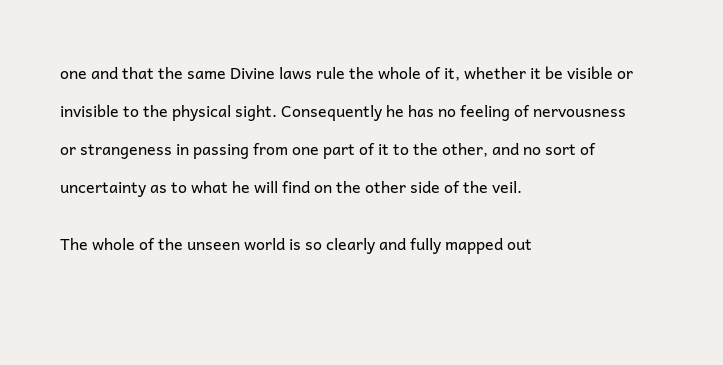one and that the same Divine laws rule the whole of it, whether it be visible or

invisible to the physical sight. Consequently he has no feeling of nervousness

or strangeness in passing from one part of it to the other, and no sort of

uncertainty as to what he will find on the other side of the veil.


The whole of the unseen world is so clearly and fully mapped out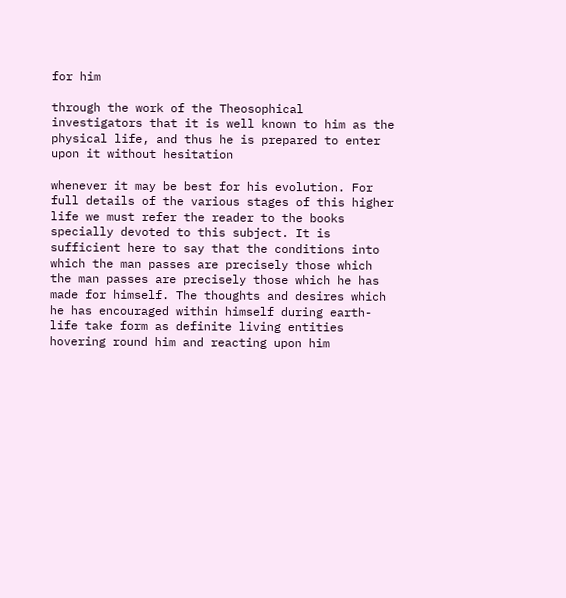for him

through the work of the Theosophical investigators that it is well known to him as the physical life, and thus he is prepared to enter upon it without hesitation

whenever it may be best for his evolution. For full details of the various stages of this higher life we must refer the reader to the books specially devoted to this subject. It is sufficient here to say that the conditions into which the man passes are precisely those which the man passes are precisely those which he has made for himself. The thoughts and desires which he has encouraged within himself during earth-life take form as definite living entities hovering round him and reacting upon him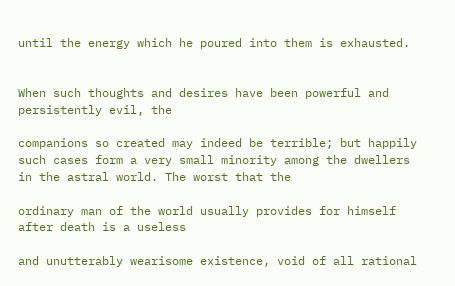until the energy which he poured into them is exhausted.


When such thoughts and desires have been powerful and persistently evil, the

companions so created may indeed be terrible; but happily such cases form a very small minority among the dwellers in the astral world. The worst that the

ordinary man of the world usually provides for himself after death is a useless

and unutterably wearisome existence, void of all rational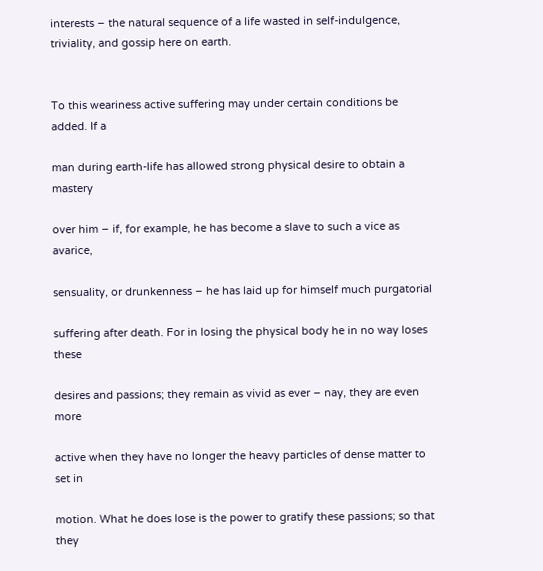interests – the natural sequence of a life wasted in self-indulgence, triviality, and gossip here on earth.


To this weariness active suffering may under certain conditions be added. If a

man during earth-life has allowed strong physical desire to obtain a mastery

over him – if, for example, he has become a slave to such a vice as avarice,

sensuality, or drunkenness – he has laid up for himself much purgatorial

suffering after death. For in losing the physical body he in no way loses these

desires and passions; they remain as vivid as ever – nay, they are even more

active when they have no longer the heavy particles of dense matter to set in

motion. What he does lose is the power to gratify these passions; so that they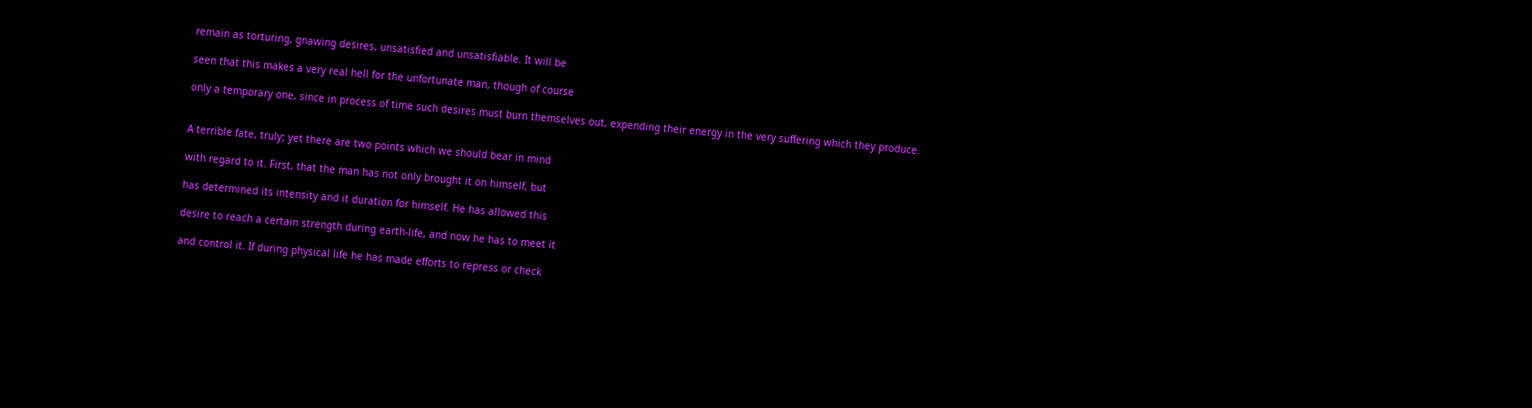remain as torturing, gnawing desires, unsatisfied and unsatisfiable. It will be

seen that this makes a very real hell for the unfortunate man, though of course

only a temporary one, since in process of time such desires must burn themselves out, expending their energy in the very suffering which they produce.


A terrible fate, truly; yet there are two points which we should bear in mind

with regard to it. First, that the man has not only brought it on himself, but

has determined its intensity and it duration for himself. He has allowed this

desire to reach a certain strength during earth-life, and now he has to meet it

and control it. If during physical life he has made efforts to repress or check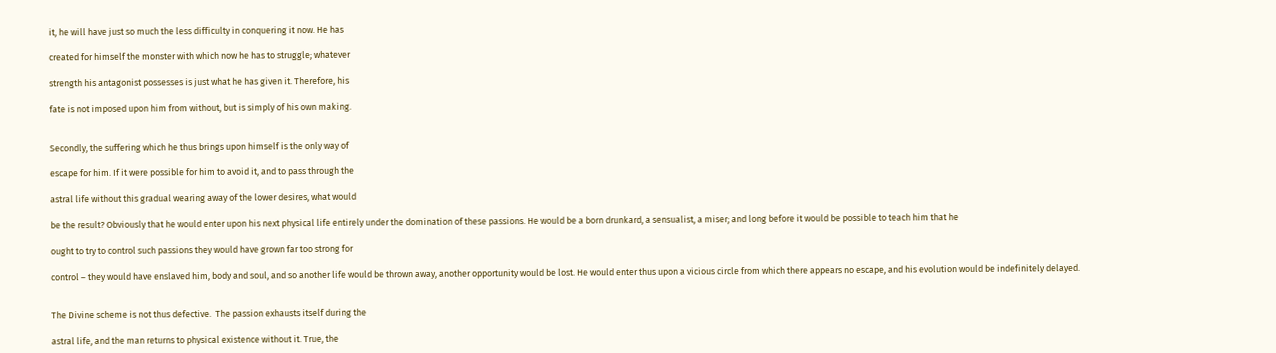it, he will have just so much the less difficulty in conquering it now. He has

created for himself the monster with which now he has to struggle; whatever

strength his antagonist possesses is just what he has given it. Therefore, his

fate is not imposed upon him from without, but is simply of his own making.


Secondly, the suffering which he thus brings upon himself is the only way of

escape for him. If it were possible for him to avoid it, and to pass through the

astral life without this gradual wearing away of the lower desires, what would

be the result? Obviously that he would enter upon his next physical life entirely under the domination of these passions. He would be a born drunkard, a sensualist, a miser; and long before it would be possible to teach him that he

ought to try to control such passions they would have grown far too strong for

control – they would have enslaved him, body and soul, and so another life would be thrown away, another opportunity would be lost. He would enter thus upon a vicious circle from which there appears no escape, and his evolution would be indefinitely delayed.


The Divine scheme is not thus defective.  The passion exhausts itself during the

astral life, and the man returns to physical existence without it. True, the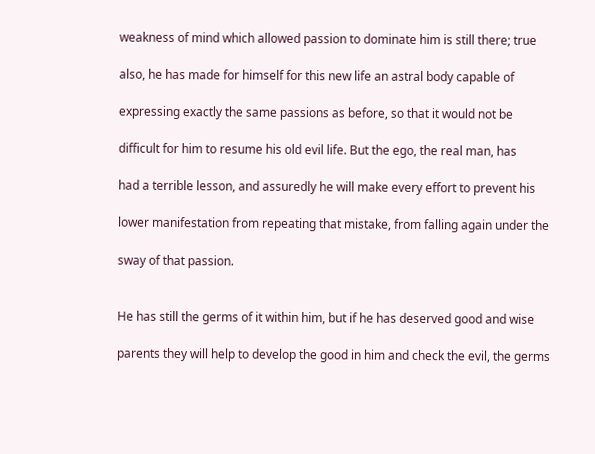weakness of mind which allowed passion to dominate him is still there; true

also, he has made for himself for this new life an astral body capable of

expressing exactly the same passions as before, so that it would not be

difficult for him to resume his old evil life. But the ego, the real man, has

had a terrible lesson, and assuredly he will make every effort to prevent his

lower manifestation from repeating that mistake, from falling again under the

sway of that passion.


He has still the germs of it within him, but if he has deserved good and wise

parents they will help to develop the good in him and check the evil, the germs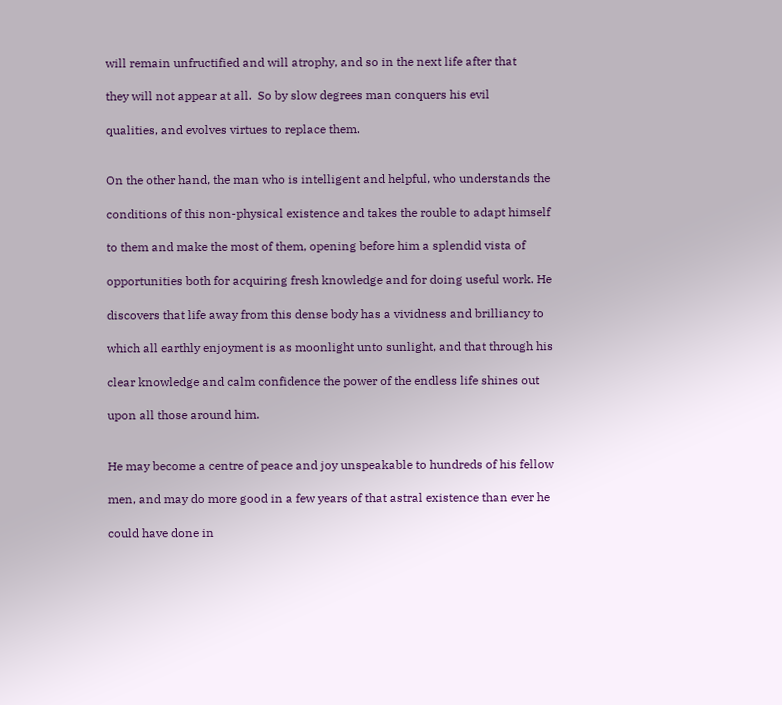will remain unfructified and will atrophy, and so in the next life after that

they will not appear at all.  So by slow degrees man conquers his evil

qualities, and evolves virtues to replace them.


On the other hand, the man who is intelligent and helpful, who understands the

conditions of this non-physical existence and takes the rouble to adapt himself

to them and make the most of them, opening before him a splendid vista of

opportunities both for acquiring fresh knowledge and for doing useful work. He

discovers that life away from this dense body has a vividness and brilliancy to

which all earthly enjoyment is as moonlight unto sunlight, and that through his

clear knowledge and calm confidence the power of the endless life shines out

upon all those around him.


He may become a centre of peace and joy unspeakable to hundreds of his fellow

men, and may do more good in a few years of that astral existence than ever he

could have done in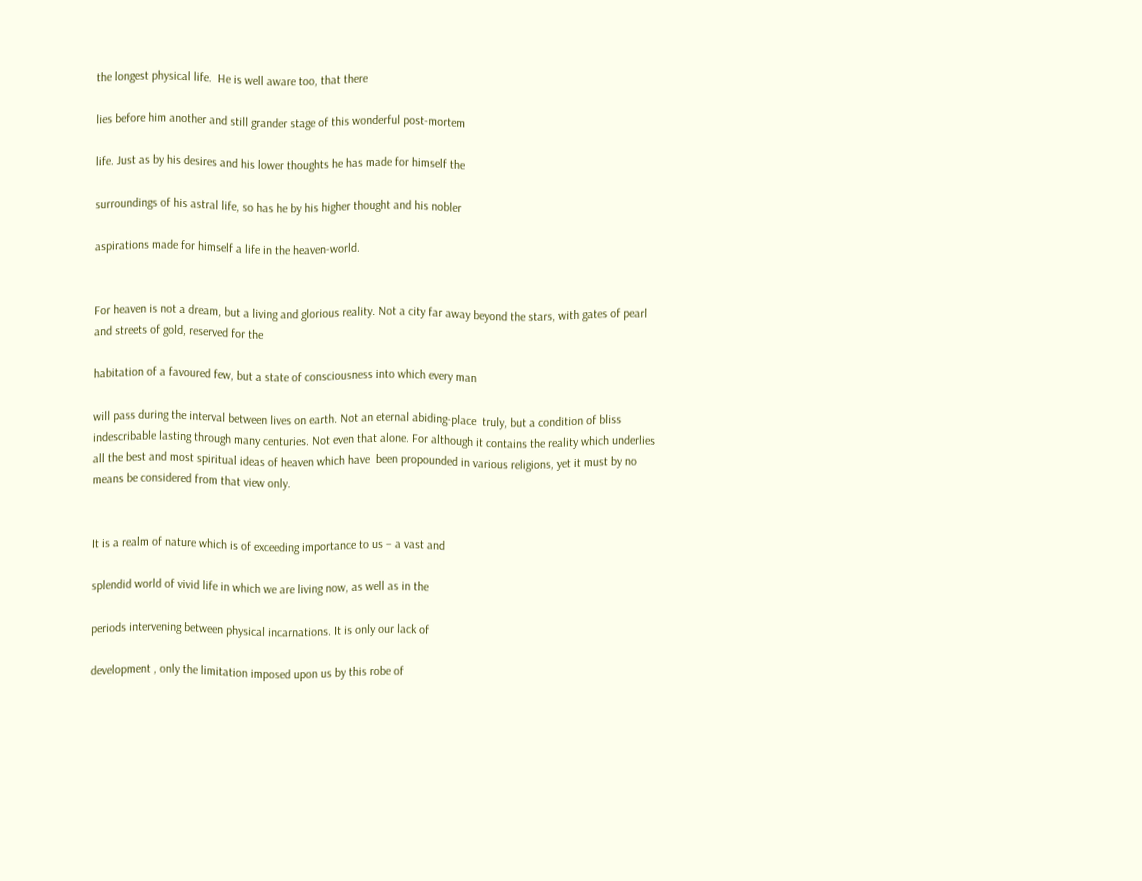the longest physical life.  He is well aware too, that there

lies before him another and still grander stage of this wonderful post-mortem

life. Just as by his desires and his lower thoughts he has made for himself the

surroundings of his astral life, so has he by his higher thought and his nobler

aspirations made for himself a life in the heaven-world.


For heaven is not a dream, but a living and glorious reality. Not a city far away beyond the stars, with gates of pearl and streets of gold, reserved for the

habitation of a favoured few, but a state of consciousness into which every man

will pass during the interval between lives on earth. Not an eternal abiding-place  truly, but a condition of bliss indescribable lasting through many centuries. Not even that alone. For although it contains the reality which underlies all the best and most spiritual ideas of heaven which have  been propounded in various religions, yet it must by no means be considered from that view only.


It is a realm of nature which is of exceeding importance to us – a vast and

splendid world of vivid life in which we are living now, as well as in the

periods intervening between physical incarnations. It is only our lack of

development , only the limitation imposed upon us by this robe of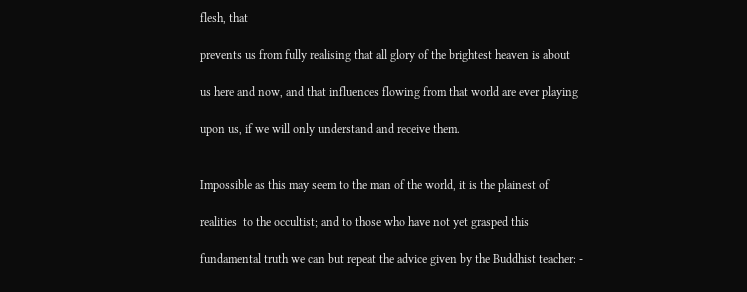flesh, that

prevents us from fully realising that all glory of the brightest heaven is about

us here and now, and that influences flowing from that world are ever playing

upon us, if we will only understand and receive them.


Impossible as this may seem to the man of the world, it is the plainest of

realities  to the occultist; and to those who have not yet grasped this

fundamental truth we can but repeat the advice given by the Buddhist teacher: -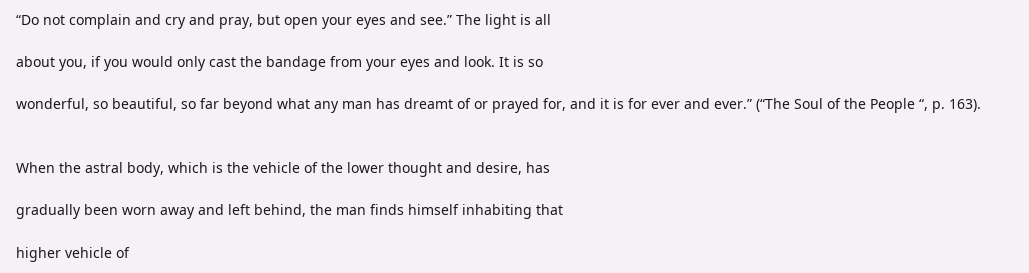“Do not complain and cry and pray, but open your eyes and see.” The light is all

about you, if you would only cast the bandage from your eyes and look. It is so

wonderful, so beautiful, so far beyond what any man has dreamt of or prayed for, and it is for ever and ever.” (“The Soul of the People “, p. 163).


When the astral body, which is the vehicle of the lower thought and desire, has

gradually been worn away and left behind, the man finds himself inhabiting that

higher vehicle of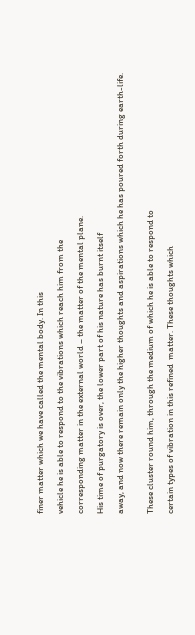finer matter which we have called the mental body. In this

vehicle he is able to respond to the vibrations which reach him from the

corresponding matter in the external world – the matter of the mental plane.

His time of purgatory is over, the lower part of his nature has burnt itself

away, and now there remain only the higher thoughts and aspirations which he has poured forth during earth-life.


These cluster round him, through the medium of which he is able to respond to

certain types of vibration in this refined  matter. These thoughts which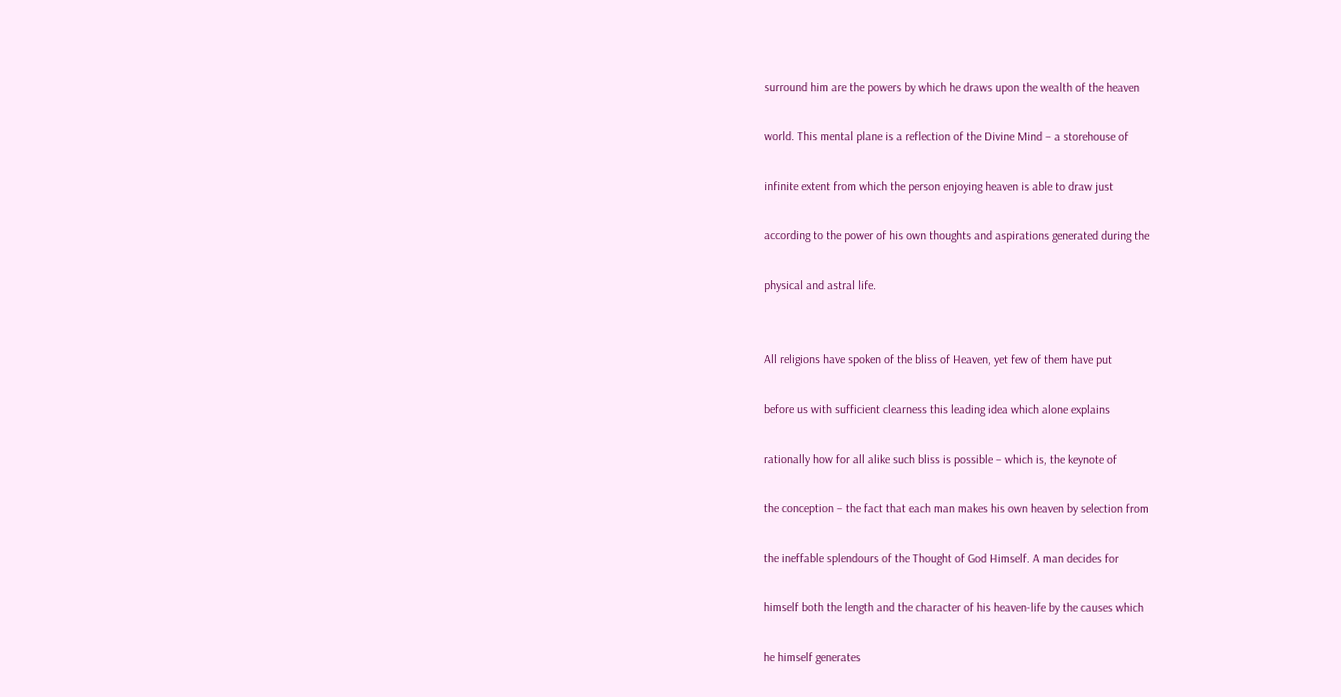surround him are the powers by which he draws upon the wealth of the heaven

world. This mental plane is a reflection of the Divine Mind – a storehouse of

infinite extent from which the person enjoying heaven is able to draw just

according to the power of his own thoughts and aspirations generated during the

physical and astral life.


All religions have spoken of the bliss of Heaven, yet few of them have put

before us with sufficient clearness this leading idea which alone explains

rationally how for all alike such bliss is possible – which is, the keynote of

the conception – the fact that each man makes his own heaven by selection from

the ineffable splendours of the Thought of God Himself. A man decides for

himself both the length and the character of his heaven-life by the causes which

he himself generates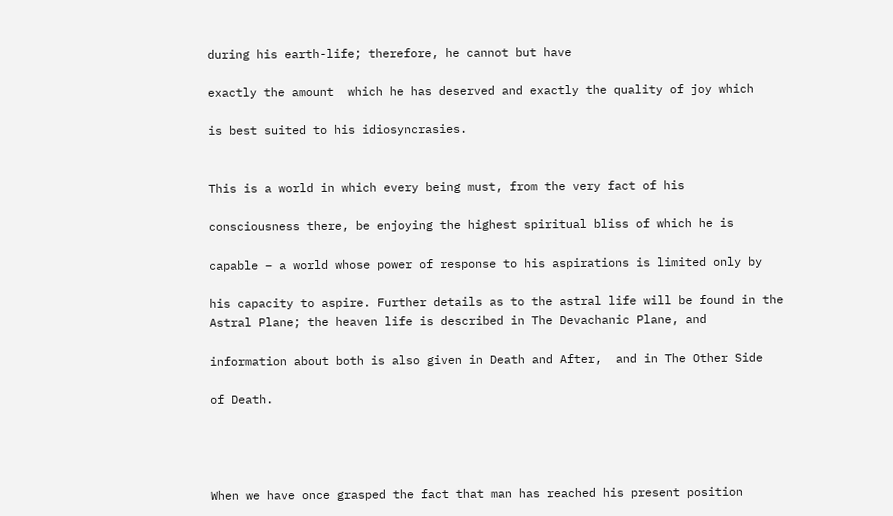during his earth-life; therefore, he cannot but have

exactly the amount  which he has deserved and exactly the quality of joy which

is best suited to his idiosyncrasies.


This is a world in which every being must, from the very fact of his

consciousness there, be enjoying the highest spiritual bliss of which he is

capable – a world whose power of response to his aspirations is limited only by

his capacity to aspire. Further details as to the astral life will be found in the Astral Plane; the heaven life is described in The Devachanic Plane, and

information about both is also given in Death and After,  and in The Other Side

of Death.




When we have once grasped the fact that man has reached his present position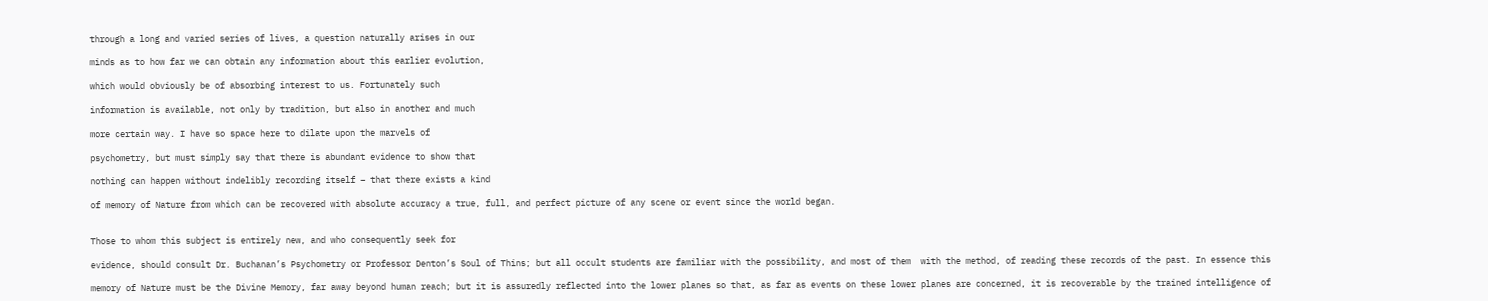through a long and varied series of lives, a question naturally arises in our

minds as to how far we can obtain any information about this earlier evolution,

which would obviously be of absorbing interest to us. Fortunately such

information is available, not only by tradition, but also in another and much

more certain way. I have so space here to dilate upon the marvels of

psychometry, but must simply say that there is abundant evidence to show that

nothing can happen without indelibly recording itself – that there exists a kind

of memory of Nature from which can be recovered with absolute accuracy a true, full, and perfect picture of any scene or event since the world began.


Those to whom this subject is entirely new, and who consequently seek for

evidence, should consult Dr. Buchanan’s Psychometry or Professor Denton’s Soul of Thins; but all occult students are familiar with the possibility, and most of them  with the method, of reading these records of the past. In essence this

memory of Nature must be the Divine Memory, far away beyond human reach; but it is assuredly reflected into the lower planes so that, as far as events on these lower planes are concerned, it is recoverable by the trained intelligence of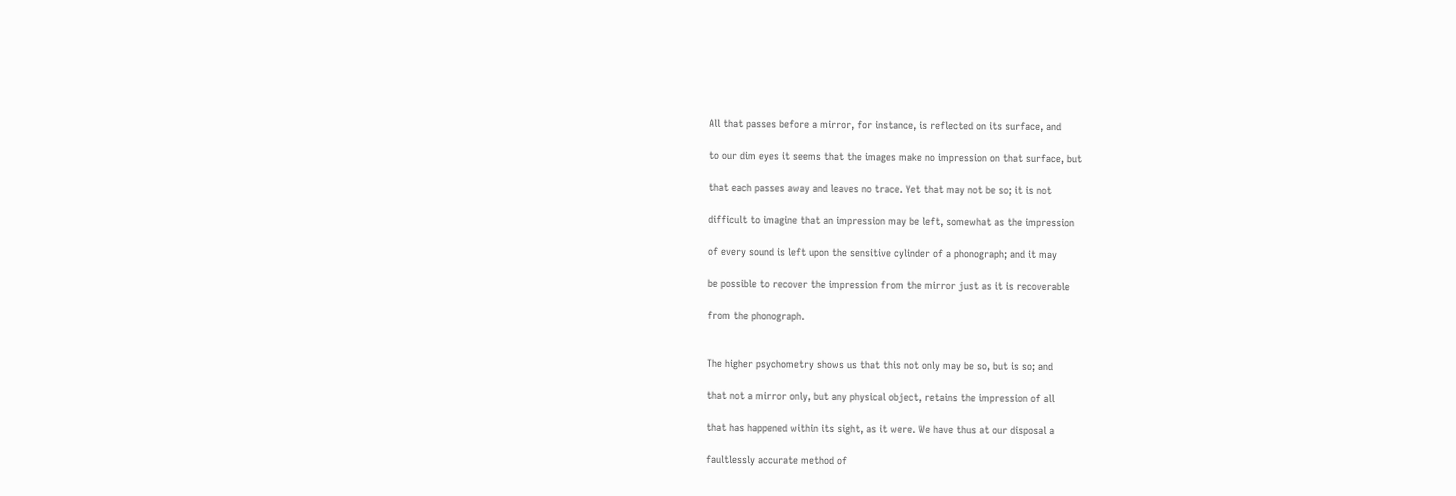All that passes before a mirror, for instance, is reflected on its surface, and

to our dim eyes it seems that the images make no impression on that surface, but

that each passes away and leaves no trace. Yet that may not be so; it is not

difficult to imagine that an impression may be left, somewhat as the impression

of every sound is left upon the sensitive cylinder of a phonograph; and it may

be possible to recover the impression from the mirror just as it is recoverable

from the phonograph.


The higher psychometry shows us that this not only may be so, but is so; and

that not a mirror only, but any physical object, retains the impression of all

that has happened within its sight, as it were. We have thus at our disposal a

faultlessly accurate method of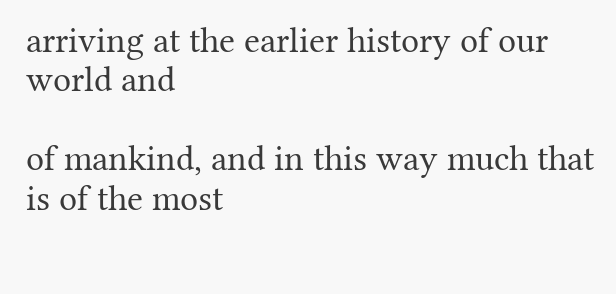arriving at the earlier history of our world and

of mankind, and in this way much that is of the most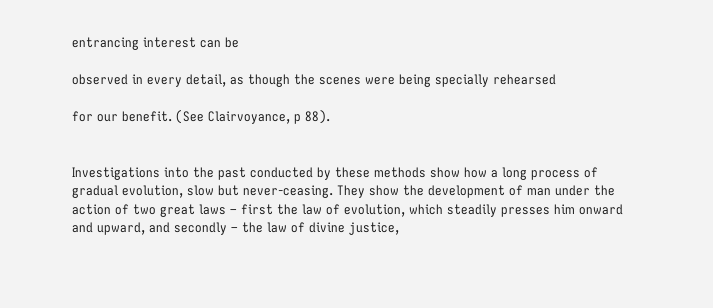entrancing interest can be

observed in every detail, as though the scenes were being specially rehearsed

for our benefit. (See Clairvoyance, p 88).


Investigations into the past conducted by these methods show how a long process of gradual evolution, slow but never-ceasing. They show the development of man under the action of two great laws – first the law of evolution, which steadily presses him onward and upward, and secondly – the law of divine justice,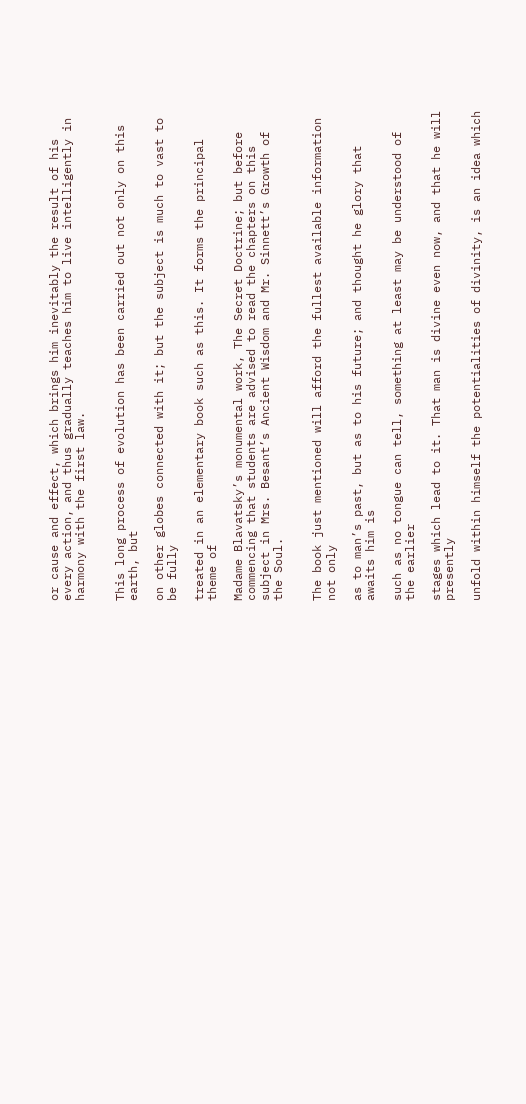or cause and effect, which brings him inevitably the result of his every action, and thus gradually teaches him to live intelligently in harmony with the first law.


This long process of evolution has been carried out not only on this earth, but

on other globes connected with it; but the subject is much to vast to be fully

treated in an elementary book such as this. It forms the principal theme of

Madame Blavatsky’s monumental work, The Secret Doctrine; but before commencing that students are advised to read the chapters on this subject in Mrs. Besant’s Ancient Wisdom and Mr. Sinnett’s Growth of the Soul.


The book just mentioned will afford the fullest available information not only

as to man’s past, but as to his future; and thought he glory that awaits him is

such as no tongue can tell, something at least may be understood of the earlier

stages which lead to it. That man is divine even now, and that he will presently

unfold within himself the potentialities of divinity, is an idea which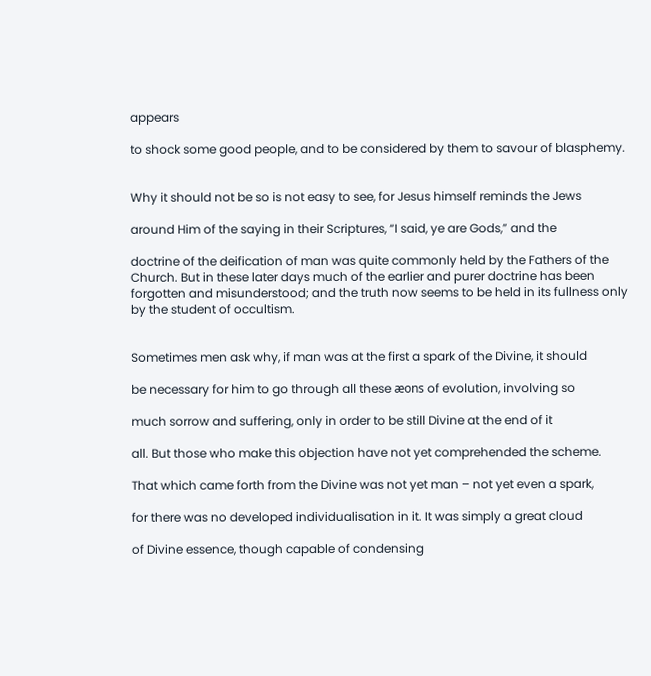appears

to shock some good people, and to be considered by them to savour of blasphemy.


Why it should not be so is not easy to see, for Jesus himself reminds the Jews

around Him of the saying in their Scriptures, “I said, ye are Gods,” and the

doctrine of the deification of man was quite commonly held by the Fathers of the Church. But in these later days much of the earlier and purer doctrine has been forgotten and misunderstood; and the truth now seems to be held in its fullness only by the student of occultism.


Sometimes men ask why, if man was at the first a spark of the Divine, it should

be necessary for him to go through all these æons of evolution, involving so

much sorrow and suffering, only in order to be still Divine at the end of it

all. But those who make this objection have not yet comprehended the scheme.

That which came forth from the Divine was not yet man – not yet even a spark,

for there was no developed individualisation in it. It was simply a great cloud

of Divine essence, though capable of condensing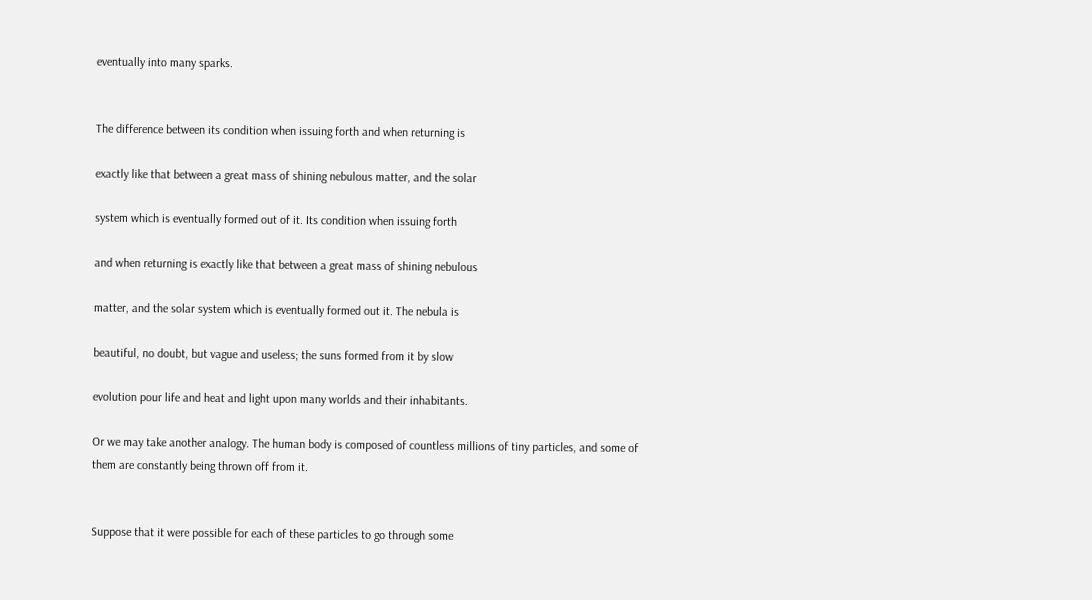eventually into many sparks.


The difference between its condition when issuing forth and when returning is

exactly like that between a great mass of shining nebulous matter, and the solar

system which is eventually formed out of it. Its condition when issuing forth

and when returning is exactly like that between a great mass of shining nebulous

matter, and the solar system which is eventually formed out it. The nebula is

beautiful, no doubt, but vague and useless; the suns formed from it by slow

evolution pour life and heat and light upon many worlds and their inhabitants.

Or we may take another analogy. The human body is composed of countless millions of tiny particles, and some of them are constantly being thrown off from it.


Suppose that it were possible for each of these particles to go through some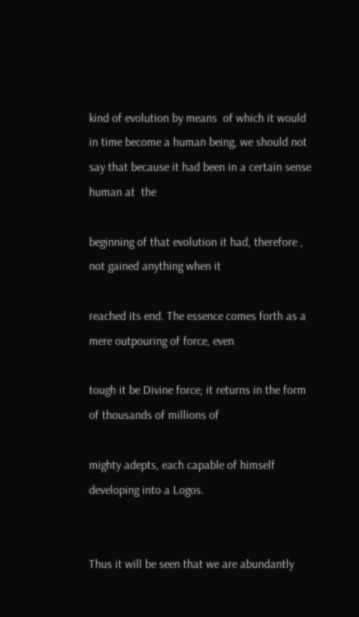kind of evolution by means  of which it would in time become a human being, we should not say that because it had been in a certain sense human at  the

beginning of that evolution it had, therefore , not gained anything when it

reached its end. The essence comes forth as a mere outpouring of force, even

tough it be Divine force; it returns in the form of thousands of millions of

mighty adepts, each capable of himself developing into a Logos.


Thus it will be seen that we are abundantly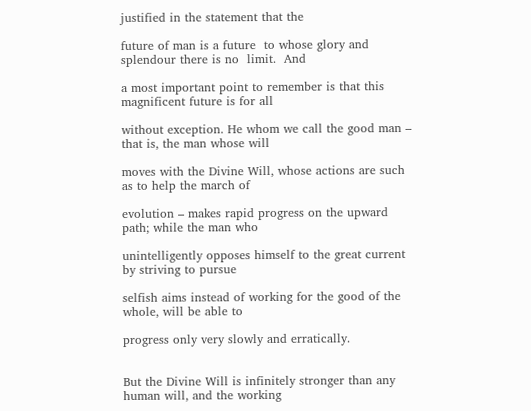justified in the statement that the

future of man is a future  to whose glory and splendour there is no  limit.  And

a most important point to remember is that this magnificent future is for all

without exception. He whom we call the good man – that is, the man whose will

moves with the Divine Will, whose actions are such as to help the march of

evolution – makes rapid progress on the upward path; while the man who

unintelligently opposes himself to the great current by striving to pursue

selfish aims instead of working for the good of the whole, will be able to

progress only very slowly and erratically.


But the Divine Will is infinitely stronger than any human will, and the working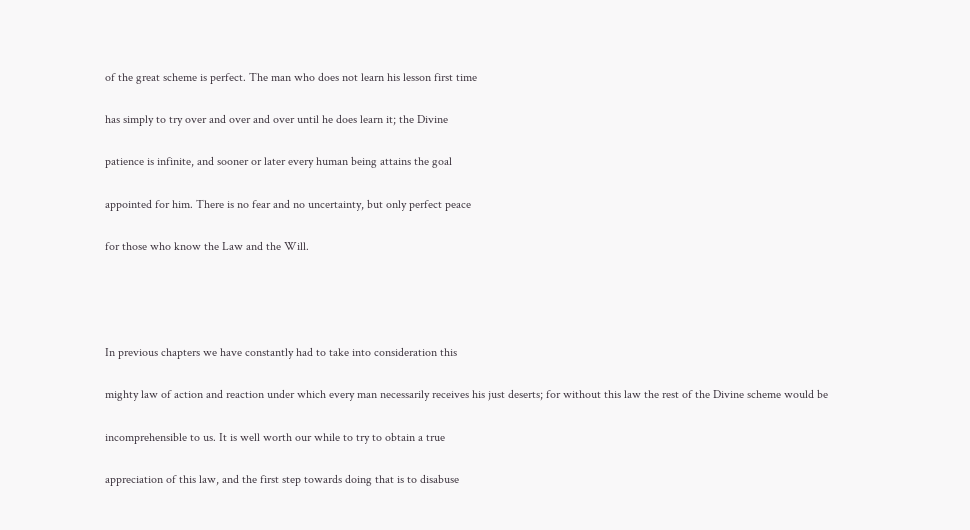of the great scheme is perfect. The man who does not learn his lesson first time

has simply to try over and over and over until he does learn it; the Divine

patience is infinite, and sooner or later every human being attains the goal

appointed for him. There is no fear and no uncertainty, but only perfect peace

for those who know the Law and the Will.




In previous chapters we have constantly had to take into consideration this

mighty law of action and reaction under which every man necessarily receives his just deserts; for without this law the rest of the Divine scheme would be

incomprehensible to us. It is well worth our while to try to obtain a true

appreciation of this law, and the first step towards doing that is to disabuse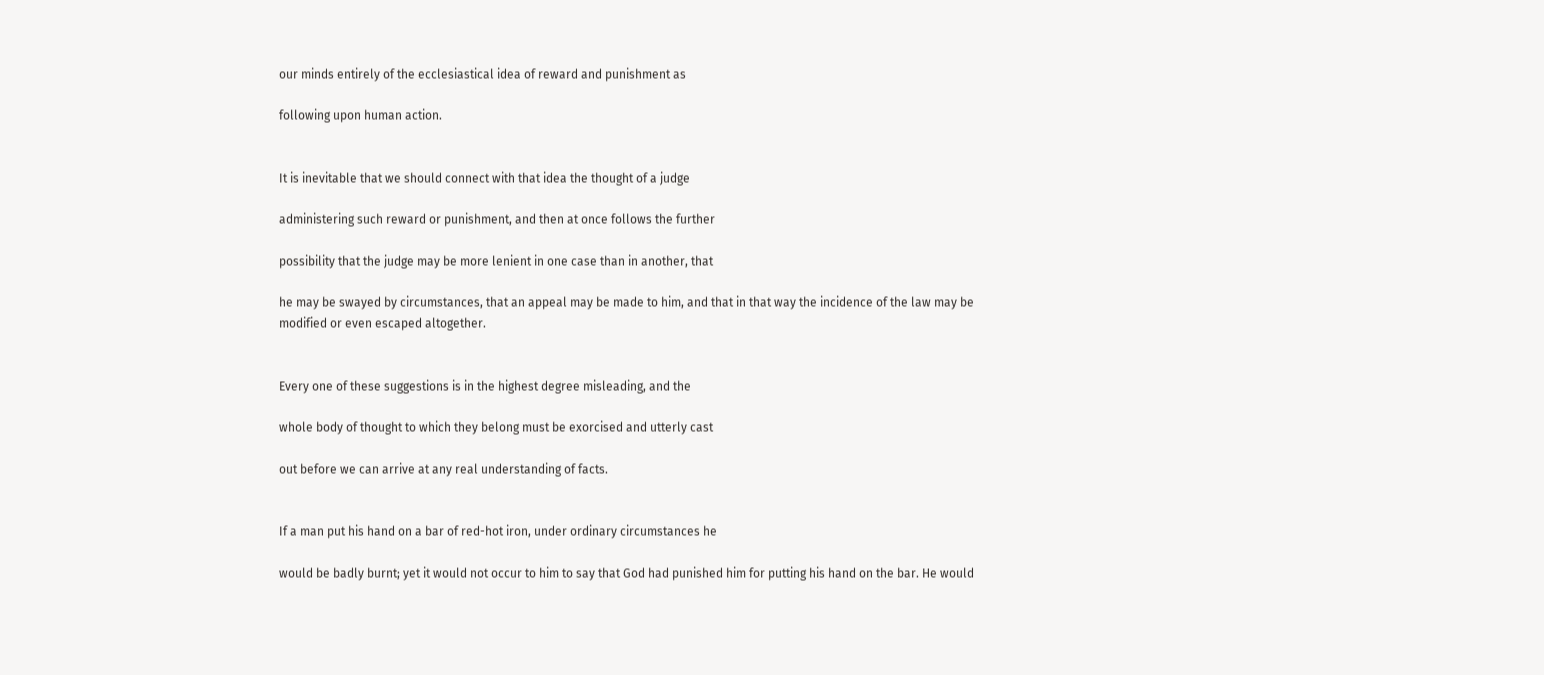our minds entirely of the ecclesiastical idea of reward and punishment as

following upon human action.


It is inevitable that we should connect with that idea the thought of a judge

administering such reward or punishment, and then at once follows the further

possibility that the judge may be more lenient in one case than in another, that

he may be swayed by circumstances, that an appeal may be made to him, and that in that way the incidence of the law may be modified or even escaped altogether.


Every one of these suggestions is in the highest degree misleading, and the

whole body of thought to which they belong must be exorcised and utterly cast

out before we can arrive at any real understanding of facts.


If a man put his hand on a bar of red-hot iron, under ordinary circumstances he

would be badly burnt; yet it would not occur to him to say that God had punished him for putting his hand on the bar. He would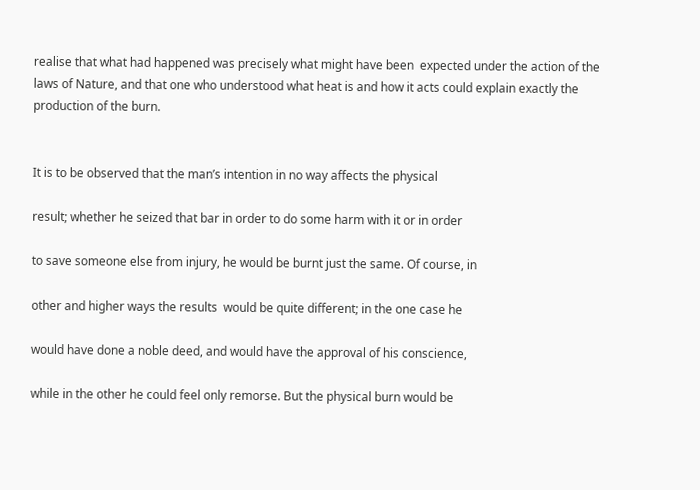realise that what had happened was precisely what might have been  expected under the action of the laws of Nature, and that one who understood what heat is and how it acts could explain exactly the production of the burn.


It is to be observed that the man’s intention in no way affects the physical

result; whether he seized that bar in order to do some harm with it or in order

to save someone else from injury, he would be burnt just the same. Of course, in

other and higher ways the results  would be quite different; in the one case he

would have done a noble deed, and would have the approval of his conscience,

while in the other he could feel only remorse. But the physical burn would be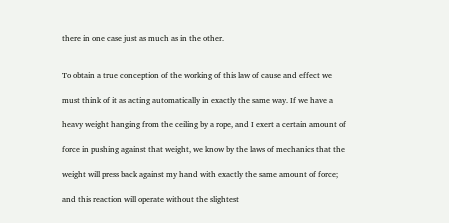there in one case just as much as in the other.


To obtain a true conception of the working of this law of cause and effect we

must think of it as acting automatically in exactly the same way. If we have a

heavy weight hanging from the ceiling by a rope, and I exert a certain amount of

force in pushing against that weight, we know by the laws of mechanics that the

weight will press back against my hand with exactly the same amount of force;

and this reaction will operate without the slightest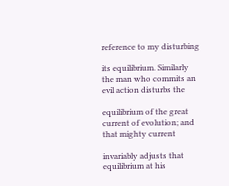reference to my disturbing

its equilibrium. Similarly the man who commits an evil action disturbs the

equilibrium of the great current of evolution; and that mighty current

invariably adjusts that equilibrium at his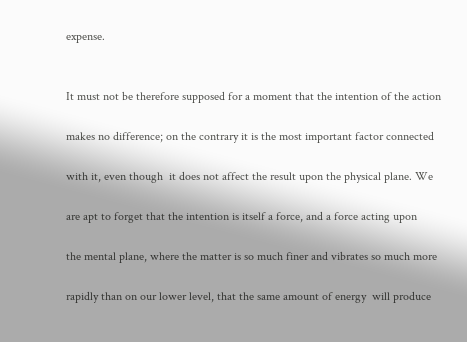expense.


It must not be therefore supposed for a moment that the intention of the action

makes no difference; on the contrary it is the most important factor connected

with it, even though  it does not affect the result upon the physical plane. We

are apt to forget that the intention is itself a force, and a force acting upon

the mental plane, where the matter is so much finer and vibrates so much more

rapidly than on our lower level, that the same amount of energy  will produce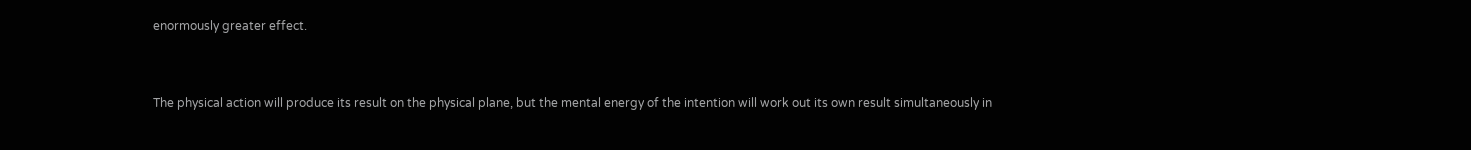enormously greater effect.


The physical action will produce its result on the physical plane, but the mental energy of the intention will work out its own result simultaneously in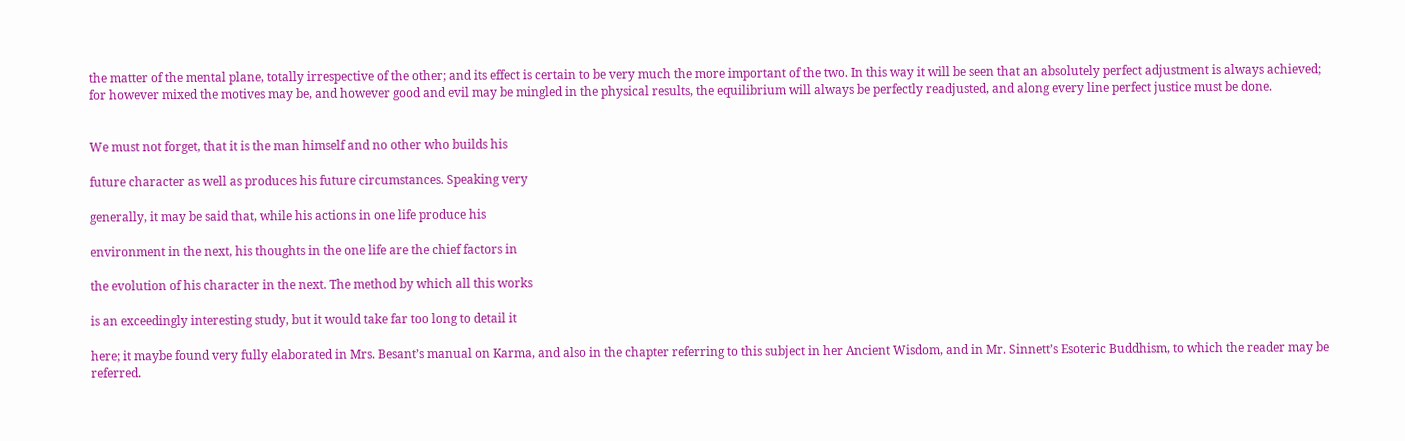the matter of the mental plane, totally irrespective of the other; and its effect is certain to be very much the more important of the two. In this way it will be seen that an absolutely perfect adjustment is always achieved; for however mixed the motives may be, and however good and evil may be mingled in the physical results, the equilibrium will always be perfectly readjusted, and along every line perfect justice must be done.


We must not forget, that it is the man himself and no other who builds his

future character as well as produces his future circumstances. Speaking very

generally, it may be said that, while his actions in one life produce his

environment in the next, his thoughts in the one life are the chief factors in

the evolution of his character in the next. The method by which all this works

is an exceedingly interesting study, but it would take far too long to detail it

here; it maybe found very fully elaborated in Mrs. Besant’s manual on Karma, and also in the chapter referring to this subject in her Ancient Wisdom, and in Mr. Sinnett’s Esoteric Buddhism, to which the reader may be referred.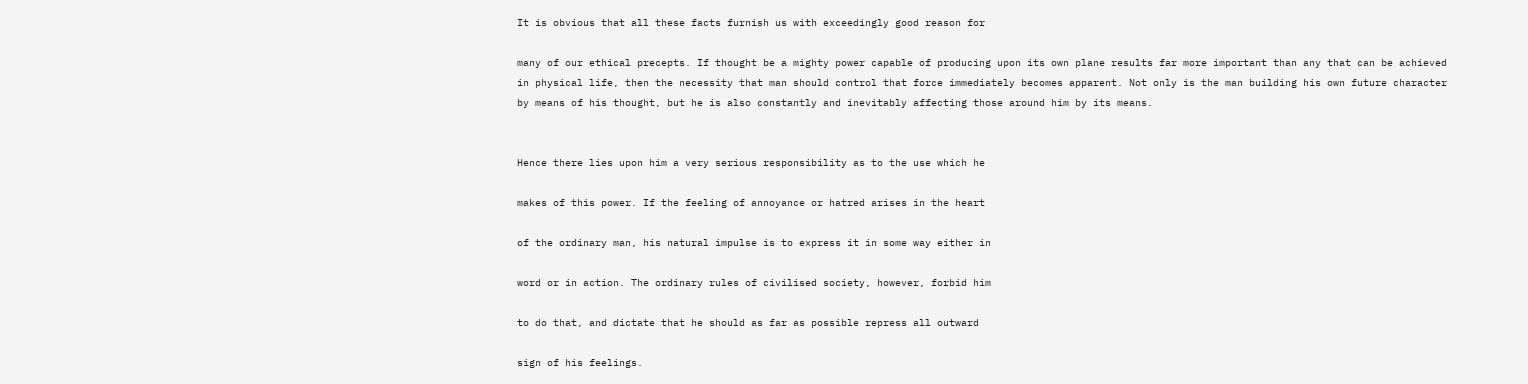It is obvious that all these facts furnish us with exceedingly good reason for

many of our ethical precepts. If thought be a mighty power capable of producing upon its own plane results far more important than any that can be achieved in physical life, then the necessity that man should control that force immediately becomes apparent. Not only is the man building his own future character by means of his thought, but he is also constantly and inevitably affecting those around him by its means.


Hence there lies upon him a very serious responsibility as to the use which he

makes of this power. If the feeling of annoyance or hatred arises in the heart

of the ordinary man, his natural impulse is to express it in some way either in

word or in action. The ordinary rules of civilised society, however, forbid him

to do that, and dictate that he should as far as possible repress all outward

sign of his feelings.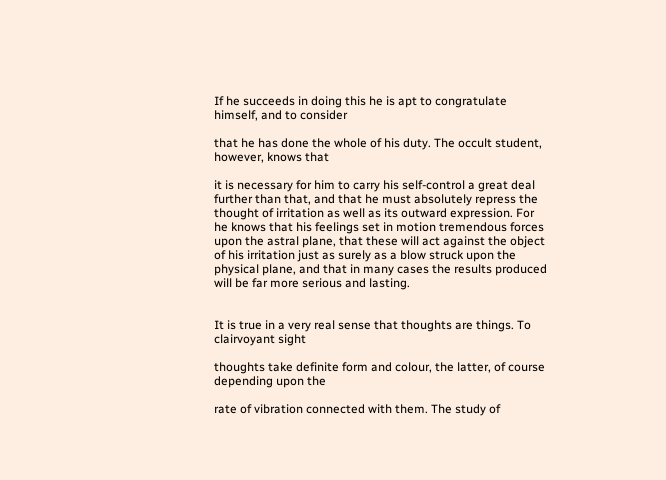If he succeeds in doing this he is apt to congratulate himself, and to consider

that he has done the whole of his duty. The occult student, however, knows that

it is necessary for him to carry his self-control a great deal further than that, and that he must absolutely repress the thought of irritation as well as its outward expression. For he knows that his feelings set in motion tremendous forces upon the astral plane, that these will act against the object of his irritation just as surely as a blow struck upon the physical plane, and that in many cases the results produced will be far more serious and lasting.


It is true in a very real sense that thoughts are things. To clairvoyant sight

thoughts take definite form and colour, the latter, of course depending upon the

rate of vibration connected with them. The study of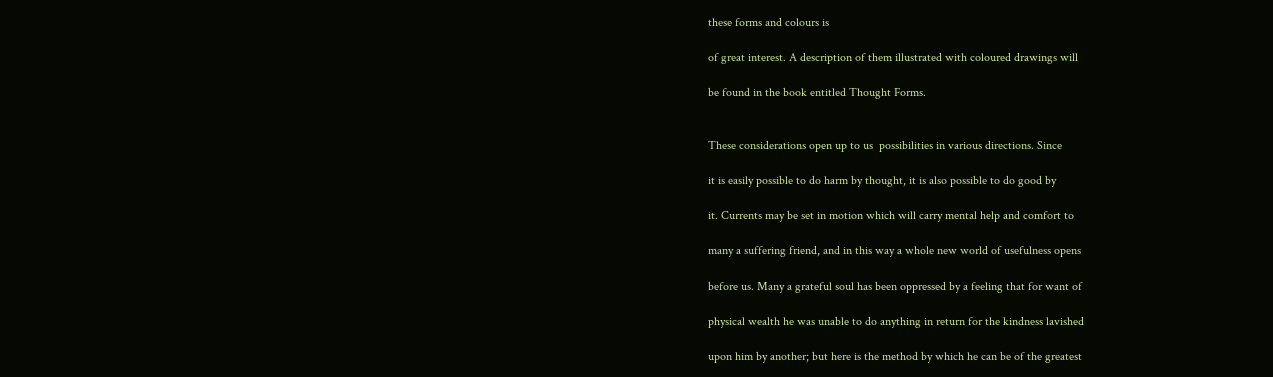these forms and colours is

of great interest. A description of them illustrated with coloured drawings will

be found in the book entitled Thought Forms.


These considerations open up to us  possibilities in various directions. Since

it is easily possible to do harm by thought, it is also possible to do good by

it. Currents may be set in motion which will carry mental help and comfort to

many a suffering friend, and in this way a whole new world of usefulness opens

before us. Many a grateful soul has been oppressed by a feeling that for want of

physical wealth he was unable to do anything in return for the kindness lavished

upon him by another; but here is the method by which he can be of the greatest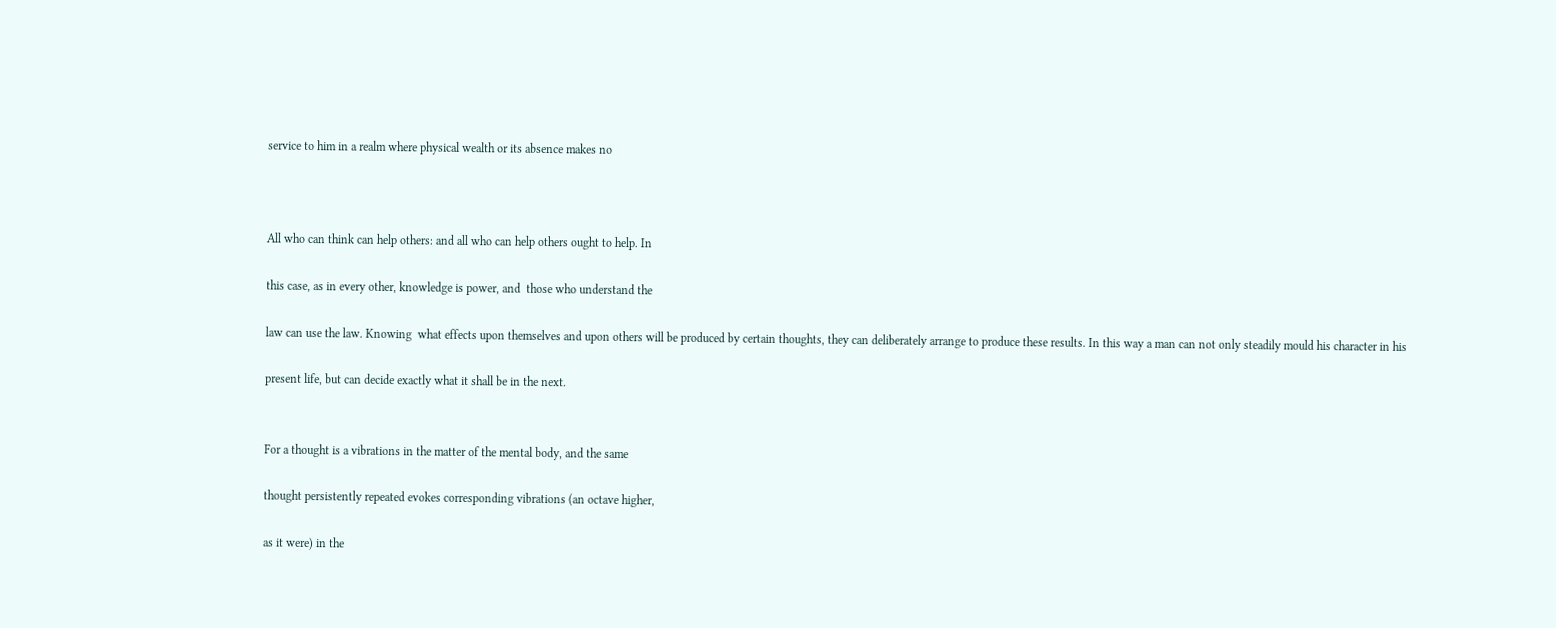service to him in a realm where physical wealth or its absence makes no



All who can think can help others: and all who can help others ought to help. In

this case, as in every other, knowledge is power, and  those who understand the

law can use the law. Knowing  what effects upon themselves and upon others will be produced by certain thoughts, they can deliberately arrange to produce these results. In this way a man can not only steadily mould his character in his

present life, but can decide exactly what it shall be in the next.


For a thought is a vibrations in the matter of the mental body, and the same

thought persistently repeated evokes corresponding vibrations (an octave higher,

as it were) in the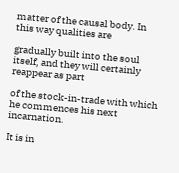matter of the causal body. In this way qualities are

gradually built into the soul itself, and they will certainly reappear as part

of the stock-in-trade with which he commences his next incarnation.

It is in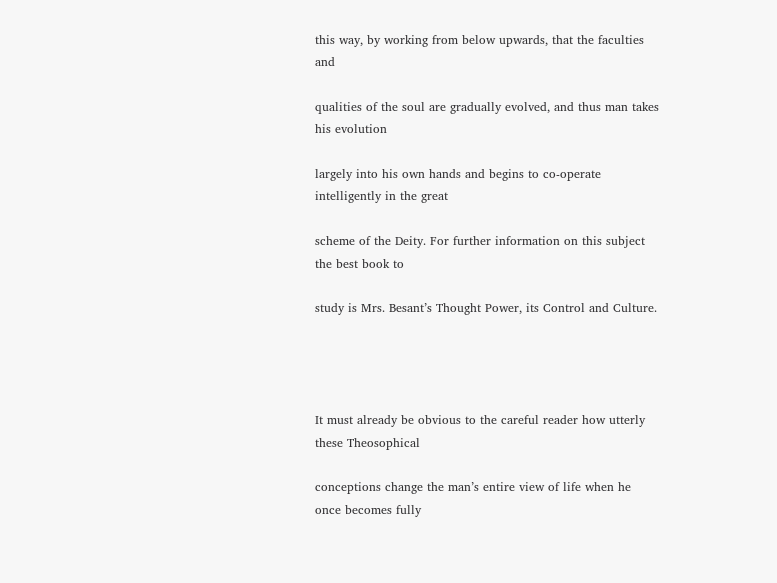this way, by working from below upwards, that the faculties and

qualities of the soul are gradually evolved, and thus man takes his evolution

largely into his own hands and begins to co-operate intelligently in the great

scheme of the Deity. For further information on this subject the best book to

study is Mrs. Besant’s Thought Power, its Control and Culture.




It must already be obvious to the careful reader how utterly these Theosophical

conceptions change the man’s entire view of life when he once becomes fully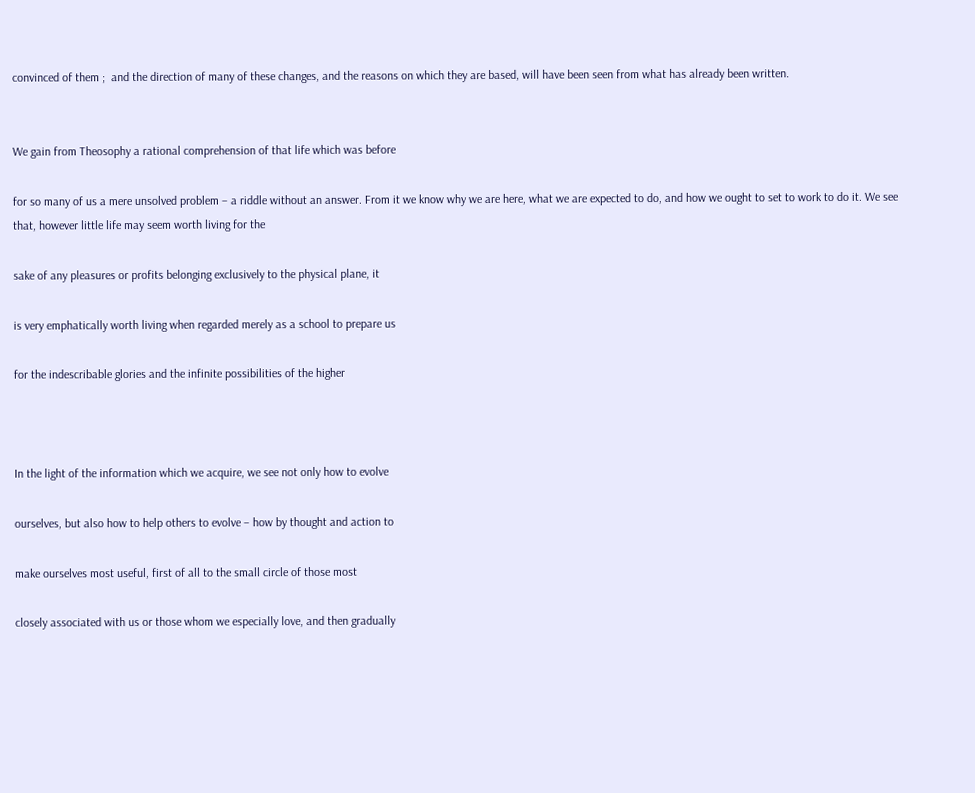convinced of them ;  and the direction of many of these changes, and the reasons on which they are based, will have been seen from what has already been written.


We gain from Theosophy a rational comprehension of that life which was before

for so many of us a mere unsolved problem – a riddle without an answer. From it we know why we are here, what we are expected to do, and how we ought to set to work to do it. We see that, however little life may seem worth living for the

sake of any pleasures or profits belonging exclusively to the physical plane, it

is very emphatically worth living when regarded merely as a school to prepare us

for the indescribable glories and the infinite possibilities of the higher



In the light of the information which we acquire, we see not only how to evolve

ourselves, but also how to help others to evolve – how by thought and action to

make ourselves most useful, first of all to the small circle of those most

closely associated with us or those whom we especially love, and then gradually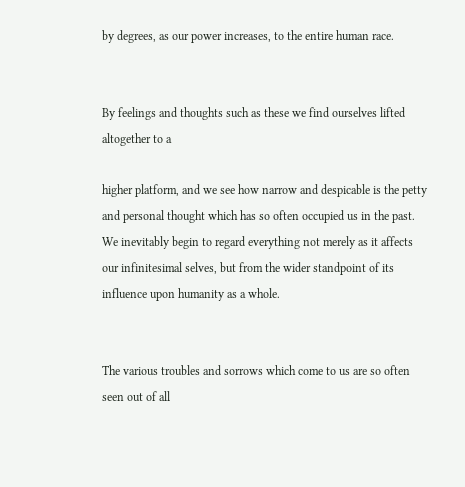by degrees, as our power increases, to the entire human race.


By feelings and thoughts such as these we find ourselves lifted altogether to a

higher platform, and we see how narrow and despicable is the petty and personal thought which has so often occupied us in the past.  We inevitably begin to regard everything not merely as it affects our infinitesimal selves, but from the wider standpoint of its influence upon humanity as a whole.


The various troubles and sorrows which come to us are so often seen out of all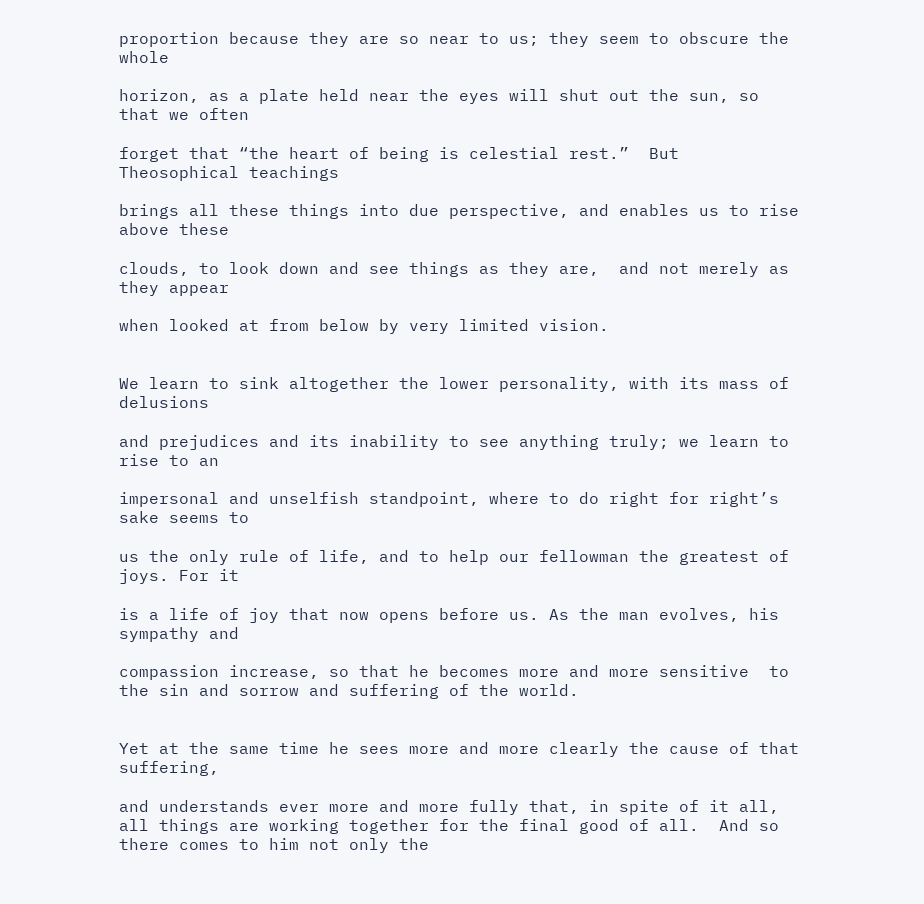proportion because they are so near to us; they seem to obscure the whole

horizon, as a plate held near the eyes will shut out the sun, so that we often

forget that “the heart of being is celestial rest.”  But Theosophical teachings

brings all these things into due perspective, and enables us to rise above these

clouds, to look down and see things as they are,  and not merely as they appear

when looked at from below by very limited vision.


We learn to sink altogether the lower personality, with its mass of delusions

and prejudices and its inability to see anything truly; we learn to rise to an

impersonal and unselfish standpoint, where to do right for right’s sake seems to

us the only rule of life, and to help our fellowman the greatest of joys. For it

is a life of joy that now opens before us. As the man evolves, his sympathy and

compassion increase, so that he becomes more and more sensitive  to the sin and sorrow and suffering of the world.


Yet at the same time he sees more and more clearly the cause of that suffering,

and understands ever more and more fully that, in spite of it all, all things are working together for the final good of all.  And so there comes to him not only the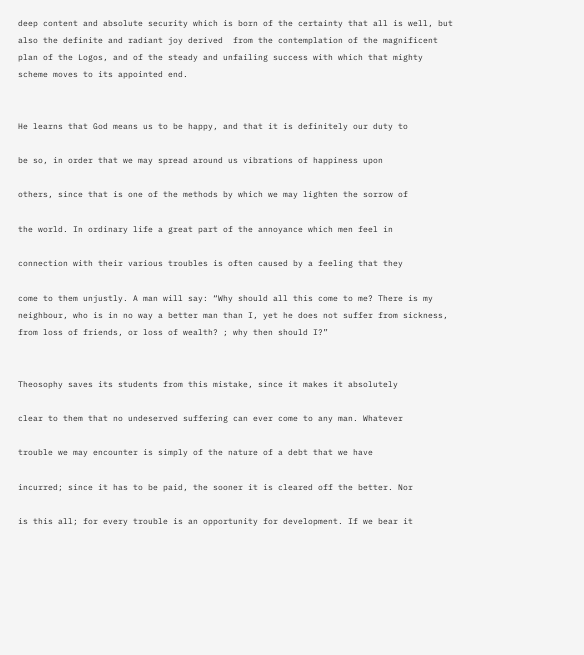deep content and absolute security which is born of the certainty that all is well, but also the definite and radiant joy derived  from the contemplation of the magnificent plan of the Logos, and of the steady and unfailing success with which that mighty scheme moves to its appointed end.


He learns that God means us to be happy, and that it is definitely our duty to

be so, in order that we may spread around us vibrations of happiness upon

others, since that is one of the methods by which we may lighten the sorrow of

the world. In ordinary life a great part of the annoyance which men feel in

connection with their various troubles is often caused by a feeling that they

come to them unjustly. A man will say: “Why should all this come to me? There is my neighbour, who is in no way a better man than I, yet he does not suffer from sickness, from loss of friends, or loss of wealth? ; why then should I?”


Theosophy saves its students from this mistake, since it makes it absolutely

clear to them that no undeserved suffering can ever come to any man. Whatever

trouble we may encounter is simply of the nature of a debt that we have

incurred; since it has to be paid, the sooner it is cleared off the better. Nor

is this all; for every trouble is an opportunity for development. If we bear it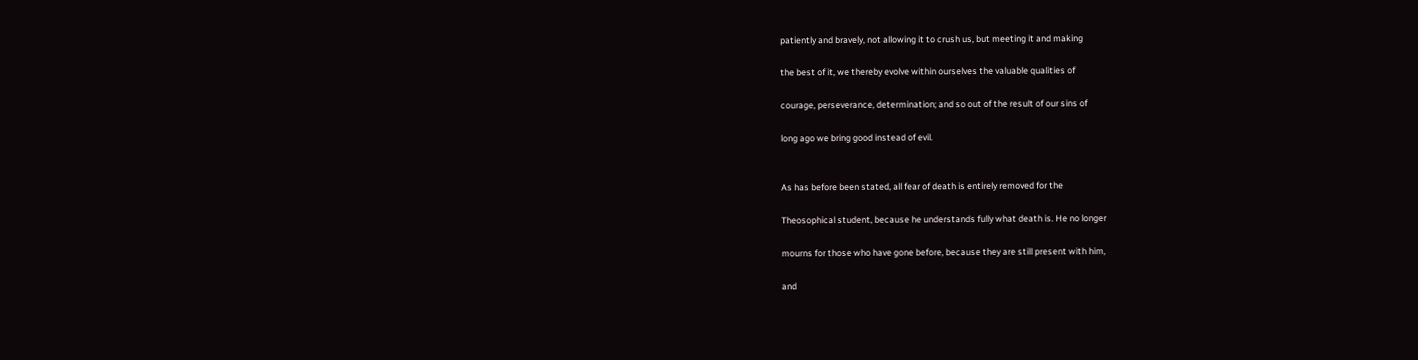patiently and bravely, not allowing it to crush us, but meeting it and making

the best of it, we thereby evolve within ourselves the valuable qualities of

courage, perseverance, determination; and so out of the result of our sins of

long ago we bring good instead of evil.


As has before been stated, all fear of death is entirely removed for the

Theosophical student, because he understands fully what death is. He no longer

mourns for those who have gone before, because they are still present with him,

and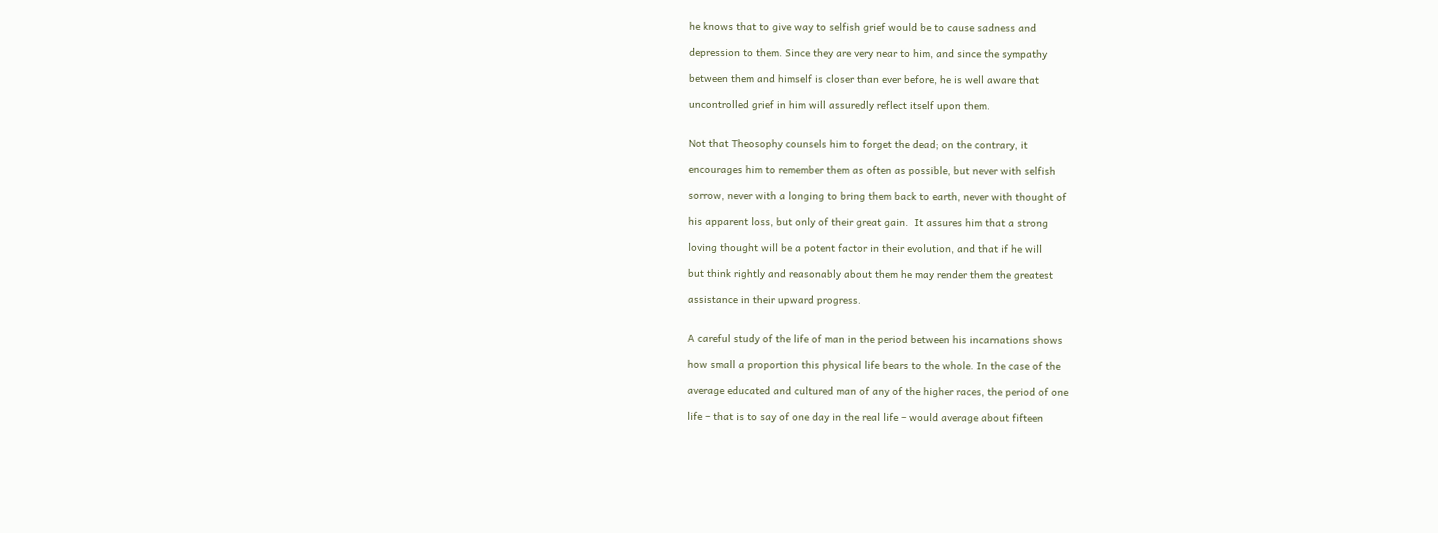he knows that to give way to selfish grief would be to cause sadness and

depression to them. Since they are very near to him, and since the sympathy

between them and himself is closer than ever before, he is well aware that

uncontrolled grief in him will assuredly reflect itself upon them.


Not that Theosophy counsels him to forget the dead; on the contrary, it

encourages him to remember them as often as possible, but never with selfish

sorrow, never with a longing to bring them back to earth, never with thought of

his apparent loss, but only of their great gain.  It assures him that a strong

loving thought will be a potent factor in their evolution, and that if he will

but think rightly and reasonably about them he may render them the greatest

assistance in their upward progress.


A careful study of the life of man in the period between his incarnations shows

how small a proportion this physical life bears to the whole. In the case of the

average educated and cultured man of any of the higher races, the period of one

life – that is to say of one day in the real life – would average about fifteen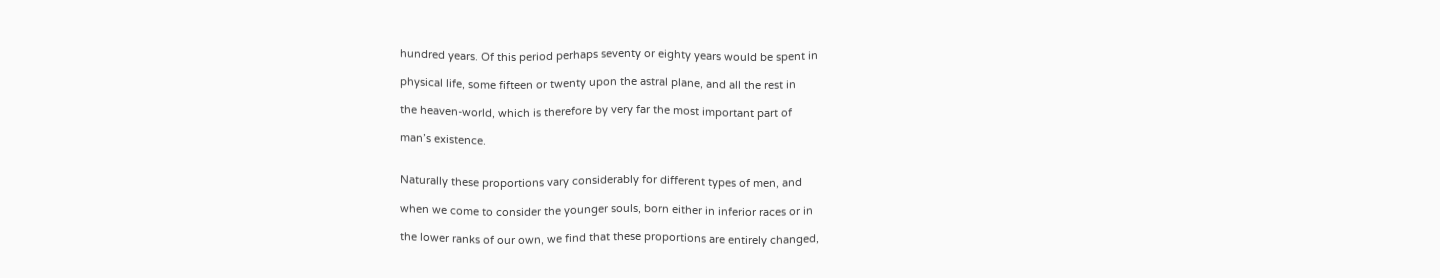hundred years. Of this period perhaps seventy or eighty years would be spent in

physical life, some fifteen or twenty upon the astral plane, and all the rest in

the heaven-world, which is therefore by very far the most important part of

man’s existence.


Naturally these proportions vary considerably for different types of men, and

when we come to consider the younger souls, born either in inferior races or in

the lower ranks of our own, we find that these proportions are entirely changed,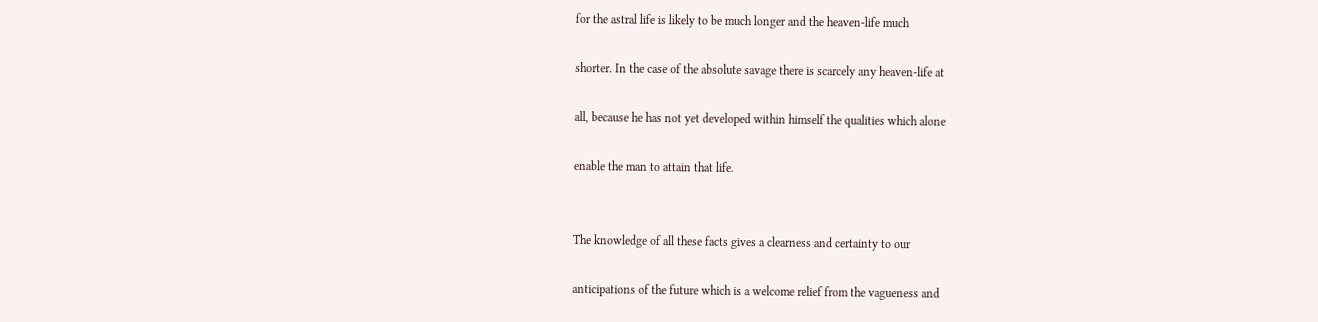for the astral life is likely to be much longer and the heaven-life much

shorter. In the case of the absolute savage there is scarcely any heaven-life at

all, because he has not yet developed within himself the qualities which alone

enable the man to attain that life.


The knowledge of all these facts gives a clearness and certainty to our

anticipations of the future which is a welcome relief from the vagueness and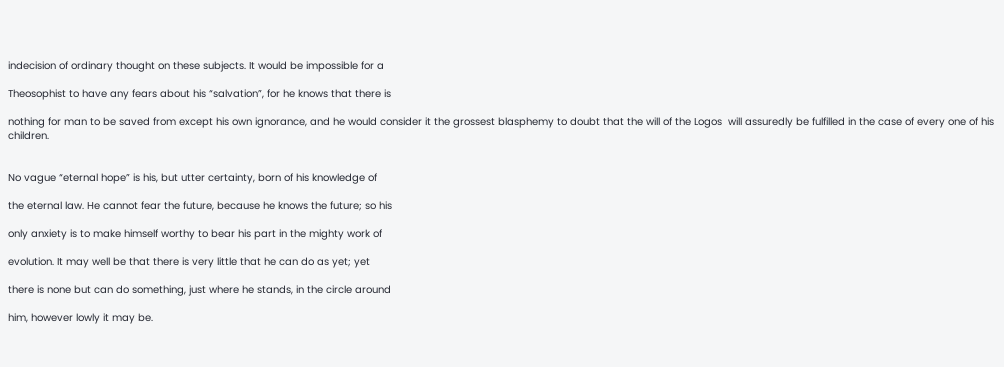indecision of ordinary thought on these subjects. It would be impossible for a

Theosophist to have any fears about his “salvation”, for he knows that there is

nothing for man to be saved from except his own ignorance, and he would consider it the grossest blasphemy to doubt that the will of the Logos  will assuredly be fulfilled in the case of every one of his children.


No vague “eternal hope” is his, but utter certainty, born of his knowledge of

the eternal law. He cannot fear the future, because he knows the future; so his

only anxiety is to make himself worthy to bear his part in the mighty work of

evolution. It may well be that there is very little that he can do as yet; yet

there is none but can do something, just where he stands, in the circle around

him, however lowly it may be.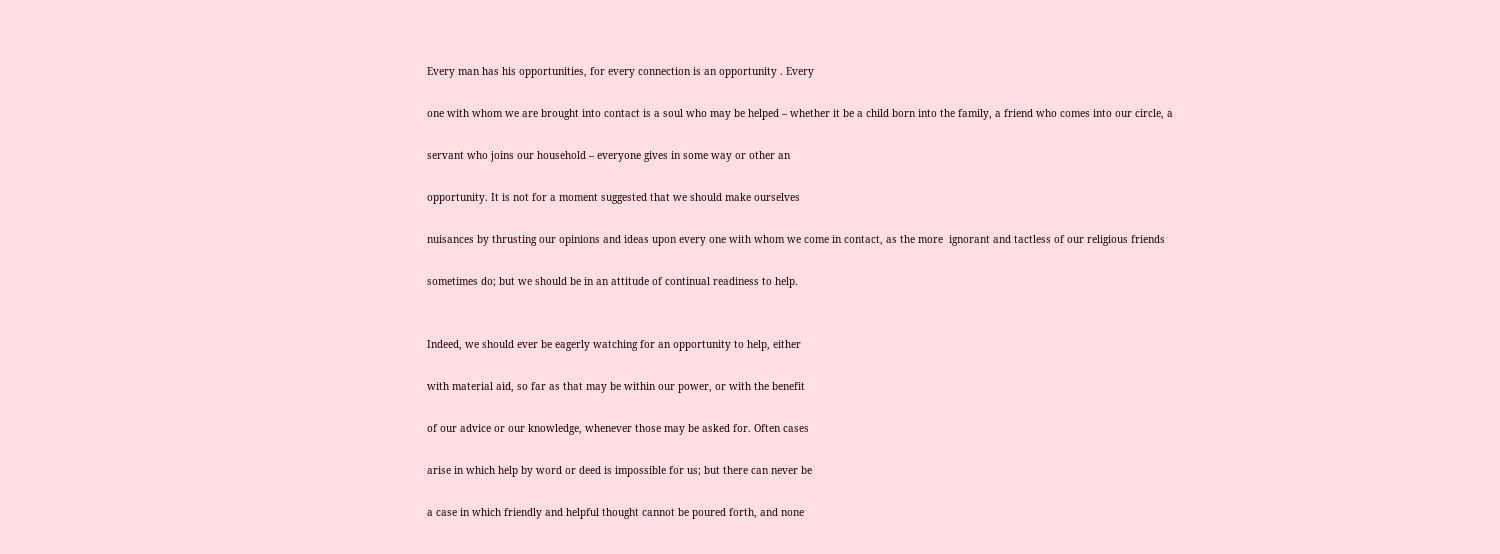Every man has his opportunities, for every connection is an opportunity . Every

one with whom we are brought into contact is a soul who may be helped – whether it be a child born into the family, a friend who comes into our circle, a

servant who joins our household – everyone gives in some way or other an

opportunity. It is not for a moment suggested that we should make ourselves

nuisances by thrusting our opinions and ideas upon every one with whom we come in contact, as the more  ignorant and tactless of our religious friends

sometimes do; but we should be in an attitude of continual readiness to help.


Indeed, we should ever be eagerly watching for an opportunity to help, either

with material aid, so far as that may be within our power, or with the benefit

of our advice or our knowledge, whenever those may be asked for. Often cases

arise in which help by word or deed is impossible for us; but there can never be

a case in which friendly and helpful thought cannot be poured forth, and none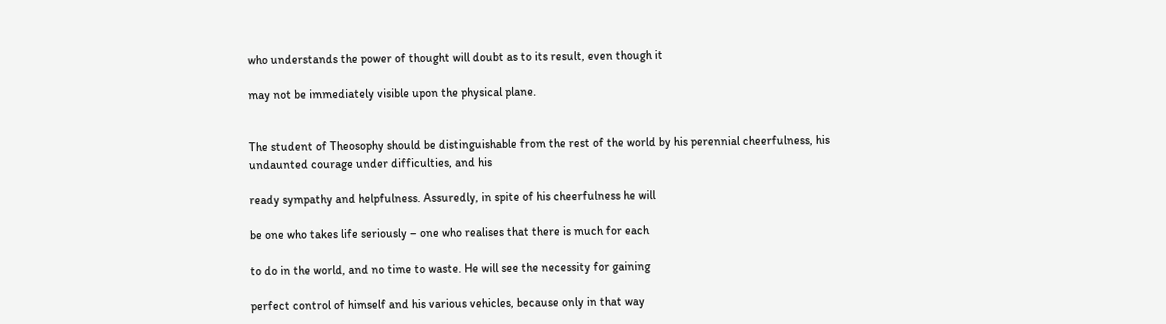who understands the power of thought will doubt as to its result, even though it

may not be immediately visible upon the physical plane.


The student of Theosophy should be distinguishable from the rest of the world by his perennial cheerfulness, his undaunted courage under difficulties, and his

ready sympathy and helpfulness. Assuredly, in spite of his cheerfulness he will

be one who takes life seriously – one who realises that there is much for each

to do in the world, and no time to waste. He will see the necessity for gaining

perfect control of himself and his various vehicles, because only in that way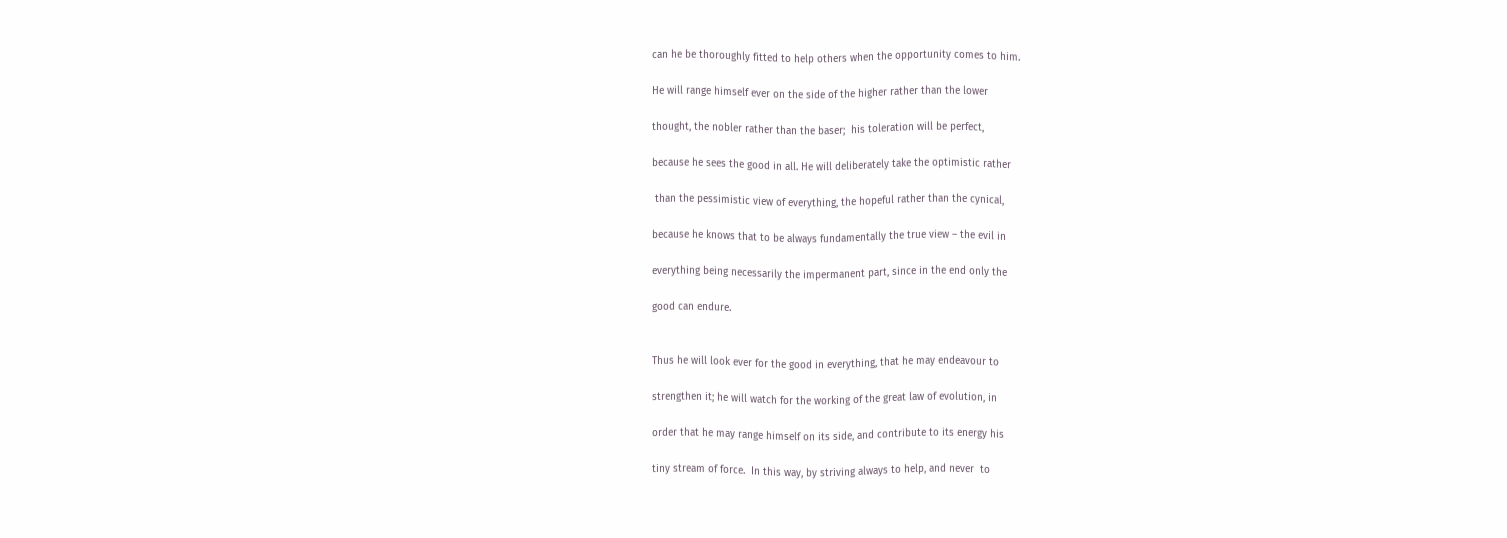can he be thoroughly fitted to help others when the opportunity comes to him.

He will range himself ever on the side of the higher rather than the lower

thought, the nobler rather than the baser;  his toleration will be perfect,

because he sees the good in all. He will deliberately take the optimistic rather

 than the pessimistic view of everything, the hopeful rather than the cynical,

because he knows that to be always fundamentally the true view – the evil in

everything being necessarily the impermanent part, since in the end only the

good can endure.


Thus he will look ever for the good in everything, that he may endeavour to

strengthen it; he will watch for the working of the great law of evolution, in

order that he may range himself on its side, and contribute to its energy his

tiny stream of force.  In this way, by striving always to help, and never  to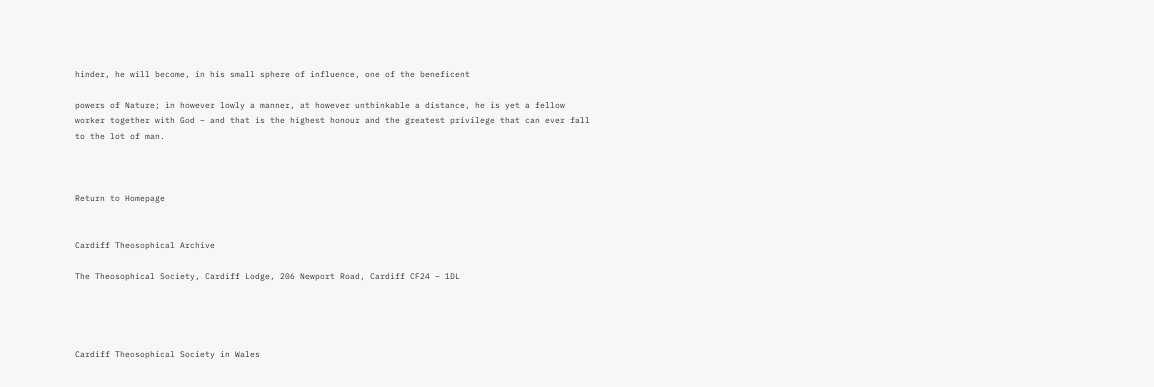hinder, he will become, in his small sphere of influence, one of the beneficent

powers of Nature; in however lowly a manner, at however unthinkable a distance, he is yet a fellow worker together with God – and that is the highest honour and the greatest privilege that can ever fall to the lot of man.



Return to Homepage


Cardiff Theosophical Archive

The Theosophical Society, Cardiff Lodge, 206 Newport Road, Cardiff CF24 – 1DL




Cardiff Theosophical Society in Wales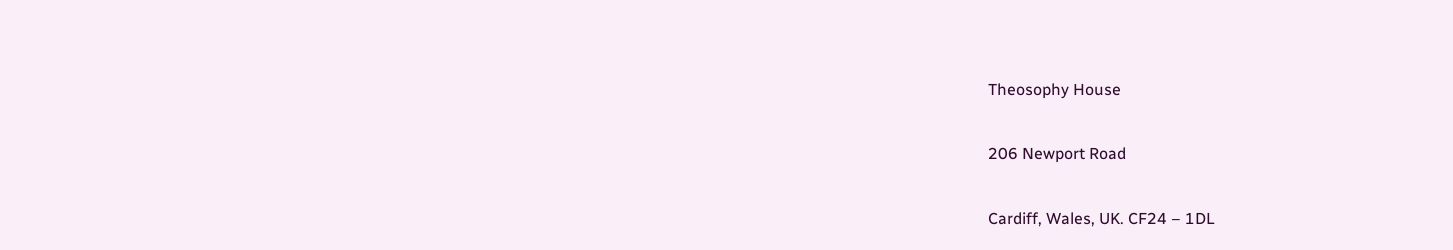Theosophy House

206 Newport Road

Cardiff, Wales, UK. CF24 – 1DL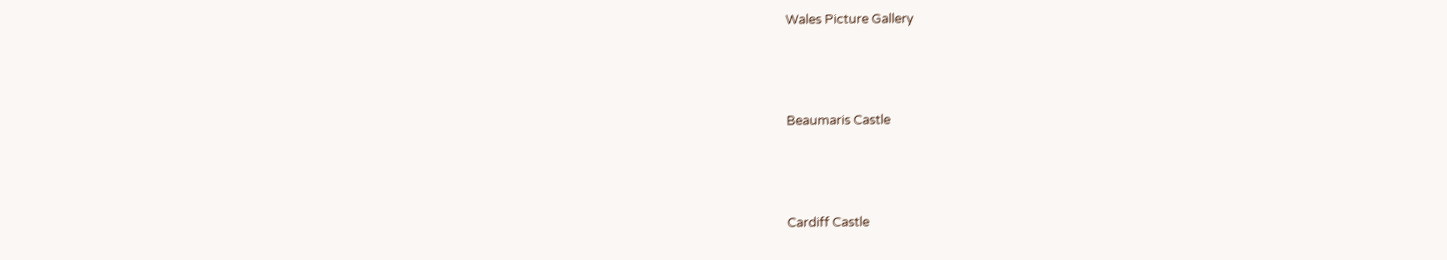Wales Picture Gallery



Beaumaris Castle



Cardiff Castle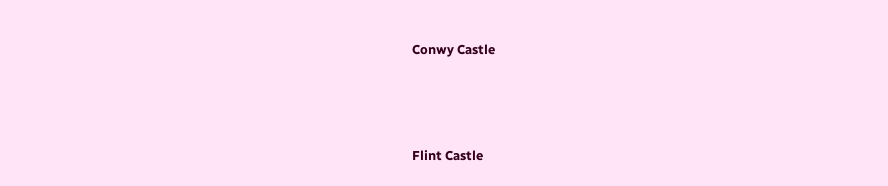Conwy Castle



Flint Castle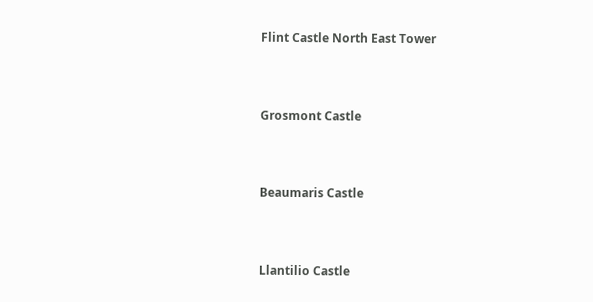Flint Castle North East Tower




Grosmont Castle




Beaumaris Castle




Llantilio Castle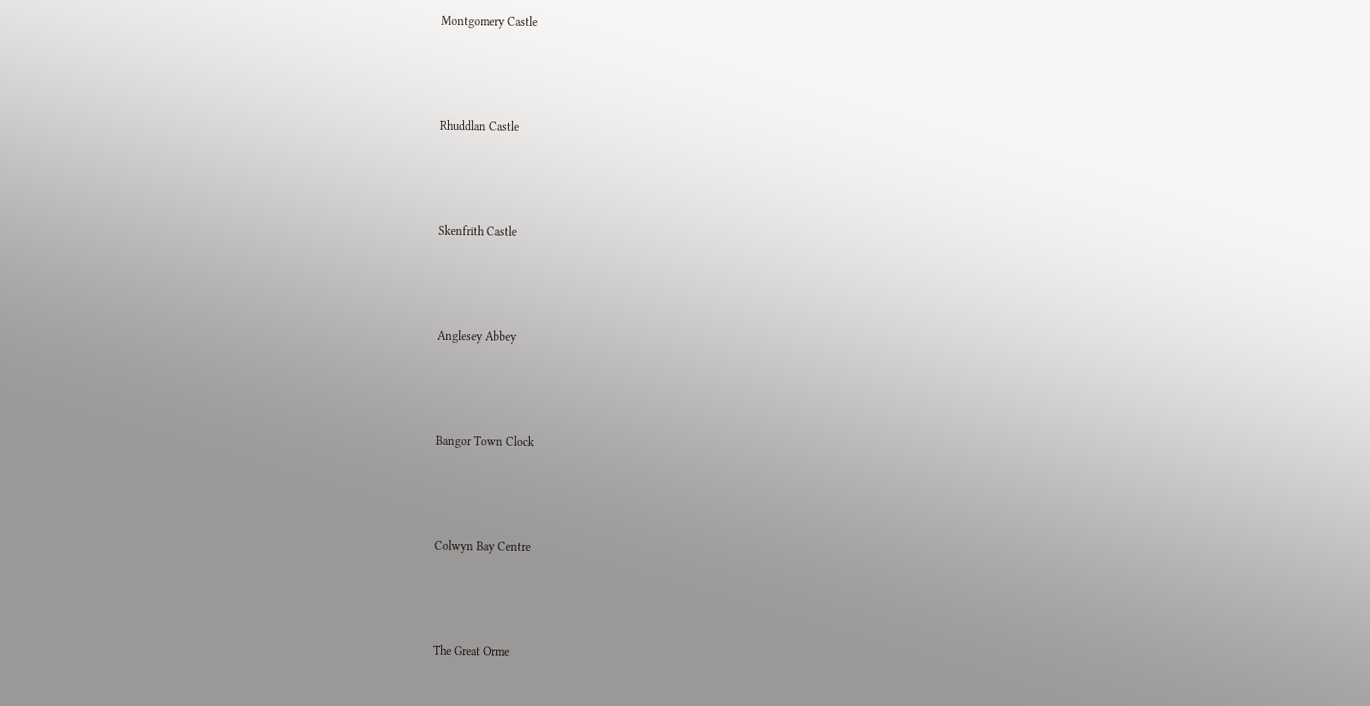Montgomery Castle




Rhuddlan Castle




Skenfrith Castle




Anglesey Abbey




Bangor Town Clock




Colwyn Bay Centre




The Great Orme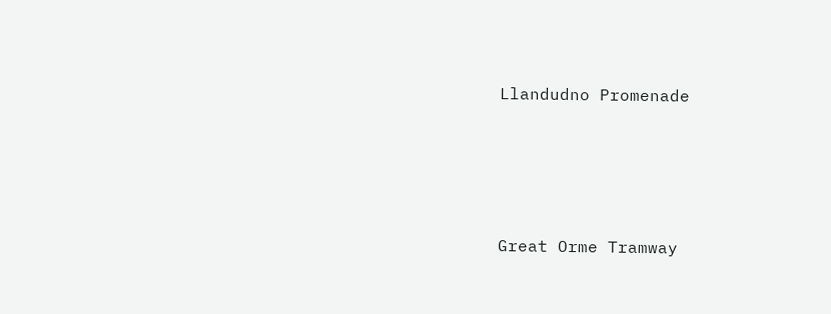Llandudno Promenade




Great Orme Tramway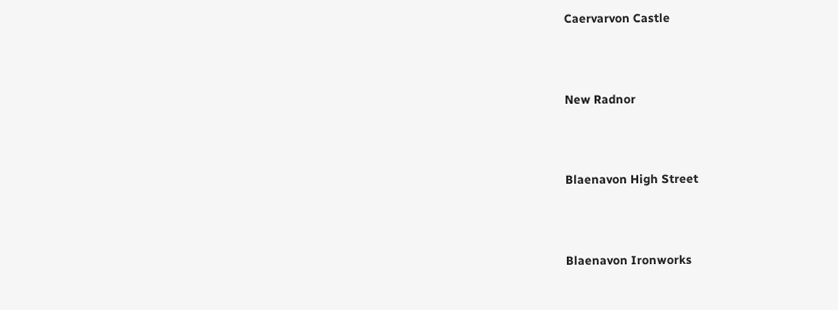Caervarvon Castle




New Radnor




Blaenavon High Street




Blaenavon Ironworks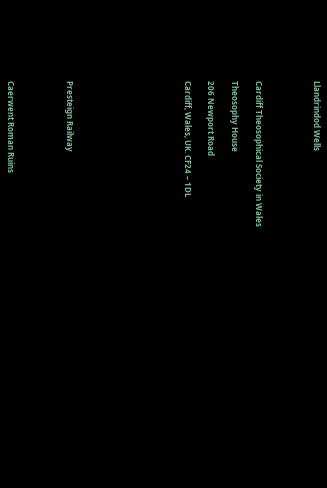Llandrindod Wells




Cardiff Theosophical Society in Wales

Theosophy House

206 Newport Road

Cardiff, Wales, UK. CF24 – 1DL









Presteign Railway




Caerwent Roman Ruins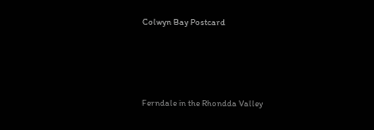Colwyn Bay Postcard




Ferndale in the Rhondda Valley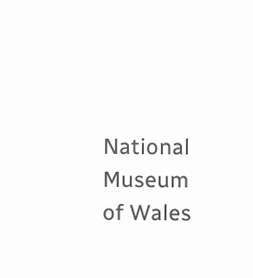National Museum of Wales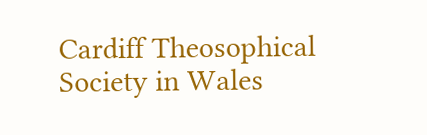Cardiff Theosophical Society in Wales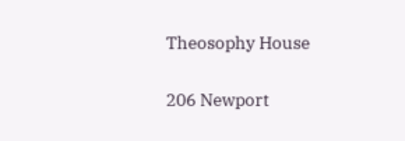Theosophy House

206 Newport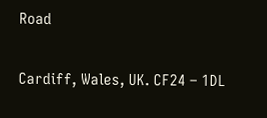Road

Cardiff, Wales, UK. CF24 – 1DL